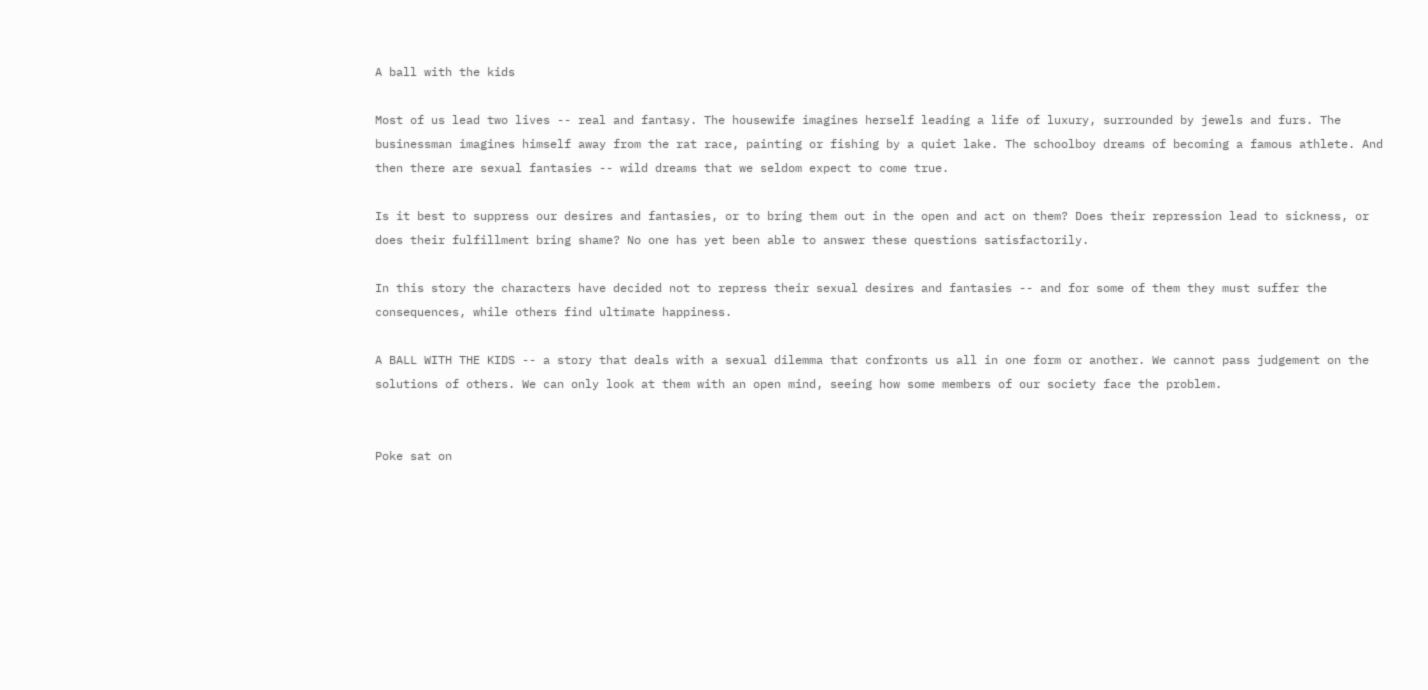A ball with the kids

Most of us lead two lives -- real and fantasy. The housewife imagines herself leading a life of luxury, surrounded by jewels and furs. The businessman imagines himself away from the rat race, painting or fishing by a quiet lake. The schoolboy dreams of becoming a famous athlete. And then there are sexual fantasies -- wild dreams that we seldom expect to come true.

Is it best to suppress our desires and fantasies, or to bring them out in the open and act on them? Does their repression lead to sickness, or does their fulfillment bring shame? No one has yet been able to answer these questions satisfactorily.

In this story the characters have decided not to repress their sexual desires and fantasies -- and for some of them they must suffer the consequences, while others find ultimate happiness.

A BALL WITH THE KIDS -- a story that deals with a sexual dilemma that confronts us all in one form or another. We cannot pass judgement on the solutions of others. We can only look at them with an open mind, seeing how some members of our society face the problem.


Poke sat on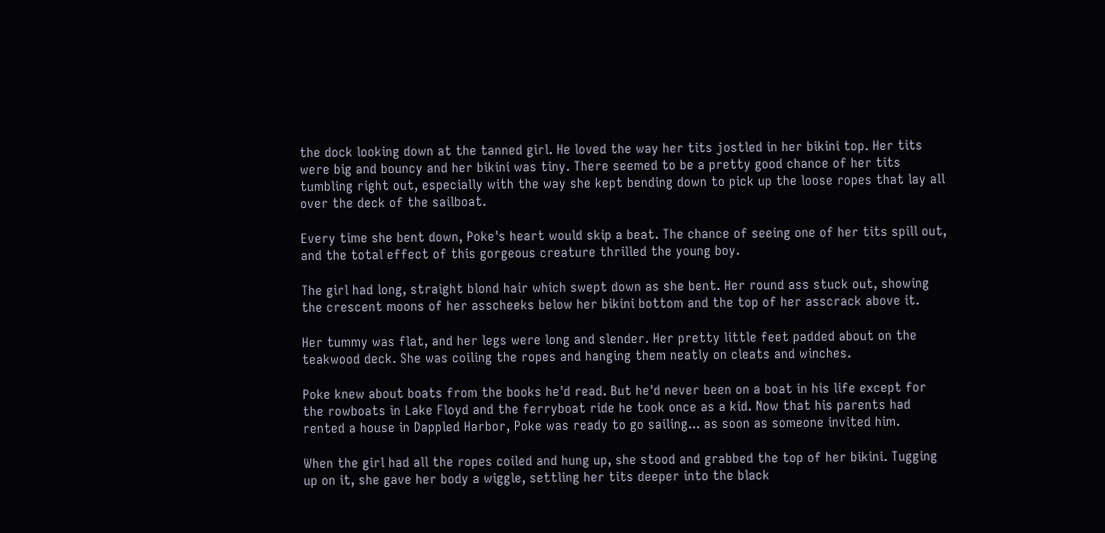the dock looking down at the tanned girl. He loved the way her tits jostled in her bikini top. Her tits were big and bouncy and her bikini was tiny. There seemed to be a pretty good chance of her tits tumbling right out, especially with the way she kept bending down to pick up the loose ropes that lay all over the deck of the sailboat.

Every time she bent down, Poke's heart would skip a beat. The chance of seeing one of her tits spill out, and the total effect of this gorgeous creature thrilled the young boy.

The girl had long, straight blond hair which swept down as she bent. Her round ass stuck out, showing the crescent moons of her asscheeks below her bikini bottom and the top of her asscrack above it.

Her tummy was flat, and her legs were long and slender. Her pretty little feet padded about on the teakwood deck. She was coiling the ropes and hanging them neatly on cleats and winches.

Poke knew about boats from the books he'd read. But he'd never been on a boat in his life except for the rowboats in Lake Floyd and the ferryboat ride he took once as a kid. Now that his parents had rented a house in Dappled Harbor, Poke was ready to go sailing... as soon as someone invited him.

When the girl had all the ropes coiled and hung up, she stood and grabbed the top of her bikini. Tugging up on it, she gave her body a wiggle, settling her tits deeper into the black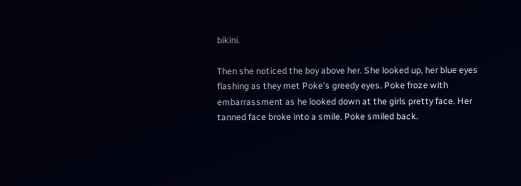bikini.

Then she noticed the boy above her. She looked up, her blue eyes flashing as they met Poke's greedy eyes. Poke froze with embarrassment as he looked down at the girls pretty face. Her tanned face broke into a smile. Poke smiled back.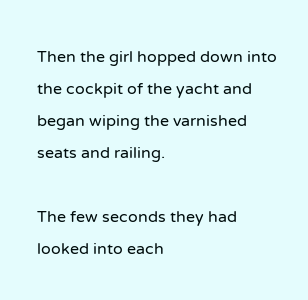Then the girl hopped down into the cockpit of the yacht and began wiping the varnished seats and railing.

The few seconds they had looked into each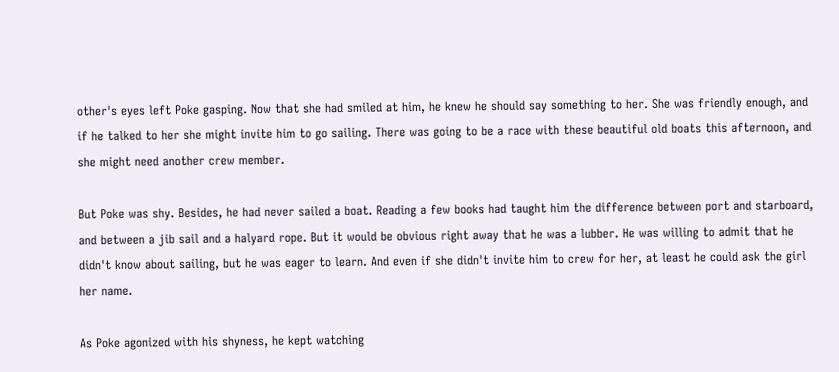other's eyes left Poke gasping. Now that she had smiled at him, he knew he should say something to her. She was friendly enough, and if he talked to her she might invite him to go sailing. There was going to be a race with these beautiful old boats this afternoon, and she might need another crew member.

But Poke was shy. Besides, he had never sailed a boat. Reading a few books had taught him the difference between port and starboard, and between a jib sail and a halyard rope. But it would be obvious right away that he was a lubber. He was willing to admit that he didn't know about sailing, but he was eager to learn. And even if she didn't invite him to crew for her, at least he could ask the girl her name.

As Poke agonized with his shyness, he kept watching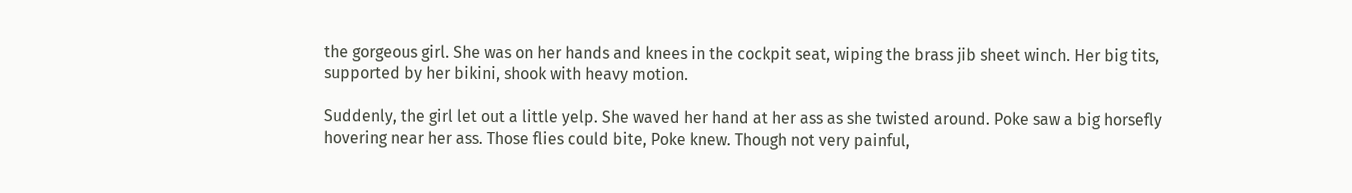the gorgeous girl. She was on her hands and knees in the cockpit seat, wiping the brass jib sheet winch. Her big tits, supported by her bikini, shook with heavy motion.

Suddenly, the girl let out a little yelp. She waved her hand at her ass as she twisted around. Poke saw a big horsefly hovering near her ass. Those flies could bite, Poke knew. Though not very painful,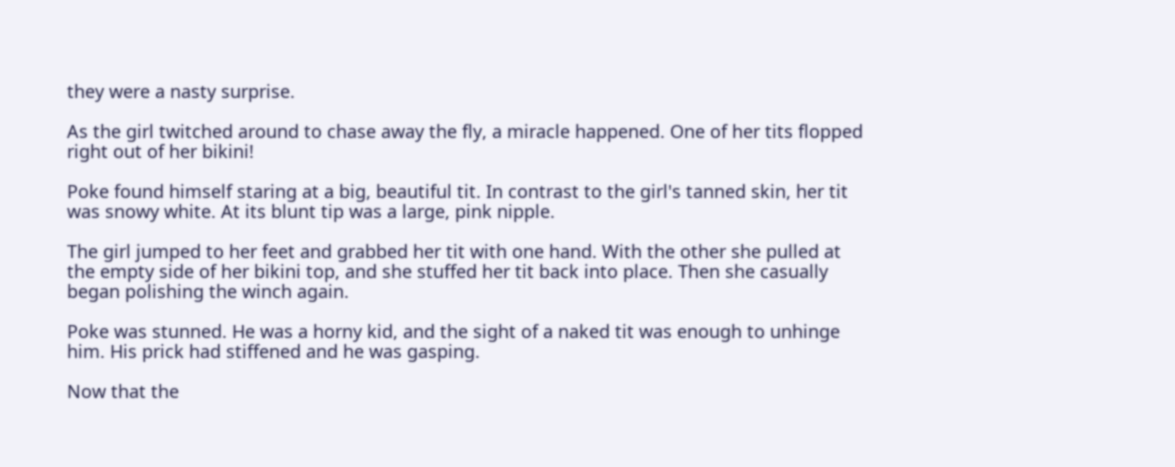they were a nasty surprise.

As the girl twitched around to chase away the fly, a miracle happened. One of her tits flopped right out of her bikini!

Poke found himself staring at a big, beautiful tit. In contrast to the girl's tanned skin, her tit was snowy white. At its blunt tip was a large, pink nipple.

The girl jumped to her feet and grabbed her tit with one hand. With the other she pulled at the empty side of her bikini top, and she stuffed her tit back into place. Then she casually began polishing the winch again.

Poke was stunned. He was a horny kid, and the sight of a naked tit was enough to unhinge him. His prick had stiffened and he was gasping.

Now that the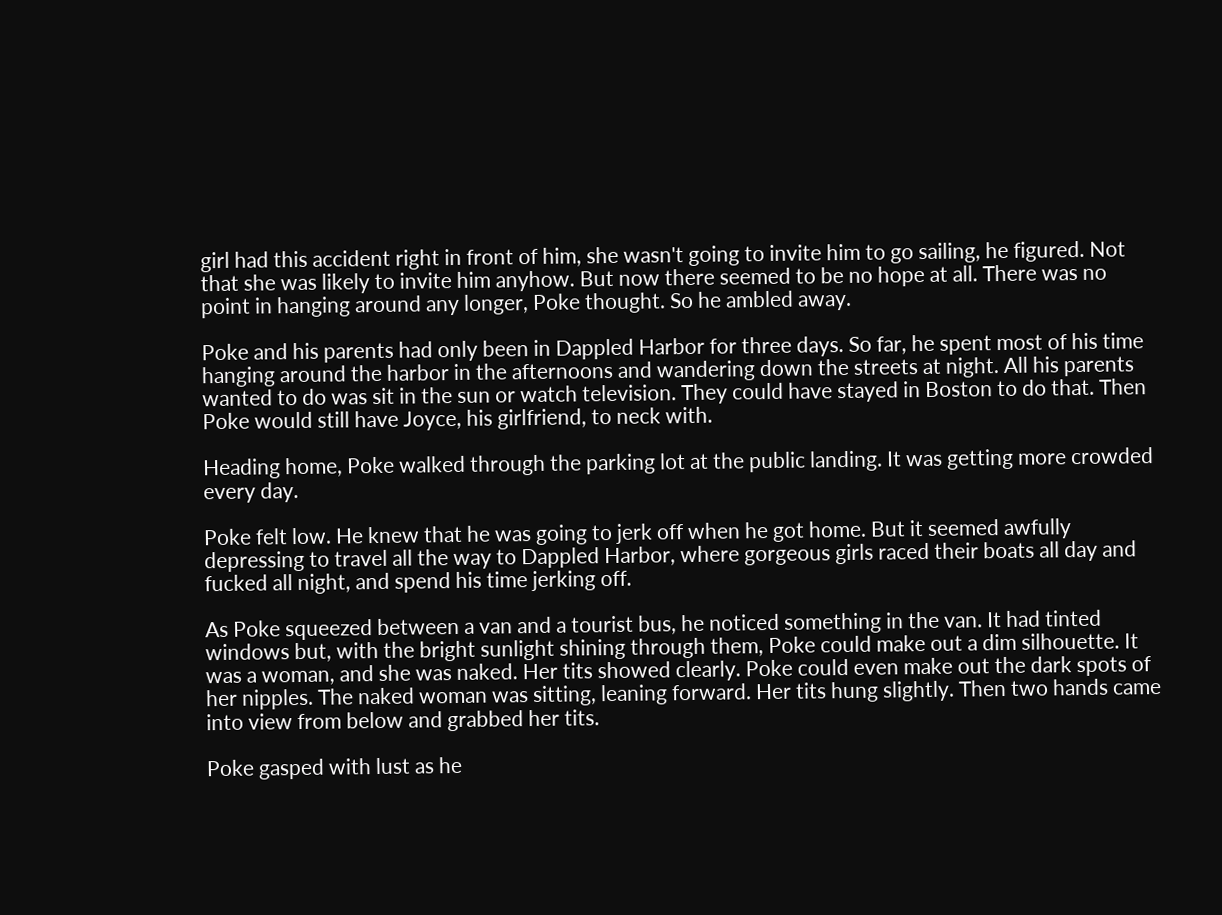girl had this accident right in front of him, she wasn't going to invite him to go sailing, he figured. Not that she was likely to invite him anyhow. But now there seemed to be no hope at all. There was no point in hanging around any longer, Poke thought. So he ambled away.

Poke and his parents had only been in Dappled Harbor for three days. So far, he spent most of his time hanging around the harbor in the afternoons and wandering down the streets at night. All his parents wanted to do was sit in the sun or watch television. They could have stayed in Boston to do that. Then Poke would still have Joyce, his girlfriend, to neck with.

Heading home, Poke walked through the parking lot at the public landing. It was getting more crowded every day.

Poke felt low. He knew that he was going to jerk off when he got home. But it seemed awfully depressing to travel all the way to Dappled Harbor, where gorgeous girls raced their boats all day and fucked all night, and spend his time jerking off.

As Poke squeezed between a van and a tourist bus, he noticed something in the van. It had tinted windows but, with the bright sunlight shining through them, Poke could make out a dim silhouette. It was a woman, and she was naked. Her tits showed clearly. Poke could even make out the dark spots of her nipples. The naked woman was sitting, leaning forward. Her tits hung slightly. Then two hands came into view from below and grabbed her tits.

Poke gasped with lust as he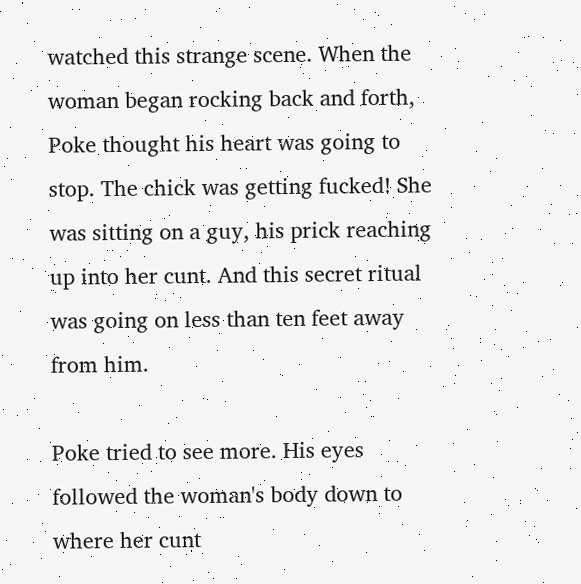watched this strange scene. When the woman began rocking back and forth, Poke thought his heart was going to stop. The chick was getting fucked! She was sitting on a guy, his prick reaching up into her cunt. And this secret ritual was going on less than ten feet away from him.

Poke tried to see more. His eyes followed the woman's body down to where her cunt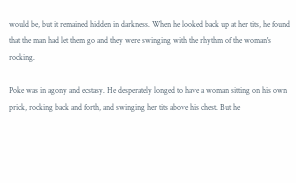would be, but it remained hidden in darkness. When he looked back up at her tits, he found that the man had let them go and they were swinging with the rhythm of the woman's rocking.

Poke was in agony and ecstasy. He desperately longed to have a woman sitting on his own prick, rocking back and forth, and swinging her tits above his chest. But he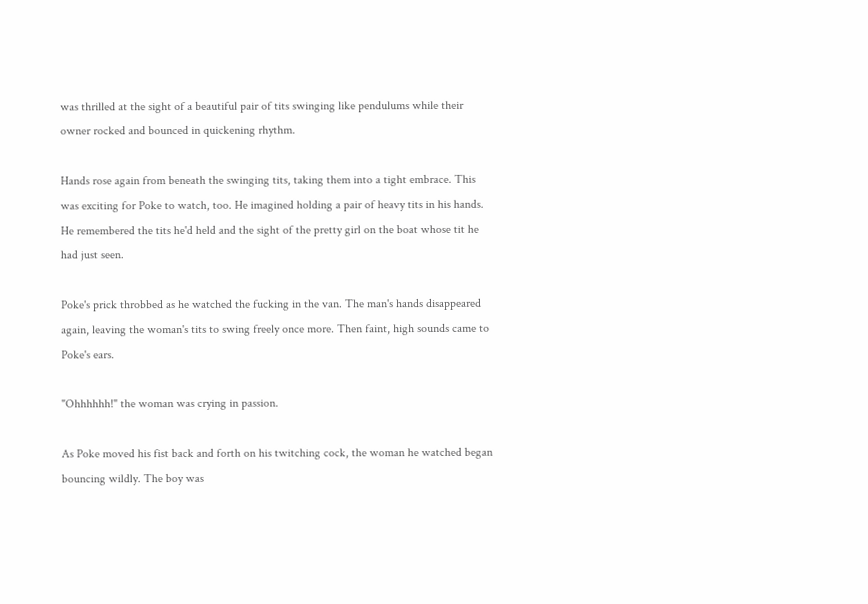was thrilled at the sight of a beautiful pair of tits swinging like pendulums while their owner rocked and bounced in quickening rhythm.

Hands rose again from beneath the swinging tits, taking them into a tight embrace. This was exciting for Poke to watch, too. He imagined holding a pair of heavy tits in his hands. He remembered the tits he'd held and the sight of the pretty girl on the boat whose tit he had just seen.

Poke's prick throbbed as he watched the fucking in the van. The man's hands disappeared again, leaving the woman's tits to swing freely once more. Then faint, high sounds came to Poke's ears.

"Ohhhhhh!" the woman was crying in passion.

As Poke moved his fist back and forth on his twitching cock, the woman he watched began bouncing wildly. The boy was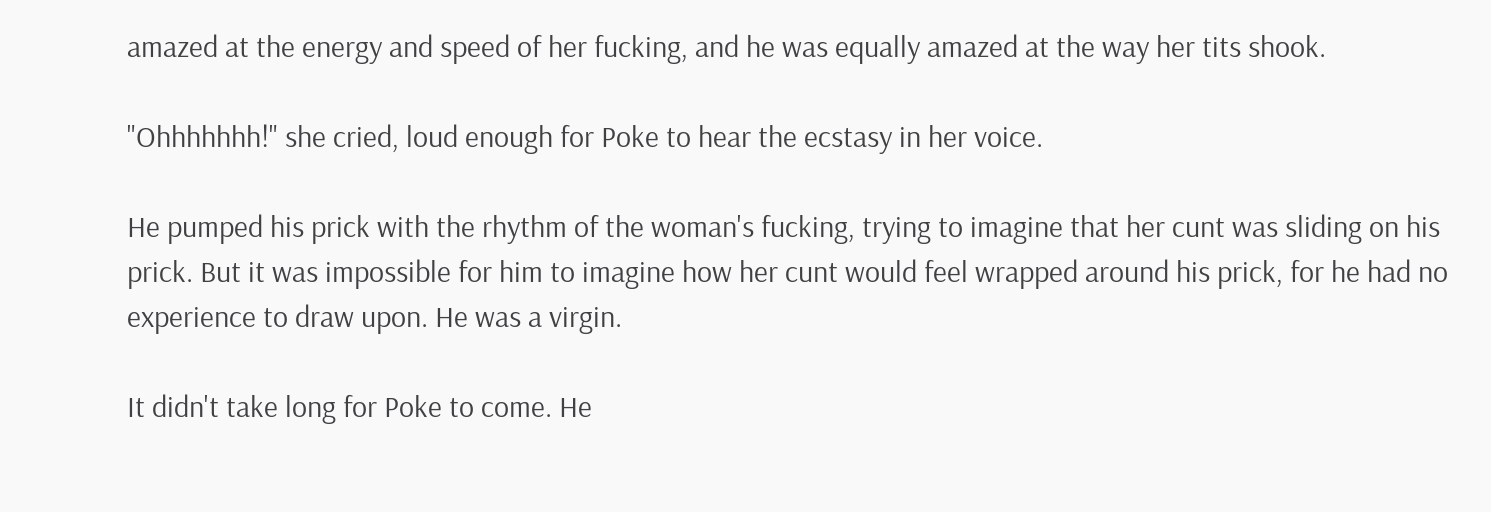amazed at the energy and speed of her fucking, and he was equally amazed at the way her tits shook.

"Ohhhhhhh!" she cried, loud enough for Poke to hear the ecstasy in her voice.

He pumped his prick with the rhythm of the woman's fucking, trying to imagine that her cunt was sliding on his prick. But it was impossible for him to imagine how her cunt would feel wrapped around his prick, for he had no experience to draw upon. He was a virgin.

It didn't take long for Poke to come. He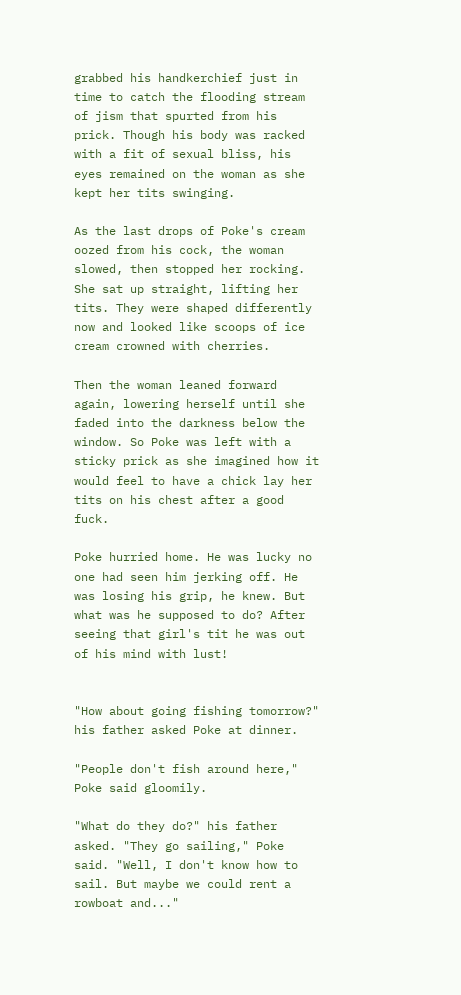grabbed his handkerchief just in time to catch the flooding stream of jism that spurted from his prick. Though his body was racked with a fit of sexual bliss, his eyes remained on the woman as she kept her tits swinging.

As the last drops of Poke's cream oozed from his cock, the woman slowed, then stopped her rocking. She sat up straight, lifting her tits. They were shaped differently now and looked like scoops of ice cream crowned with cherries.

Then the woman leaned forward again, lowering herself until she faded into the darkness below the window. So Poke was left with a sticky prick as she imagined how it would feel to have a chick lay her tits on his chest after a good fuck.

Poke hurried home. He was lucky no one had seen him jerking off. He was losing his grip, he knew. But what was he supposed to do? After seeing that girl's tit he was out of his mind with lust!


"How about going fishing tomorrow?" his father asked Poke at dinner.

"People don't fish around here," Poke said gloomily.

"What do they do?" his father asked. "They go sailing," Poke said. "Well, I don't know how to sail. But maybe we could rent a rowboat and..."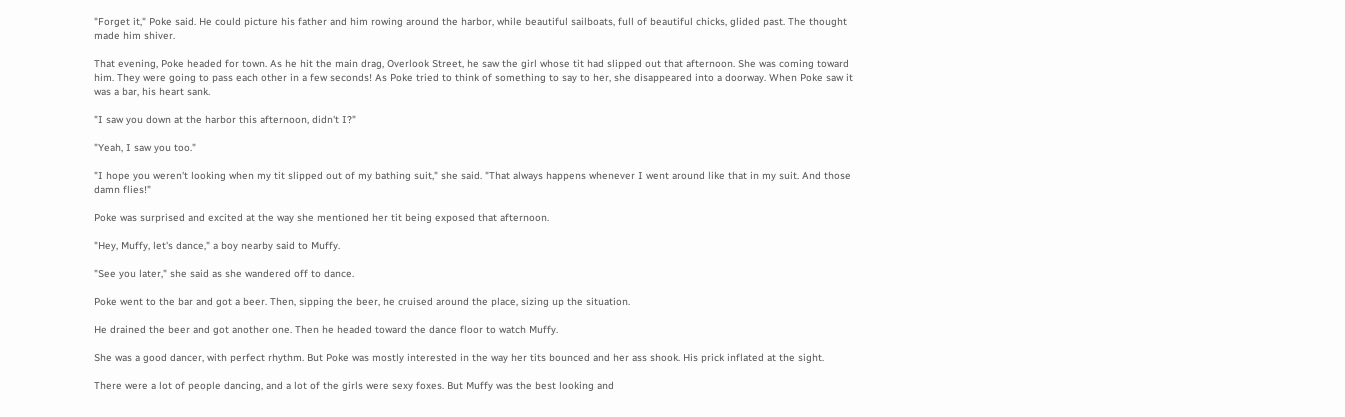"Forget it," Poke said. He could picture his father and him rowing around the harbor, while beautiful sailboats, full of beautiful chicks, glided past. The thought made him shiver.

That evening, Poke headed for town. As he hit the main drag, Overlook Street, he saw the girl whose tit had slipped out that afternoon. She was coming toward him. They were going to pass each other in a few seconds! As Poke tried to think of something to say to her, she disappeared into a doorway. When Poke saw it was a bar, his heart sank.

"I saw you down at the harbor this afternoon, didn't I?"

"Yeah, I saw you too."

"I hope you weren't looking when my tit slipped out of my bathing suit," she said. "That always happens whenever I went around like that in my suit. And those damn flies!"

Poke was surprised and excited at the way she mentioned her tit being exposed that afternoon.

"Hey, Muffy, let's dance," a boy nearby said to Muffy.

"See you later," she said as she wandered off to dance.

Poke went to the bar and got a beer. Then, sipping the beer, he cruised around the place, sizing up the situation.

He drained the beer and got another one. Then he headed toward the dance floor to watch Muffy.

She was a good dancer, with perfect rhythm. But Poke was mostly interested in the way her tits bounced and her ass shook. His prick inflated at the sight.

There were a lot of people dancing, and a lot of the girls were sexy foxes. But Muffy was the best looking and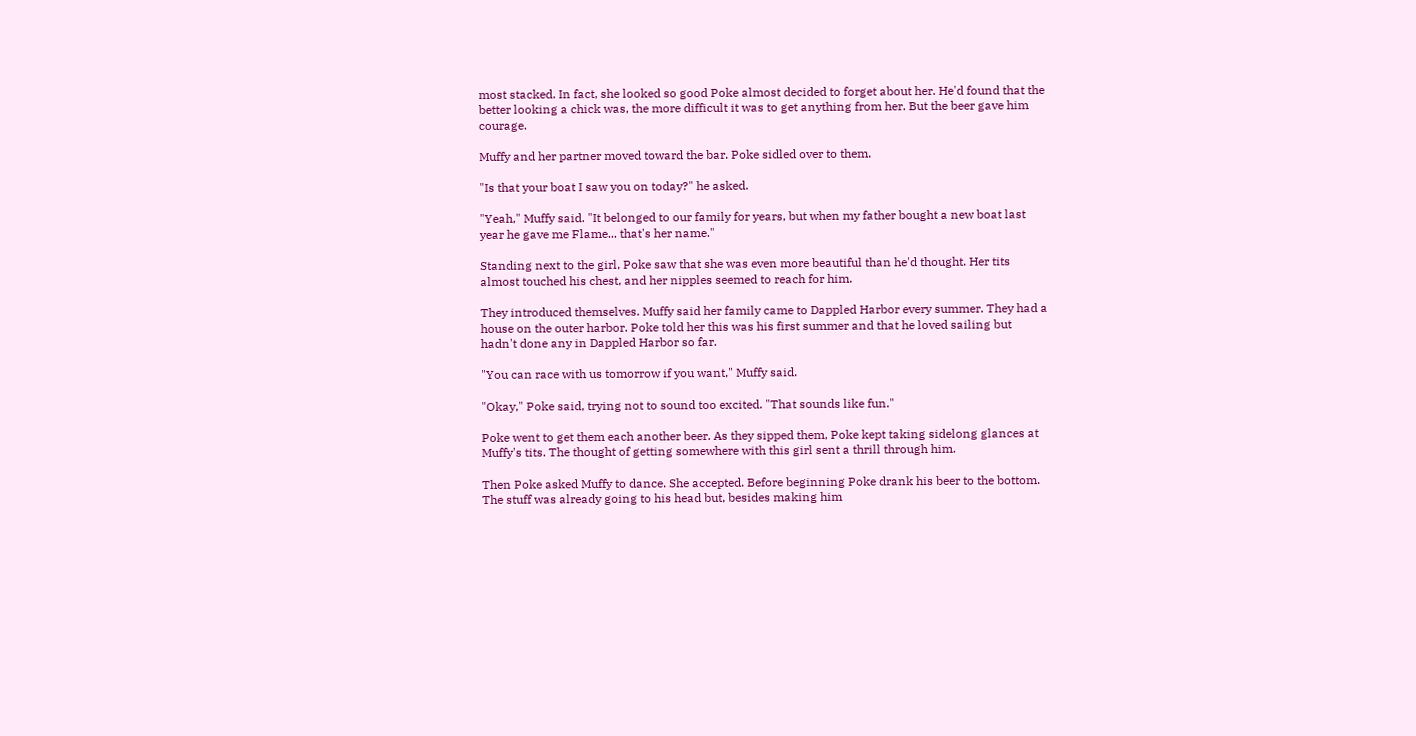most stacked. In fact, she looked so good Poke almost decided to forget about her. He'd found that the better looking a chick was, the more difficult it was to get anything from her. But the beer gave him courage.

Muffy and her partner moved toward the bar. Poke sidled over to them.

"Is that your boat I saw you on today?" he asked.

"Yeah," Muffy said. "It belonged to our family for years, but when my father bought a new boat last year he gave me Flame... that's her name."

Standing next to the girl, Poke saw that she was even more beautiful than he'd thought. Her tits almost touched his chest, and her nipples seemed to reach for him.

They introduced themselves. Muffy said her family came to Dappled Harbor every summer. They had a house on the outer harbor. Poke told her this was his first summer and that he loved sailing but hadn't done any in Dappled Harbor so far.

"You can race with us tomorrow if you want," Muffy said.

"Okay," Poke said, trying not to sound too excited. "That sounds like fun."

Poke went to get them each another beer. As they sipped them, Poke kept taking sidelong glances at Muffy's tits. The thought of getting somewhere with this girl sent a thrill through him.

Then Poke asked Muffy to dance. She accepted. Before beginning Poke drank his beer to the bottom. The stuff was already going to his head but, besides making him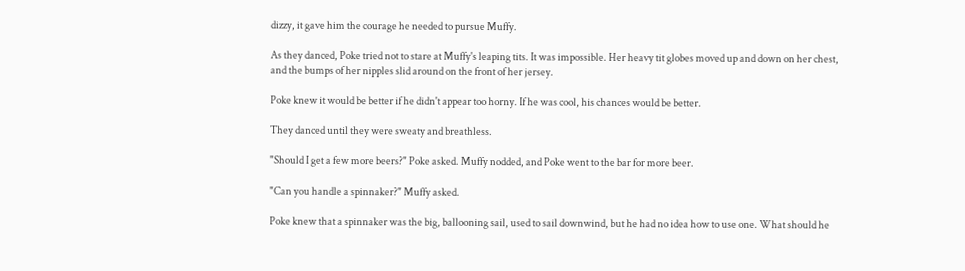dizzy, it gave him the courage he needed to pursue Muffy.

As they danced, Poke tried not to stare at Muffy's leaping tits. It was impossible. Her heavy tit globes moved up and down on her chest, and the bumps of her nipples slid around on the front of her jersey.

Poke knew it would be better if he didn't appear too horny. If he was cool, his chances would be better.

They danced until they were sweaty and breathless.

"Should I get a few more beers?" Poke asked. Muffy nodded, and Poke went to the bar for more beer.

"Can you handle a spinnaker?" Muffy asked.

Poke knew that a spinnaker was the big, ballooning sail, used to sail downwind, but he had no idea how to use one. What should he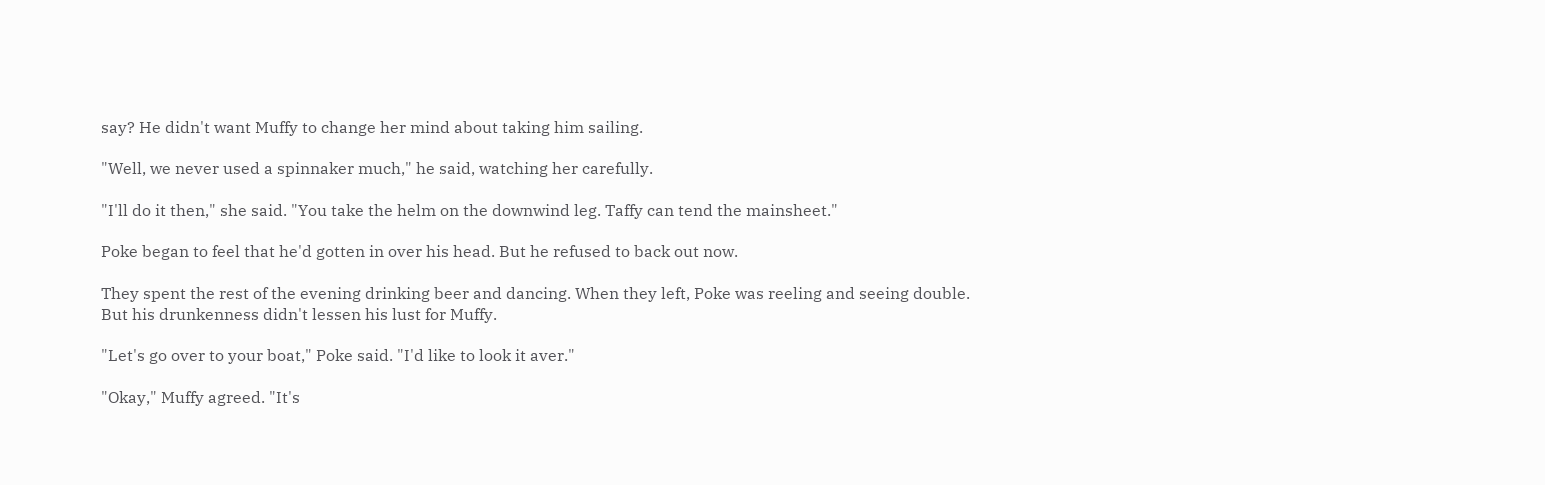say? He didn't want Muffy to change her mind about taking him sailing.

"Well, we never used a spinnaker much," he said, watching her carefully.

"I'll do it then," she said. "You take the helm on the downwind leg. Taffy can tend the mainsheet."

Poke began to feel that he'd gotten in over his head. But he refused to back out now.

They spent the rest of the evening drinking beer and dancing. When they left, Poke was reeling and seeing double. But his drunkenness didn't lessen his lust for Muffy.

"Let's go over to your boat," Poke said. "I'd like to look it aver."

"Okay," Muffy agreed. "It's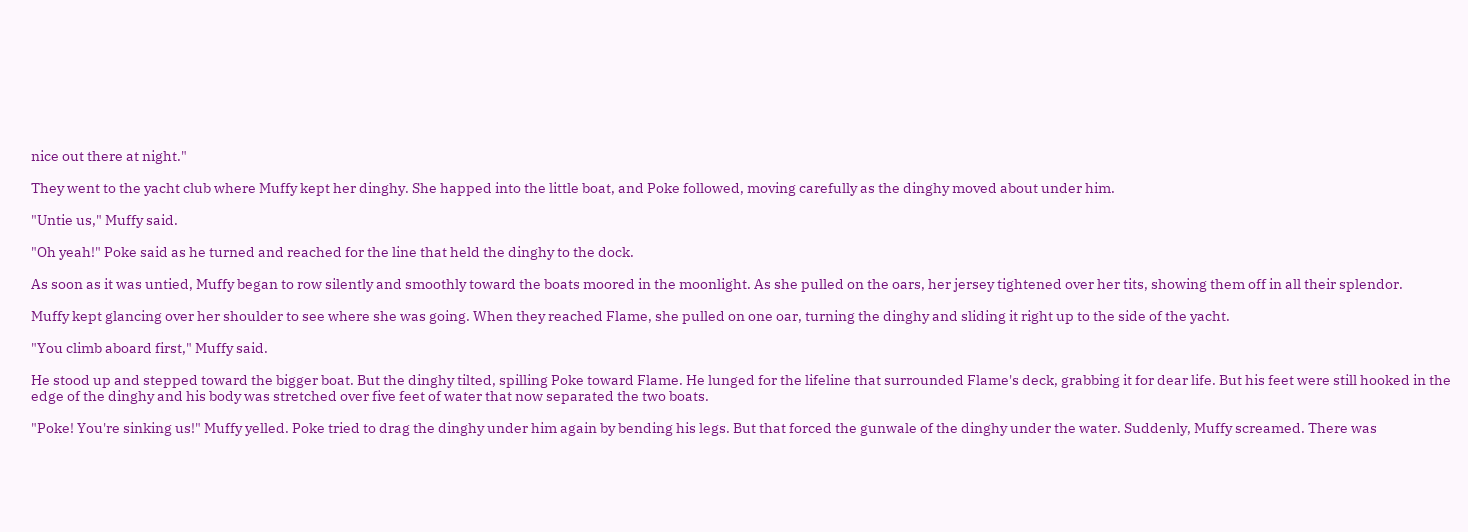nice out there at night."

They went to the yacht club where Muffy kept her dinghy. She happed into the little boat, and Poke followed, moving carefully as the dinghy moved about under him.

"Untie us," Muffy said.

"Oh yeah!" Poke said as he turned and reached for the line that held the dinghy to the dock.

As soon as it was untied, Muffy began to row silently and smoothly toward the boats moored in the moonlight. As she pulled on the oars, her jersey tightened over her tits, showing them off in all their splendor.

Muffy kept glancing over her shoulder to see where she was going. When they reached Flame, she pulled on one oar, turning the dinghy and sliding it right up to the side of the yacht.

"You climb aboard first," Muffy said.

He stood up and stepped toward the bigger boat. But the dinghy tilted, spilling Poke toward Flame. He lunged for the lifeline that surrounded Flame's deck, grabbing it for dear life. But his feet were still hooked in the edge of the dinghy and his body was stretched over five feet of water that now separated the two boats.

"Poke! You're sinking us!" Muffy yelled. Poke tried to drag the dinghy under him again by bending his legs. But that forced the gunwale of the dinghy under the water. Suddenly, Muffy screamed. There was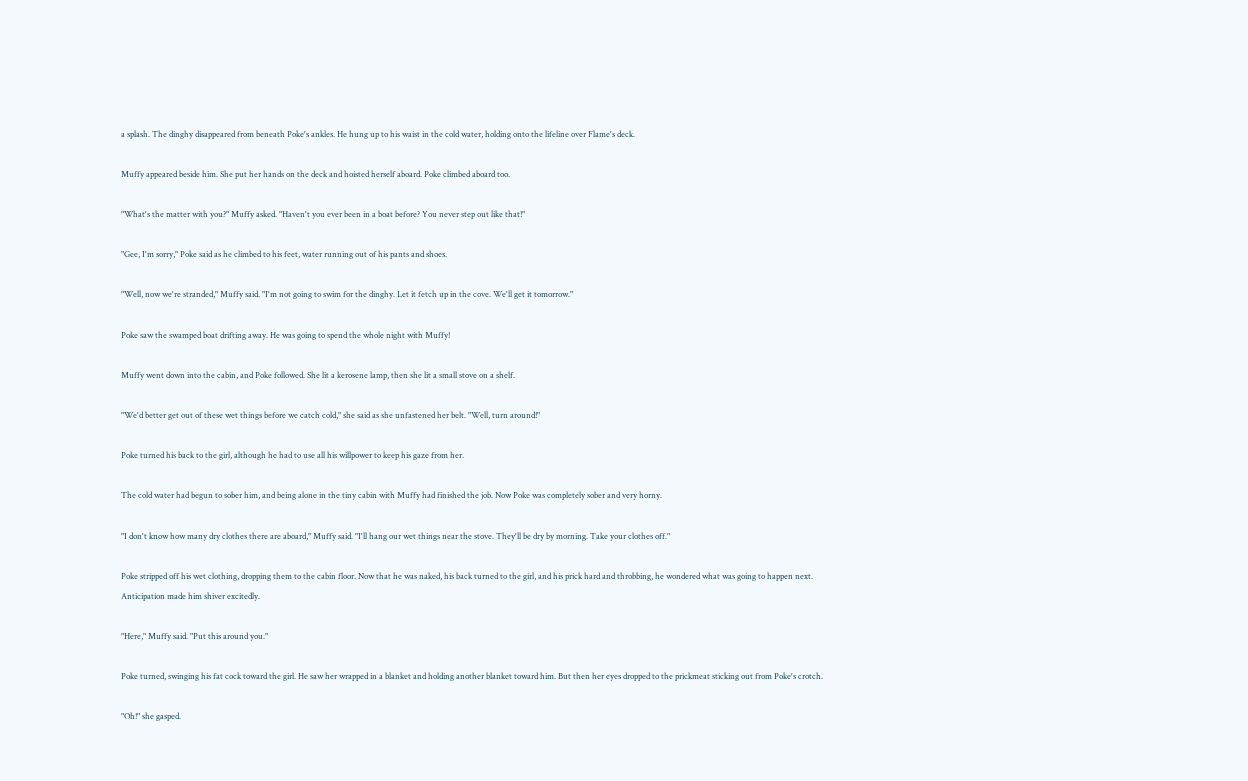a splash. The dinghy disappeared from beneath Poke's ankles. He hung up to his waist in the cold water, holding onto the lifeline over Flame's deck.

Muffy appeared beside him. She put her hands on the deck and hoisted herself aboard. Poke climbed aboard too.

"What's the matter with you?" Muffy asked. "Haven't you ever been in a boat before? You never step out like that!"

"Gee, I'm sorry," Poke said as he climbed to his feet, water running out of his pants and shoes.

"Well, now we're stranded," Muffy said. "I'm not going to swim for the dinghy. Let it fetch up in the cove. We'll get it tomorrow."

Poke saw the swamped boat drifting away. He was going to spend the whole night with Muffy!

Muffy went down into the cabin, and Poke followed. She lit a kerosene lamp, then she lit a small stove on a shelf.

"We'd better get out of these wet things before we catch cold," she said as she unfastened her belt. "Well, turn around!"

Poke turned his back to the girl, although he had to use all his willpower to keep his gaze from her.

The cold water had begun to sober him, and being alone in the tiny cabin with Muffy had finished the job. Now Poke was completely sober and very horny.

"I don't know how many dry clothes there are aboard," Muffy said. "I'll hang our wet things near the stove. They'll be dry by morning. Take your clothes off."

Poke stripped off his wet clothing, dropping them to the cabin floor. Now that he was naked, his back turned to the girl, and his prick hard and throbbing, he wondered what was going to happen next. Anticipation made him shiver excitedly.

"Here," Muffy said. "Put this around you."

Poke turned, swinging his fat cock toward the girl. He saw her wrapped in a blanket and holding another blanket toward him. But then her eyes dropped to the prickmeat sticking out from Poke's crotch.

"Oh!" she gasped.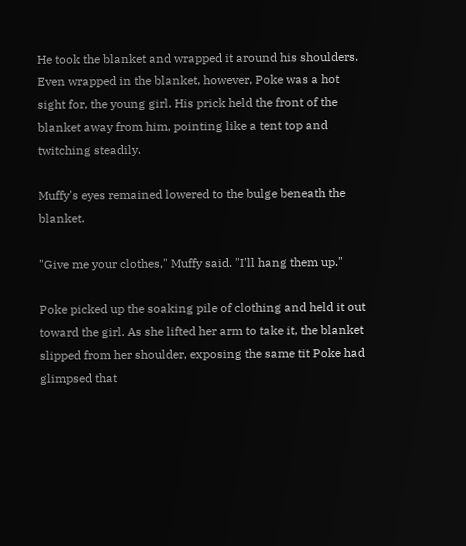He took the blanket and wrapped it around his shoulders. Even wrapped in the blanket, however, Poke was a hot sight for, the young girl. His prick held the front of the blanket away from him, pointing like a tent top and twitching steadily.

Muffy's eyes remained lowered to the bulge beneath the blanket.

"Give me your clothes," Muffy said. "I'll hang them up."

Poke picked up the soaking pile of clothing and held it out toward the girl. As she lifted her arm to take it, the blanket slipped from her shoulder, exposing the same tit Poke had glimpsed that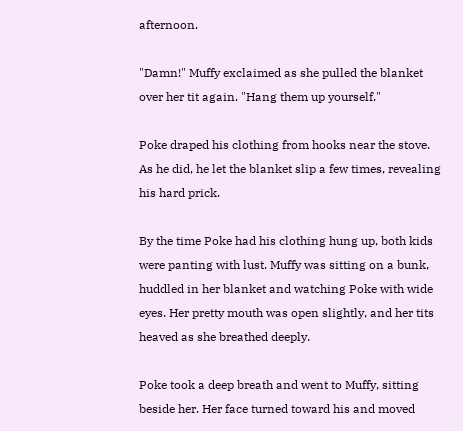afternoon.

"Damn!" Muffy exclaimed as she pulled the blanket over her tit again. "Hang them up yourself."

Poke draped his clothing from hooks near the stove. As he did, he let the blanket slip a few times, revealing his hard prick.

By the time Poke had his clothing hung up, both kids were panting with lust. Muffy was sitting on a bunk, huddled in her blanket and watching Poke with wide eyes. Her pretty mouth was open slightly, and her tits heaved as she breathed deeply.

Poke took a deep breath and went to Muffy, sitting beside her. Her face turned toward his and moved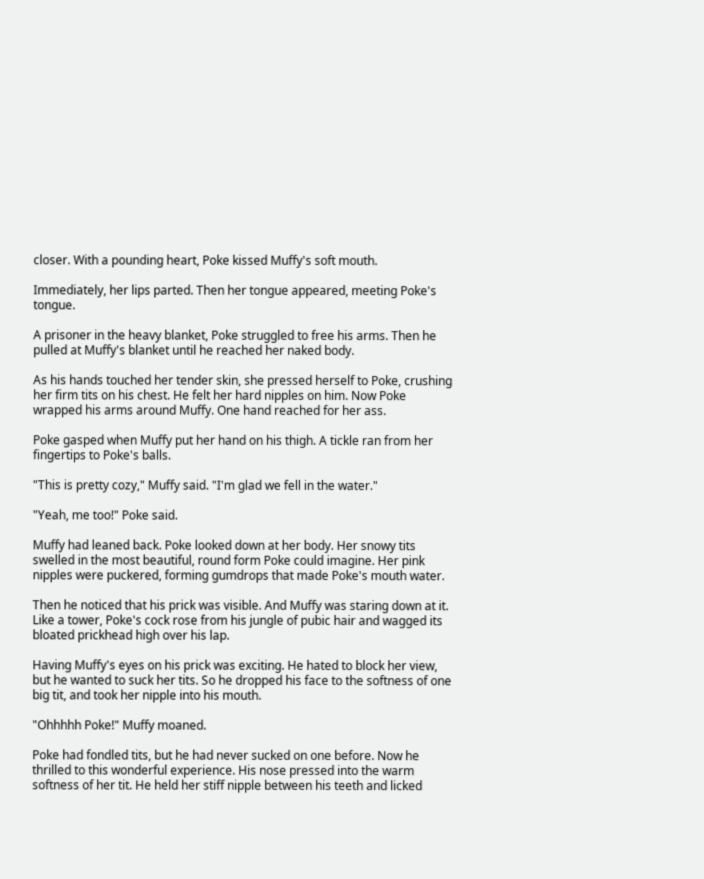closer. With a pounding heart, Poke kissed Muffy's soft mouth.

Immediately, her lips parted. Then her tongue appeared, meeting Poke's tongue.

A prisoner in the heavy blanket, Poke struggled to free his arms. Then he pulled at Muffy's blanket until he reached her naked body.

As his hands touched her tender skin, she pressed herself to Poke, crushing her firm tits on his chest. He felt her hard nipples on him. Now Poke wrapped his arms around Muffy. One hand reached for her ass.

Poke gasped when Muffy put her hand on his thigh. A tickle ran from her fingertips to Poke's balls.

"This is pretty cozy," Muffy said. "I'm glad we fell in the water."

"Yeah, me too!" Poke said.

Muffy had leaned back. Poke looked down at her body. Her snowy tits swelled in the most beautiful, round form Poke could imagine. Her pink nipples were puckered, forming gumdrops that made Poke's mouth water.

Then he noticed that his prick was visible. And Muffy was staring down at it. Like a tower, Poke's cock rose from his jungle of pubic hair and wagged its bloated prickhead high over his lap.

Having Muffy's eyes on his prick was exciting. He hated to block her view, but he wanted to suck her tits. So he dropped his face to the softness of one big tit, and took her nipple into his mouth.

"Ohhhhh Poke!" Muffy moaned.

Poke had fondled tits, but he had never sucked on one before. Now he thrilled to this wonderful experience. His nose pressed into the warm softness of her tit. He held her stiff nipple between his teeth and licked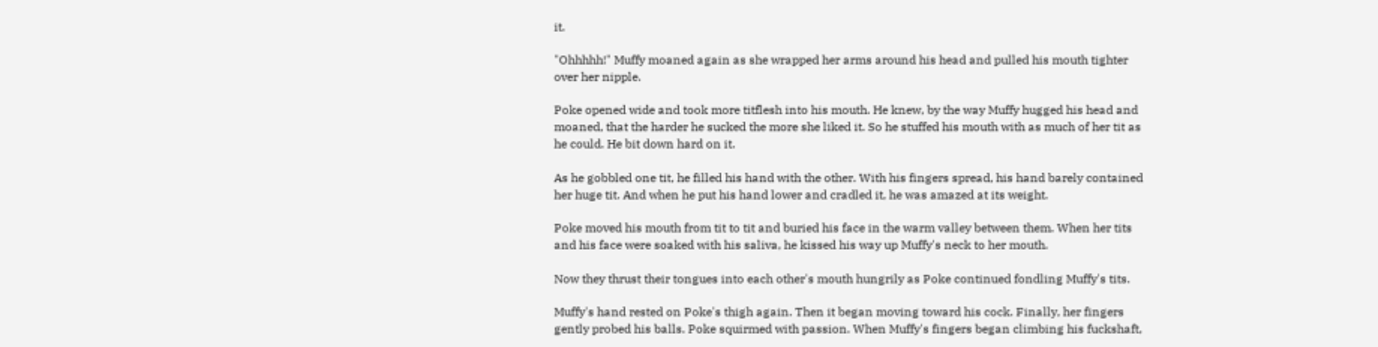it.

"Ohhhhh!" Muffy moaned again as she wrapped her arms around his head and pulled his mouth tighter over her nipple.

Poke opened wide and took more titflesh into his mouth. He knew, by the way Muffy hugged his head and moaned, that the harder he sucked the more she liked it. So he stuffed his mouth with as much of her tit as he could. He bit down hard on it.

As he gobbled one tit, he filled his hand with the other. With his fingers spread, his hand barely contained her huge tit. And when he put his hand lower and cradled it, he was amazed at its weight.

Poke moved his mouth from tit to tit and buried his face in the warm valley between them. When her tits and his face were soaked with his saliva, he kissed his way up Muffy's neck to her mouth.

Now they thrust their tongues into each other's mouth hungrily as Poke continued fondling Muffy's tits.

Muffy's hand rested on Poke's thigh again. Then it began moving toward his cock. Finally, her fingers gently probed his balls. Poke squirmed with passion. When Muffy's fingers began climbing his fuckshaft,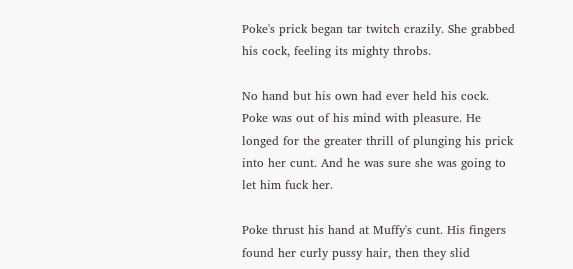Poke's prick began tar twitch crazily. She grabbed his cock, feeling its mighty throbs.

No hand but his own had ever held his cock. Poke was out of his mind with pleasure. He longed for the greater thrill of plunging his prick into her cunt. And he was sure she was going to let him fuck her.

Poke thrust his hand at Muffy's cunt. His fingers found her curly pussy hair, then they slid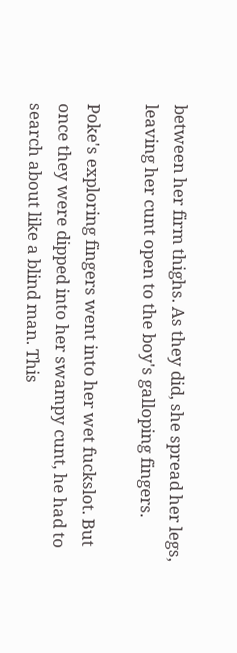between her firm thighs. As they did, she spread her legs, leaving her cunt open to the boy's galloping fingers.

Poke's exploring fingers went into her wet fuckslot. But once they were dipped into her swampy cunt, he had to search about like a blind man. This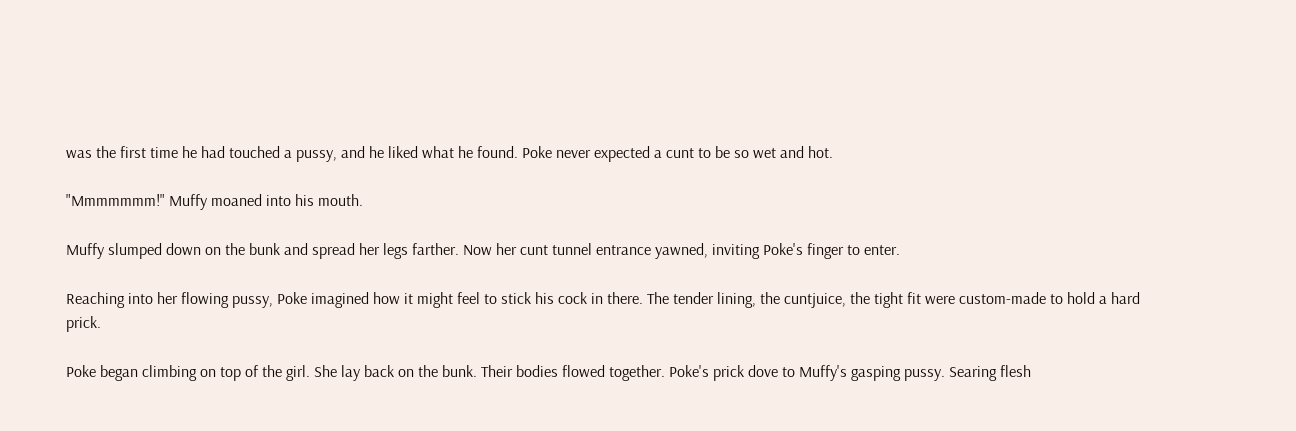was the first time he had touched a pussy, and he liked what he found. Poke never expected a cunt to be so wet and hot.

"Mmmmmmm!" Muffy moaned into his mouth.

Muffy slumped down on the bunk and spread her legs farther. Now her cunt tunnel entrance yawned, inviting Poke's finger to enter.

Reaching into her flowing pussy, Poke imagined how it might feel to stick his cock in there. The tender lining, the cuntjuice, the tight fit were custom-made to hold a hard prick.

Poke began climbing on top of the girl. She lay back on the bunk. Their bodies flowed together. Poke's prick dove to Muffy's gasping pussy. Searing flesh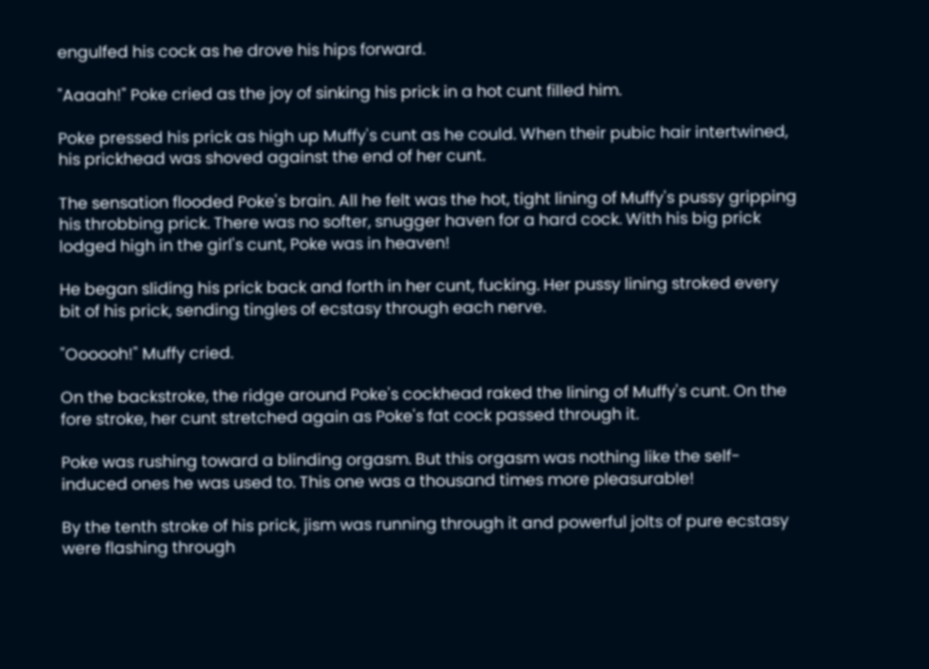engulfed his cock as he drove his hips forward.

"Aaaah!" Poke cried as the joy of sinking his prick in a hot cunt filled him.

Poke pressed his prick as high up Muffy's cunt as he could. When their pubic hair intertwined, his prickhead was shoved against the end of her cunt.

The sensation flooded Poke's brain. All he felt was the hot, tight lining of Muffy's pussy gripping his throbbing prick. There was no softer, snugger haven for a hard cock. With his big prick lodged high in the girl's cunt, Poke was in heaven!

He began sliding his prick back and forth in her cunt, fucking. Her pussy lining stroked every bit of his prick, sending tingles of ecstasy through each nerve.

"Oooooh!" Muffy cried.

On the backstroke, the ridge around Poke's cockhead raked the lining of Muffy's cunt. On the fore stroke, her cunt stretched again as Poke's fat cock passed through it.

Poke was rushing toward a blinding orgasm. But this orgasm was nothing like the self-induced ones he was used to. This one was a thousand times more pleasurable!

By the tenth stroke of his prick, jism was running through it and powerful jolts of pure ecstasy were flashing through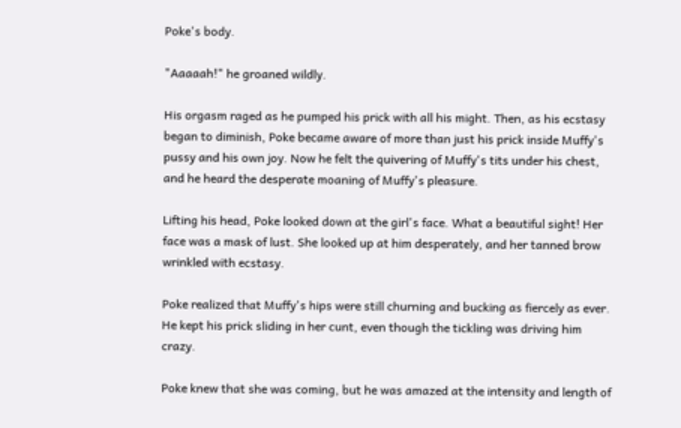Poke's body.

"Aaaaah!" he groaned wildly.

His orgasm raged as he pumped his prick with all his might. Then, as his ecstasy began to diminish, Poke became aware of more than just his prick inside Muffy's pussy and his own joy. Now he felt the quivering of Muffy's tits under his chest, and he heard the desperate moaning of Muffy's pleasure.

Lifting his head, Poke looked down at the girl's face. What a beautiful sight! Her face was a mask of lust. She looked up at him desperately, and her tanned brow wrinkled with ecstasy.

Poke realized that Muffy's hips were still churning and bucking as fiercely as ever. He kept his prick sliding in her cunt, even though the tickling was driving him crazy.

Poke knew that she was coming, but he was amazed at the intensity and length of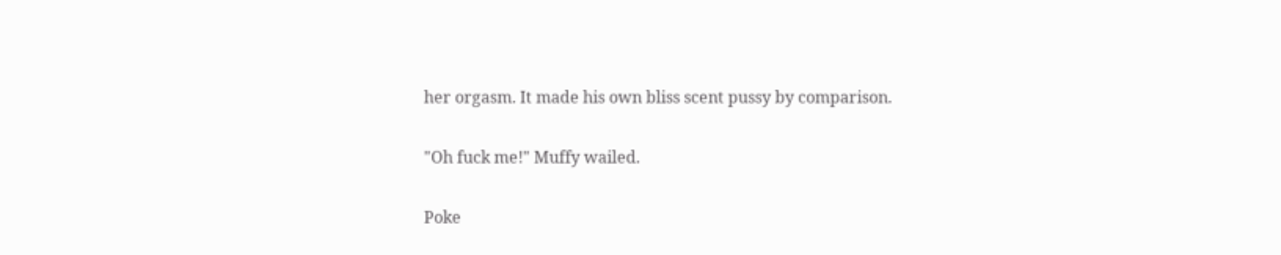her orgasm. It made his own bliss scent pussy by comparison.

"Oh fuck me!" Muffy wailed.

Poke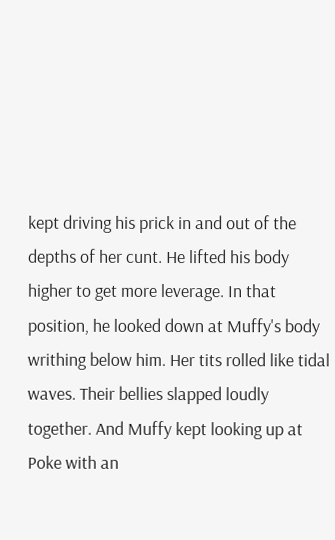kept driving his prick in and out of the depths of her cunt. He lifted his body higher to get more leverage. In that position, he looked down at Muffy's body writhing below him. Her tits rolled like tidal waves. Their bellies slapped loudly together. And Muffy kept looking up at Poke with an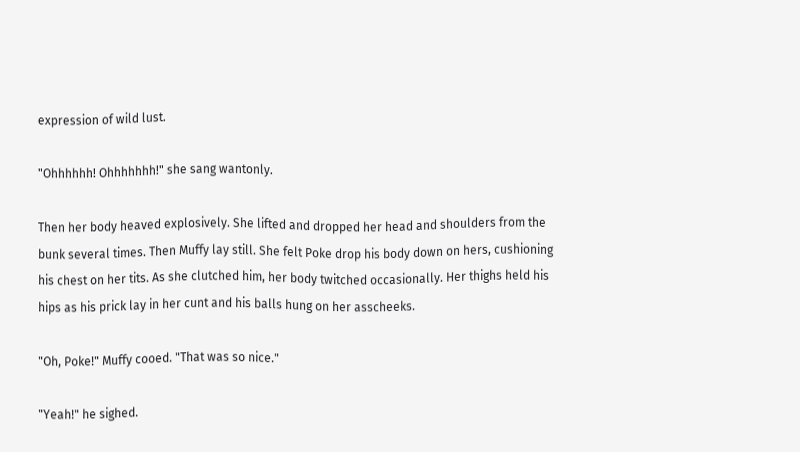expression of wild lust.

"Ohhhhhh! Ohhhhhhh!" she sang wantonly.

Then her body heaved explosively. She lifted and dropped her head and shoulders from the bunk several times. Then Muffy lay still. She felt Poke drop his body down on hers, cushioning his chest on her tits. As she clutched him, her body twitched occasionally. Her thighs held his hips as his prick lay in her cunt and his balls hung on her asscheeks.

"Oh, Poke!" Muffy cooed. "That was so nice."

"Yeah!" he sighed.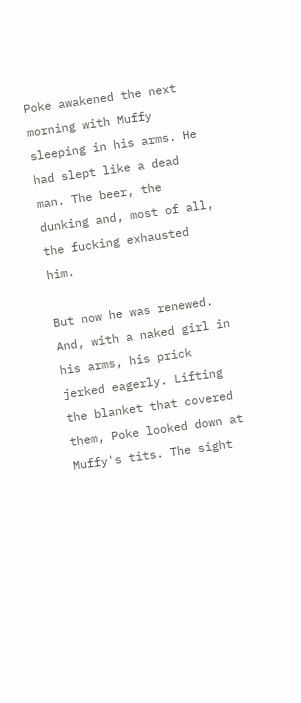Poke awakened the next morning with Muffy sleeping in his arms. He had slept like a dead man. The beer, the dunking and, most of all, the fucking exhausted him.

But now he was renewed. And, with a naked girl in his arms, his prick jerked eagerly. Lifting the blanket that covered them, Poke looked down at Muffy's tits. The sight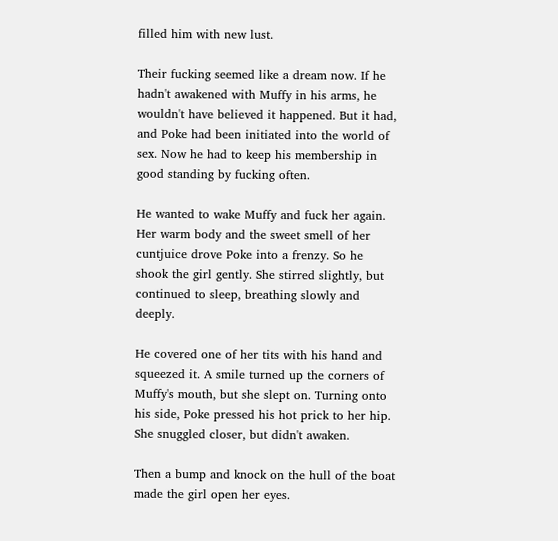filled him with new lust.

Their fucking seemed like a dream now. If he hadn't awakened with Muffy in his arms, he wouldn't have believed it happened. But it had, and Poke had been initiated into the world of sex. Now he had to keep his membership in good standing by fucking often.

He wanted to wake Muffy and fuck her again. Her warm body and the sweet smell of her cuntjuice drove Poke into a frenzy. So he shook the girl gently. She stirred slightly, but continued to sleep, breathing slowly and deeply.

He covered one of her tits with his hand and squeezed it. A smile turned up the corners of Muffy's mouth, but she slept on. Turning onto his side, Poke pressed his hot prick to her hip. She snuggled closer, but didn't awaken.

Then a bump and knock on the hull of the boat made the girl open her eyes.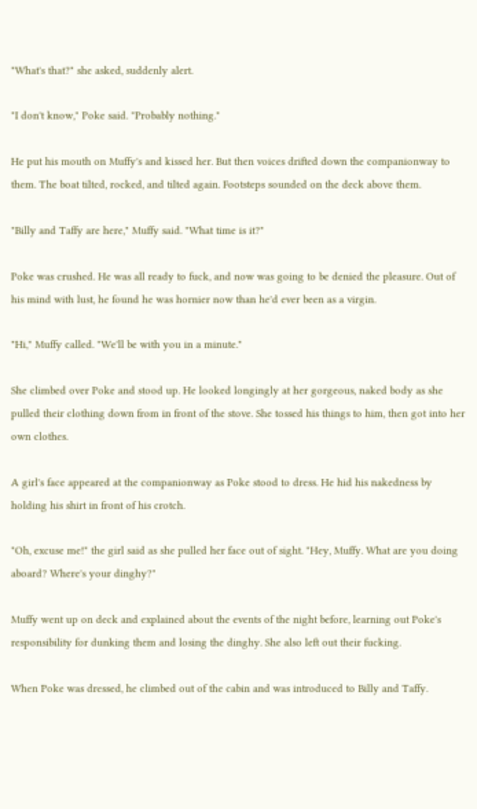"What's that?" she asked, suddenly alert.

"I don't know," Poke said. "Probably nothing."

He put his mouth on Muffy's and kissed her. But then voices drifted down the companionway to them. The boat tilted, rocked, and tilted again. Footsteps sounded on the deck above them.

"Billy and Taffy are here," Muffy said. "What time is it?"

Poke was crushed. He was all ready to fuck, and now was going to be denied the pleasure. Out of his mind with lust, he found he was hornier now than he'd ever been as a virgin.

"Hi," Muffy called. "We'll be with you in a minute."

She climbed over Poke and stood up. He looked longingly at her gorgeous, naked body as she pulled their clothing down from in front of the stove. She tossed his things to him, then got into her own clothes.

A girl's face appeared at the companionway as Poke stood to dress. He hid his nakedness by holding his shirt in front of his crotch.

"Oh, excuse me!" the girl said as she pulled her face out of sight. "Hey, Muffy. What are you doing aboard? Where's your dinghy?"

Muffy went up on deck and explained about the events of the night before, learning out Poke's responsibility for dunking them and losing the dinghy. She also left out their fucking.

When Poke was dressed, he climbed out of the cabin and was introduced to Billy and Taffy.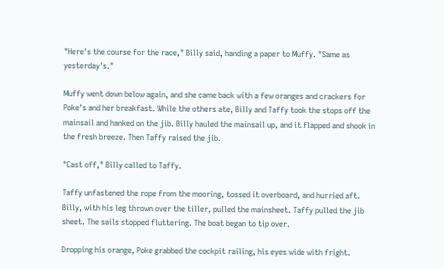"Here's the course for the race," Billy said, handing a paper to Muffy. "Same as yesterday's."

Muffy went down below again, and she came back with a few oranges and crackers for Poke's and her breakfast. While the others ate, Billy and Taffy took the stops off the mainsail and hanked on the jib. Billy hauled the mainsail up, and it flapped and shook in the fresh breeze. Then Taffy raised the jib.

"Cast off," Billy called to Taffy.

Taffy unfastened the rope from the mooring, tossed it overboard, and hurried aft. Billy, with his leg thrown over the tiller, pulled the mainsheet. Taffy pulled the jib sheet. The sails stopped fluttering. The boat began to tip over.

Dropping his orange, Poke grabbed the cockpit railing, his eyes wide with fright.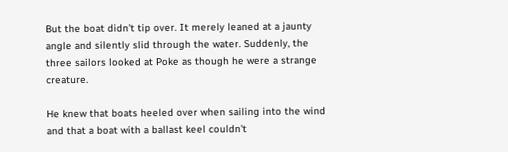But the boat didn't tip over. It merely leaned at a jaunty angle and silently slid through the water. Suddenly, the three sailors looked at Poke as though he were a strange creature.

He knew that boats heeled over when sailing into the wind and that a boat with a ballast keel couldn't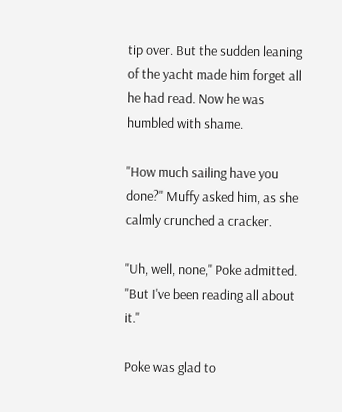tip over. But the sudden leaning of the yacht made him forget all he had read. Now he was humbled with shame.

"How much sailing have you done?" Muffy asked him, as she calmly crunched a cracker.

"Uh, well, none," Poke admitted. "But I've been reading all about it."

Poke was glad to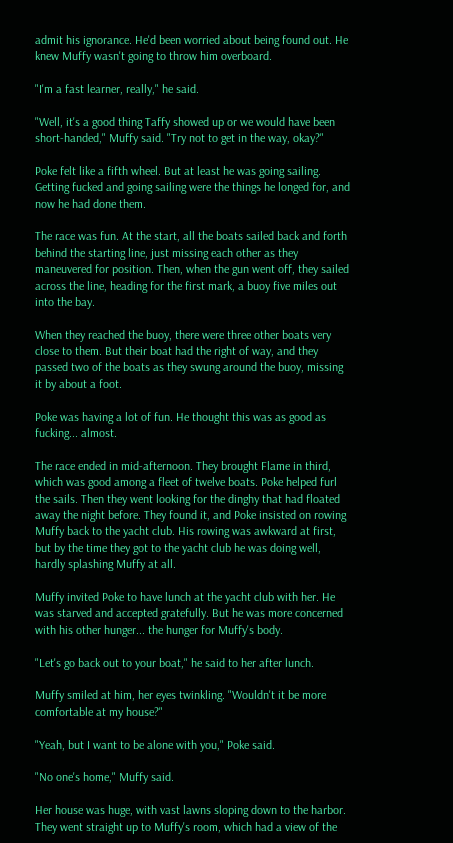admit his ignorance. He'd been worried about being found out. He knew Muffy wasn't going to throw him overboard.

"I'm a fast learner, really," he said.

"Well, it's a good thing Taffy showed up or we would have been short-handed," Muffy said. "Try not to get in the way, okay?"

Poke felt like a fifth wheel. But at least he was going sailing. Getting fucked and going sailing were the things he longed for, and now he had done them.

The race was fun. At the start, all the boats sailed back and forth behind the starting line, just missing each other as they maneuvered for position. Then, when the gun went off, they sailed across the line, heading for the first mark, a buoy five miles out into the bay.

When they reached the buoy, there were three other boats very close to them. But their boat had the right of way, and they passed two of the boats as they swung around the buoy, missing it by about a foot.

Poke was having a lot of fun. He thought this was as good as fucking... almost.

The race ended in mid-afternoon. They brought Flame in third, which was good among a fleet of twelve boats. Poke helped furl the sails. Then they went looking for the dinghy that had floated away the night before. They found it, and Poke insisted on rowing Muffy back to the yacht club. His rowing was awkward at first, but by the time they got to the yacht club he was doing well, hardly splashing Muffy at all.

Muffy invited Poke to have lunch at the yacht club with her. He was starved and accepted gratefully. But he was more concerned with his other hunger... the hunger for Muffy's body.

"Let's go back out to your boat," he said to her after lunch.

Muffy smiled at him, her eyes twinkling. "Wouldn't it be more comfortable at my house?"

"Yeah, but I want to be alone with you," Poke said.

"No one's home," Muffy said.

Her house was huge, with vast lawns sloping down to the harbor. They went straight up to Muffy's room, which had a view of the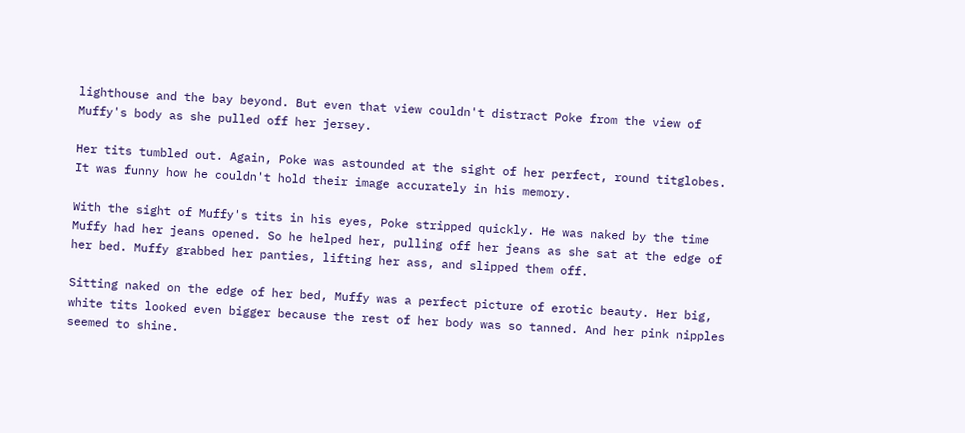lighthouse and the bay beyond. But even that view couldn't distract Poke from the view of Muffy's body as she pulled off her jersey.

Her tits tumbled out. Again, Poke was astounded at the sight of her perfect, round titglobes. It was funny how he couldn't hold their image accurately in his memory.

With the sight of Muffy's tits in his eyes, Poke stripped quickly. He was naked by the time Muffy had her jeans opened. So he helped her, pulling off her jeans as she sat at the edge of her bed. Muffy grabbed her panties, lifting her ass, and slipped them off.

Sitting naked on the edge of her bed, Muffy was a perfect picture of erotic beauty. Her big, white tits looked even bigger because the rest of her body was so tanned. And her pink nipples seemed to shine.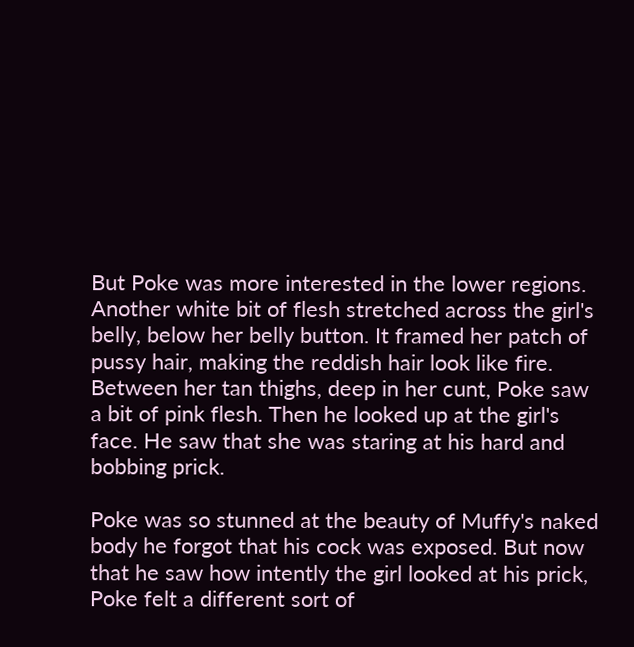But Poke was more interested in the lower regions. Another white bit of flesh stretched across the girl's belly, below her belly button. It framed her patch of pussy hair, making the reddish hair look like fire. Between her tan thighs, deep in her cunt, Poke saw a bit of pink flesh. Then he looked up at the girl's face. He saw that she was staring at his hard and bobbing prick.

Poke was so stunned at the beauty of Muffy's naked body he forgot that his cock was exposed. But now that he saw how intently the girl looked at his prick, Poke felt a different sort of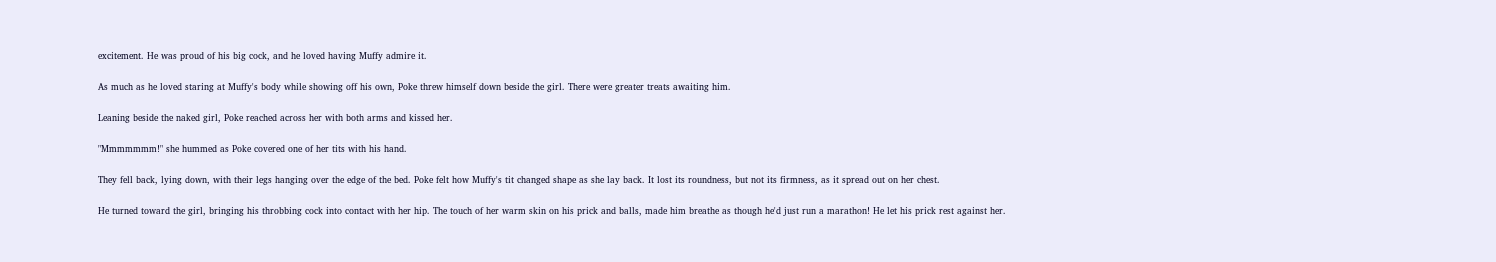excitement. He was proud of his big cock, and he loved having Muffy admire it.

As much as he loved staring at Muffy's body while showing off his own, Poke threw himself down beside the girl. There were greater treats awaiting him.

Leaning beside the naked girl, Poke reached across her with both arms and kissed her.

"Mmmmmmm!" she hummed as Poke covered one of her tits with his hand.

They fell back, lying down, with their legs hanging over the edge of the bed. Poke felt how Muffy's tit changed shape as she lay back. It lost its roundness, but not its firmness, as it spread out on her chest.

He turned toward the girl, bringing his throbbing cock into contact with her hip. The touch of her warm skin on his prick and balls, made him breathe as though he'd just run a marathon! He let his prick rest against her.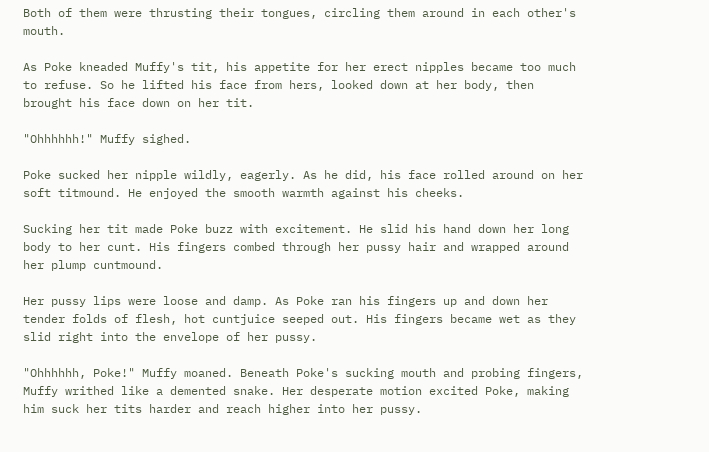Both of them were thrusting their tongues, circling them around in each other's mouth.

As Poke kneaded Muffy's tit, his appetite for her erect nipples became too much to refuse. So he lifted his face from hers, looked down at her body, then brought his face down on her tit.

"Ohhhhhh!" Muffy sighed.

Poke sucked her nipple wildly, eagerly. As he did, his face rolled around on her soft titmound. He enjoyed the smooth warmth against his cheeks.

Sucking her tit made Poke buzz with excitement. He slid his hand down her long body to her cunt. His fingers combed through her pussy hair and wrapped around her plump cuntmound.

Her pussy lips were loose and damp. As Poke ran his fingers up and down her tender folds of flesh, hot cuntjuice seeped out. His fingers became wet as they slid right into the envelope of her pussy.

"Ohhhhhh, Poke!" Muffy moaned. Beneath Poke's sucking mouth and probing fingers, Muffy writhed like a demented snake. Her desperate motion excited Poke, making him suck her tits harder and reach higher into her pussy.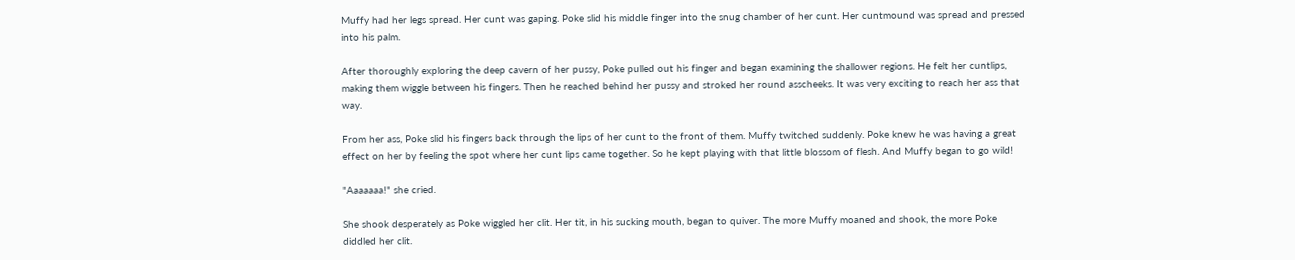Muffy had her legs spread. Her cunt was gaping. Poke slid his middle finger into the snug chamber of her cunt. Her cuntmound was spread and pressed into his palm.

After thoroughly exploring the deep cavern of her pussy, Poke pulled out his finger and began examining the shallower regions. He felt her cuntlips, making them wiggle between his fingers. Then he reached behind her pussy and stroked her round asscheeks. It was very exciting to reach her ass that way.

From her ass, Poke slid his fingers back through the lips of her cunt to the front of them. Muffy twitched suddenly. Poke knew he was having a great effect on her by feeling the spot where her cunt lips came together. So he kept playing with that little blossom of flesh. And Muffy began to go wild!

"Aaaaaaa!" she cried.

She shook desperately as Poke wiggled her clit. Her tit, in his sucking mouth, began to quiver. The more Muffy moaned and shook, the more Poke diddled her clit.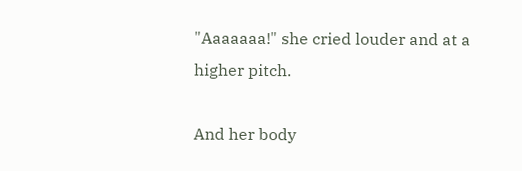"Aaaaaaa!" she cried louder and at a higher pitch.

And her body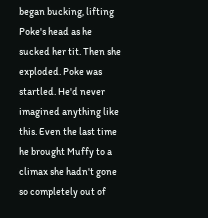began bucking, lifting Poke's head as he sucked her tit. Then she exploded. Poke was startled. He'd never imagined anything like this. Even the last time he brought Muffy to a climax she hadn't gone so completely out of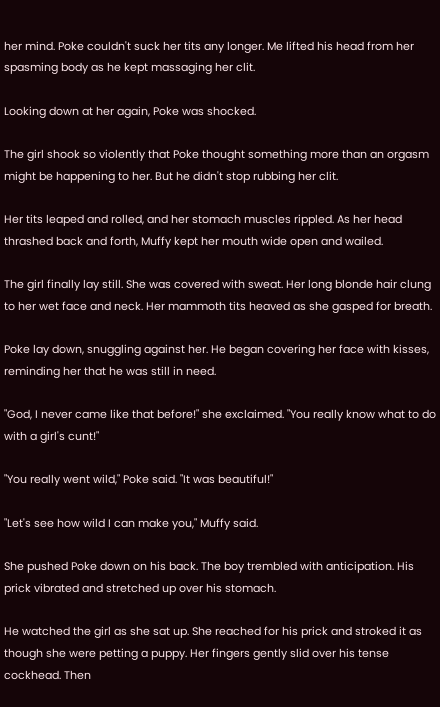her mind. Poke couldn't suck her tits any longer. Me lifted his head from her spasming body as he kept massaging her clit.

Looking down at her again, Poke was shocked.

The girl shook so violently that Poke thought something more than an orgasm might be happening to her. But he didn't stop rubbing her clit.

Her tits leaped and rolled, and her stomach muscles rippled. As her head thrashed back and forth, Muffy kept her mouth wide open and wailed.

The girl finally lay still. She was covered with sweat. Her long blonde hair clung to her wet face and neck. Her mammoth tits heaved as she gasped for breath.

Poke lay down, snuggling against her. He began covering her face with kisses, reminding her that he was still in need.

"God, I never came like that before!" she exclaimed. "You really know what to do with a girl's cunt!"

"You really went wild," Poke said. "It was beautiful!"

"Let's see how wild I can make you," Muffy said.

She pushed Poke down on his back. The boy trembled with anticipation. His prick vibrated and stretched up over his stomach.

He watched the girl as she sat up. She reached for his prick and stroked it as though she were petting a puppy. Her fingers gently slid over his tense cockhead. Then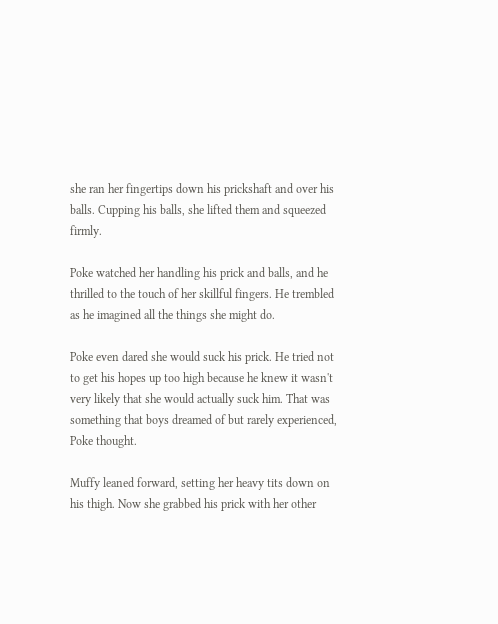she ran her fingertips down his prickshaft and over his balls. Cupping his balls, she lifted them and squeezed firmly.

Poke watched her handling his prick and balls, and he thrilled to the touch of her skillful fingers. He trembled as he imagined all the things she might do.

Poke even dared she would suck his prick. He tried not to get his hopes up too high because he knew it wasn't very likely that she would actually suck him. That was something that boys dreamed of but rarely experienced, Poke thought.

Muffy leaned forward, setting her heavy tits down on his thigh. Now she grabbed his prick with her other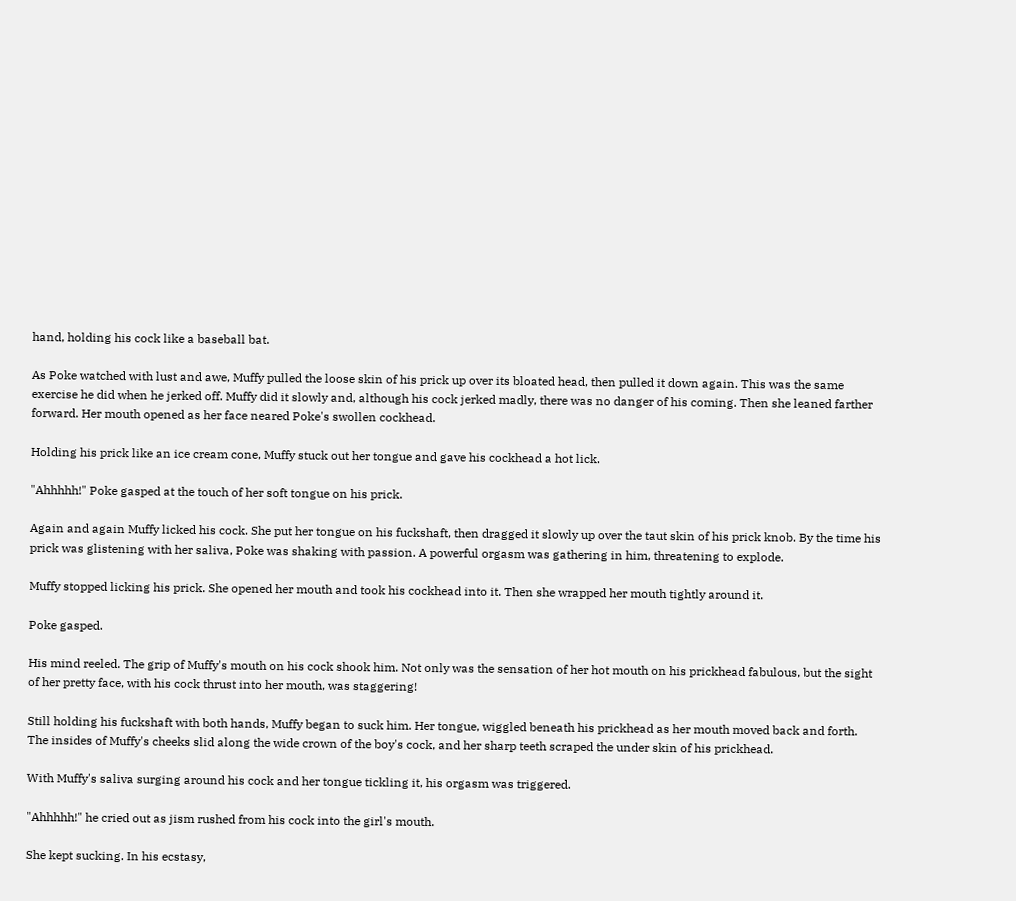hand, holding his cock like a baseball bat.

As Poke watched with lust and awe, Muffy pulled the loose skin of his prick up over its bloated head, then pulled it down again. This was the same exercise he did when he jerked off. Muffy did it slowly and, although his cock jerked madly, there was no danger of his coming. Then she leaned farther forward. Her mouth opened as her face neared Poke's swollen cockhead.

Holding his prick like an ice cream cone, Muffy stuck out her tongue and gave his cockhead a hot lick.

"Ahhhhh!" Poke gasped at the touch of her soft tongue on his prick.

Again and again Muffy licked his cock. She put her tongue on his fuckshaft, then dragged it slowly up over the taut skin of his prick knob. By the time his prick was glistening with her saliva, Poke was shaking with passion. A powerful orgasm was gathering in him, threatening to explode.

Muffy stopped licking his prick. She opened her mouth and took his cockhead into it. Then she wrapped her mouth tightly around it.

Poke gasped.

His mind reeled. The grip of Muffy's mouth on his cock shook him. Not only was the sensation of her hot mouth on his prickhead fabulous, but the sight of her pretty face, with his cock thrust into her mouth, was staggering!

Still holding his fuckshaft with both hands, Muffy began to suck him. Her tongue, wiggled beneath his prickhead as her mouth moved back and forth. The insides of Muffy's cheeks slid along the wide crown of the boy's cock, and her sharp teeth scraped the under skin of his prickhead.

With Muffy's saliva surging around his cock and her tongue tickling it, his orgasm was triggered.

"Ahhhhh!" he cried out as jism rushed from his cock into the girl's mouth.

She kept sucking. In his ecstasy,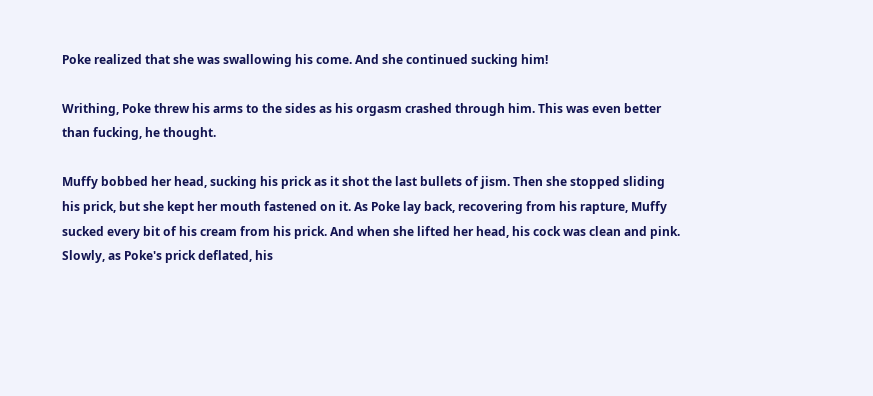Poke realized that she was swallowing his come. And she continued sucking him!

Writhing, Poke threw his arms to the sides as his orgasm crashed through him. This was even better than fucking, he thought.

Muffy bobbed her head, sucking his prick as it shot the last bullets of jism. Then she stopped sliding his prick, but she kept her mouth fastened on it. As Poke lay back, recovering from his rapture, Muffy sucked every bit of his cream from his prick. And when she lifted her head, his cock was clean and pink. Slowly, as Poke's prick deflated, his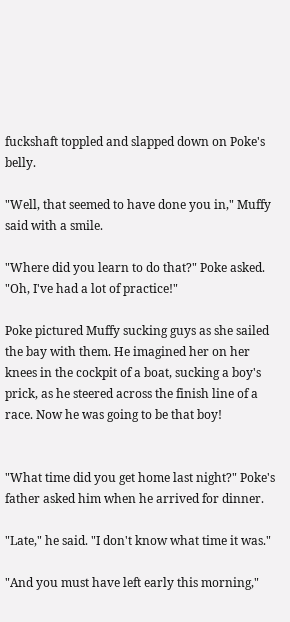fuckshaft toppled and slapped down on Poke's belly.

"Well, that seemed to have done you in," Muffy said with a smile.

"Where did you learn to do that?" Poke asked. "Oh, I've had a lot of practice!"

Poke pictured Muffy sucking guys as she sailed the bay with them. He imagined her on her knees in the cockpit of a boat, sucking a boy's prick, as he steered across the finish line of a race. Now he was going to be that boy!


"What time did you get home last night?" Poke's father asked him when he arrived for dinner.

"Late," he said. "I don't know what time it was."

"And you must have left early this morning,"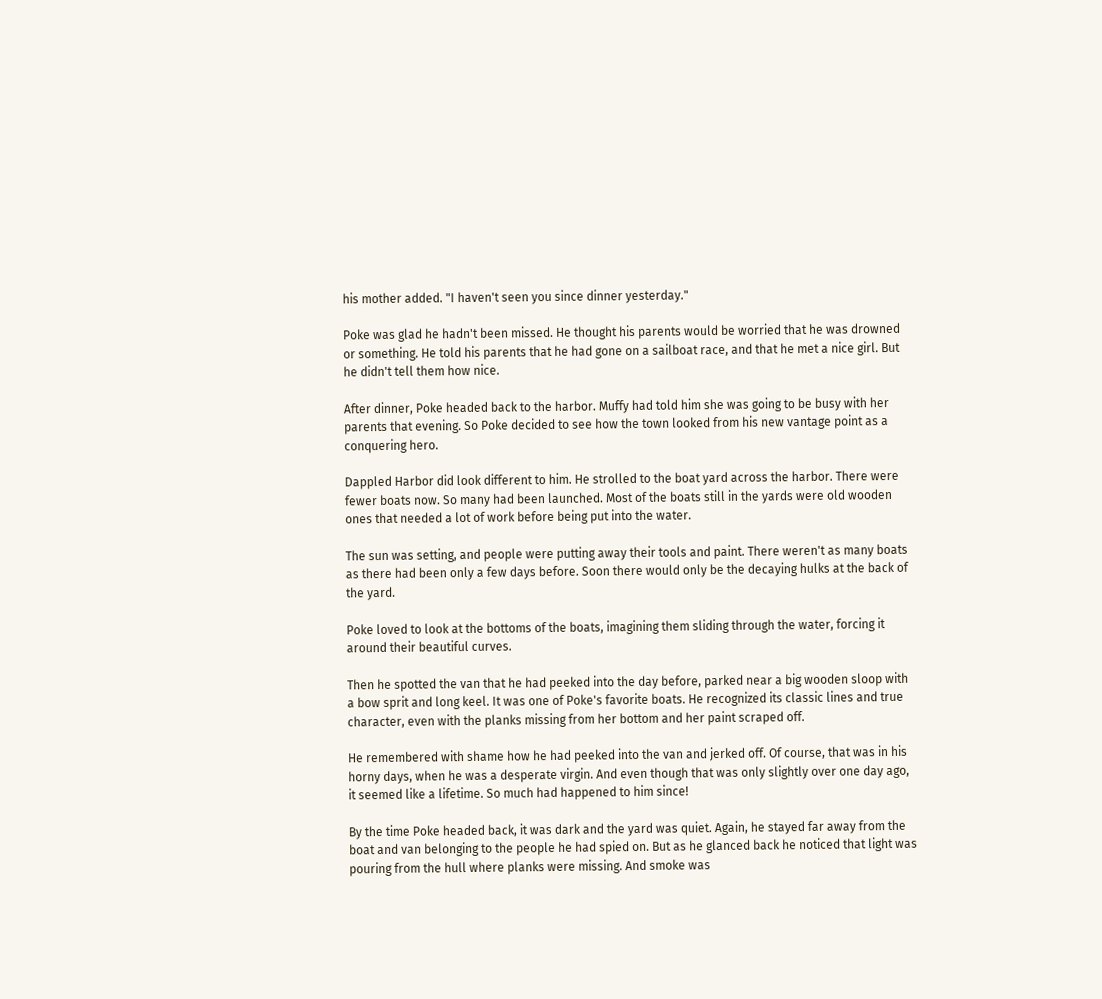his mother added. "I haven't seen you since dinner yesterday."

Poke was glad he hadn't been missed. He thought his parents would be worried that he was drowned or something. He told his parents that he had gone on a sailboat race, and that he met a nice girl. But he didn't tell them how nice.

After dinner, Poke headed back to the harbor. Muffy had told him she was going to be busy with her parents that evening. So Poke decided to see how the town looked from his new vantage point as a conquering hero.

Dappled Harbor did look different to him. He strolled to the boat yard across the harbor. There were fewer boats now. So many had been launched. Most of the boats still in the yards were old wooden ones that needed a lot of work before being put into the water.

The sun was setting, and people were putting away their tools and paint. There weren't as many boats as there had been only a few days before. Soon there would only be the decaying hulks at the back of the yard.

Poke loved to look at the bottoms of the boats, imagining them sliding through the water, forcing it around their beautiful curves.

Then he spotted the van that he had peeked into the day before, parked near a big wooden sloop with a bow sprit and long keel. It was one of Poke's favorite boats. He recognized its classic lines and true character, even with the planks missing from her bottom and her paint scraped off.

He remembered with shame how he had peeked into the van and jerked off. Of course, that was in his horny days, when he was a desperate virgin. And even though that was only slightly over one day ago, it seemed like a lifetime. So much had happened to him since!

By the time Poke headed back, it was dark and the yard was quiet. Again, he stayed far away from the boat and van belonging to the people he had spied on. But as he glanced back he noticed that light was pouring from the hull where planks were missing. And smoke was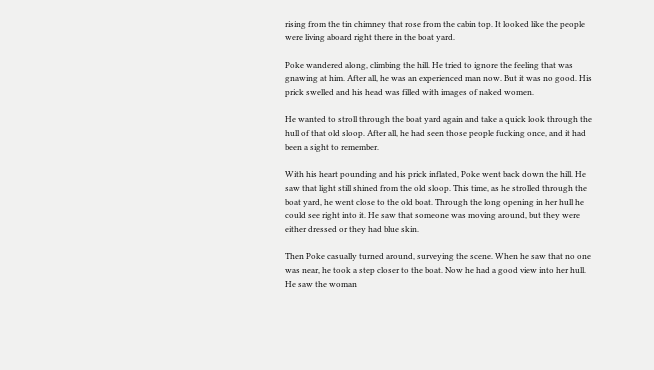rising from the tin chimney that rose from the cabin top. It looked like the people were living aboard right there in the boat yard.

Poke wandered along, climbing the hill. He tried to ignore the feeling that was gnawing at him. After all, he was an experienced man now. But it was no good. His prick swelled and his head was filled with images of naked women.

He wanted to stroll through the boat yard again and take a quick look through the hull of that old sloop. After all, he had seen those people fucking once, and it had been a sight to remember.

With his heart pounding and his prick inflated, Poke went back down the hill. He saw that light still shined from the old sloop. This time, as he strolled through the boat yard, he went close to the old boat. Through the long opening in her hull he could see right into it. He saw that someone was moving around, but they were either dressed or they had blue skin.

Then Poke casually turned around, surveying the scene. When he saw that no one was near, he took a step closer to the boat. Now he had a good view into her hull. He saw the woman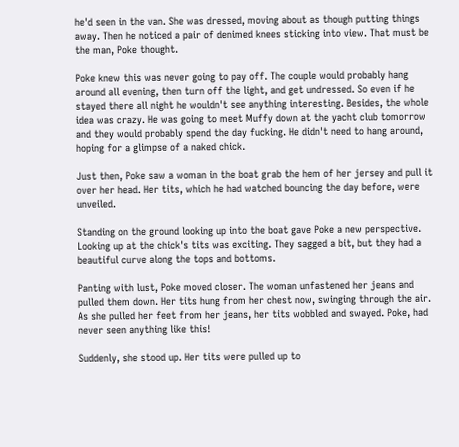he'd seen in the van. She was dressed, moving about as though putting things away. Then he noticed a pair of denimed knees sticking into view. That must be the man, Poke thought.

Poke knew this was never going to pay off. The couple would probably hang around all evening, then turn off the light, and get undressed. So even if he stayed there all night he wouldn't see anything interesting. Besides, the whole idea was crazy. He was going to meet Muffy down at the yacht club tomorrow and they would probably spend the day fucking. He didn't need to hang around, hoping for a glimpse of a naked chick.

Just then, Poke saw a woman in the boat grab the hem of her jersey and pull it over her head. Her tits, which he had watched bouncing the day before, were unveiled.

Standing on the ground looking up into the boat gave Poke a new perspective. Looking up at the chick's tits was exciting. They sagged a bit, but they had a beautiful curve along the tops and bottoms.

Panting with lust, Poke moved closer. The woman unfastened her jeans and pulled them down. Her tits hung from her chest now, swinging through the air. As she pulled her feet from her jeans, her tits wobbled and swayed. Poke, had never seen anything like this!

Suddenly, she stood up. Her tits were pulled up to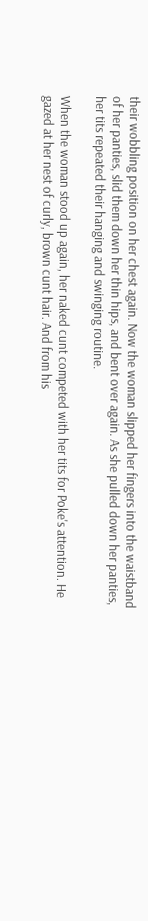their wobbling position on her chest again. Now the woman slipped her fingers into the waistband of her panties, slid them down her thin hips, and bent over again. As she pulled down her panties, her tits repeated their hanging and swinging routine.

When the woman stood up again, her naked cunt competed with her tits for Poke's attention. He gazed at her nest of curly, brown cunt hair. And from his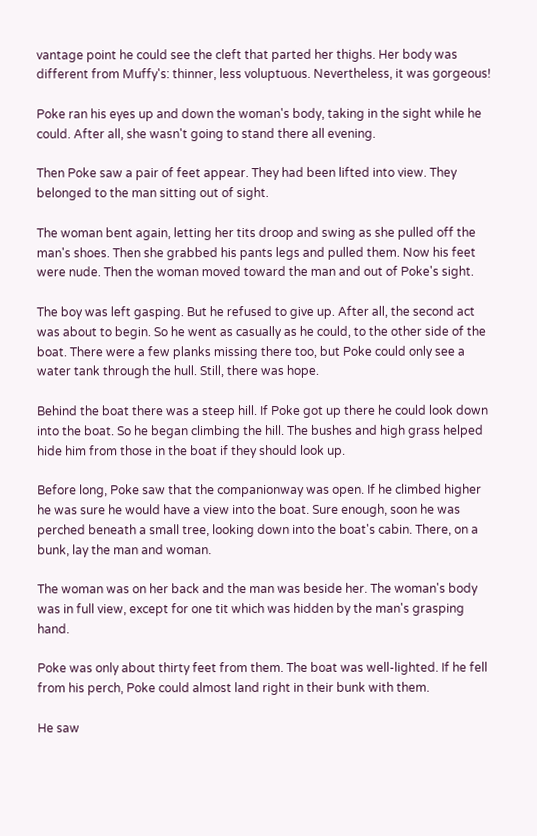vantage point he could see the cleft that parted her thighs. Her body was different from Muffy's: thinner, less voluptuous. Nevertheless, it was gorgeous!

Poke ran his eyes up and down the woman's body, taking in the sight while he could. After all, she wasn't going to stand there all evening.

Then Poke saw a pair of feet appear. They had been lifted into view. They belonged to the man sitting out of sight.

The woman bent again, letting her tits droop and swing as she pulled off the man's shoes. Then she grabbed his pants legs and pulled them. Now his feet were nude. Then the woman moved toward the man and out of Poke's sight.

The boy was left gasping. But he refused to give up. After all, the second act was about to begin. So he went as casually as he could, to the other side of the boat. There were a few planks missing there too, but Poke could only see a water tank through the hull. Still, there was hope.

Behind the boat there was a steep hill. If Poke got up there he could look down into the boat. So he began climbing the hill. The bushes and high grass helped hide him from those in the boat if they should look up.

Before long, Poke saw that the companionway was open. If he climbed higher he was sure he would have a view into the boat. Sure enough, soon he was perched beneath a small tree, looking down into the boat's cabin. There, on a bunk, lay the man and woman.

The woman was on her back and the man was beside her. The woman's body was in full view, except for one tit which was hidden by the man's grasping hand.

Poke was only about thirty feet from them. The boat was well-lighted. If he fell from his perch, Poke could almost land right in their bunk with them.

He saw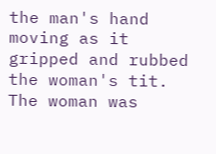the man's hand moving as it gripped and rubbed the woman's tit. The woman was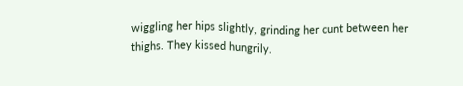wiggling her hips slightly, grinding her cunt between her thighs. They kissed hungrily.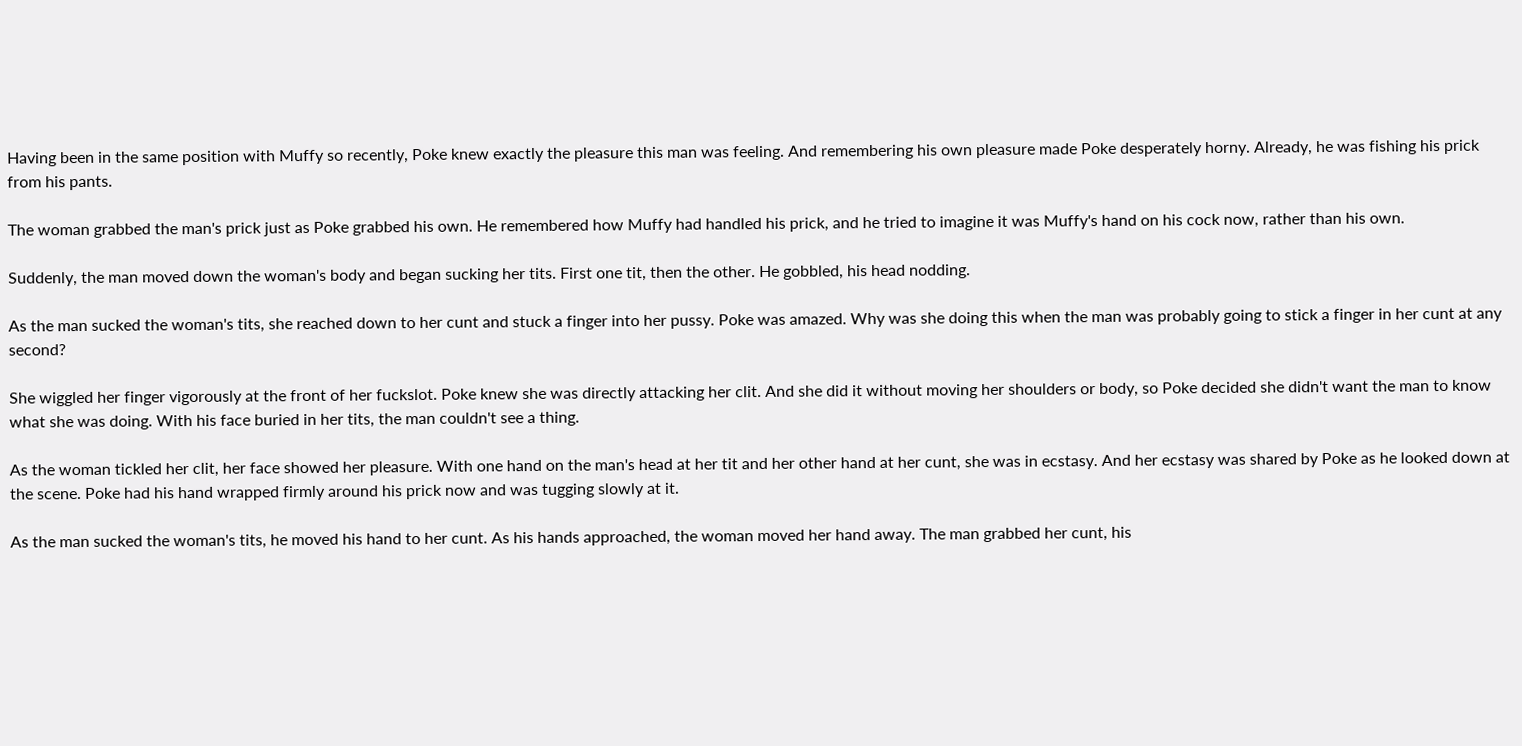Having been in the same position with Muffy so recently, Poke knew exactly the pleasure this man was feeling. And remembering his own pleasure made Poke desperately horny. Already, he was fishing his prick from his pants.

The woman grabbed the man's prick just as Poke grabbed his own. He remembered how Muffy had handled his prick, and he tried to imagine it was Muffy's hand on his cock now, rather than his own.

Suddenly, the man moved down the woman's body and began sucking her tits. First one tit, then the other. He gobbled, his head nodding.

As the man sucked the woman's tits, she reached down to her cunt and stuck a finger into her pussy. Poke was amazed. Why was she doing this when the man was probably going to stick a finger in her cunt at any second?

She wiggled her finger vigorously at the front of her fuckslot. Poke knew she was directly attacking her clit. And she did it without moving her shoulders or body, so Poke decided she didn't want the man to know what she was doing. With his face buried in her tits, the man couldn't see a thing.

As the woman tickled her clit, her face showed her pleasure. With one hand on the man's head at her tit and her other hand at her cunt, she was in ecstasy. And her ecstasy was shared by Poke as he looked down at the scene. Poke had his hand wrapped firmly around his prick now and was tugging slowly at it.

As the man sucked the woman's tits, he moved his hand to her cunt. As his hands approached, the woman moved her hand away. The man grabbed her cunt, his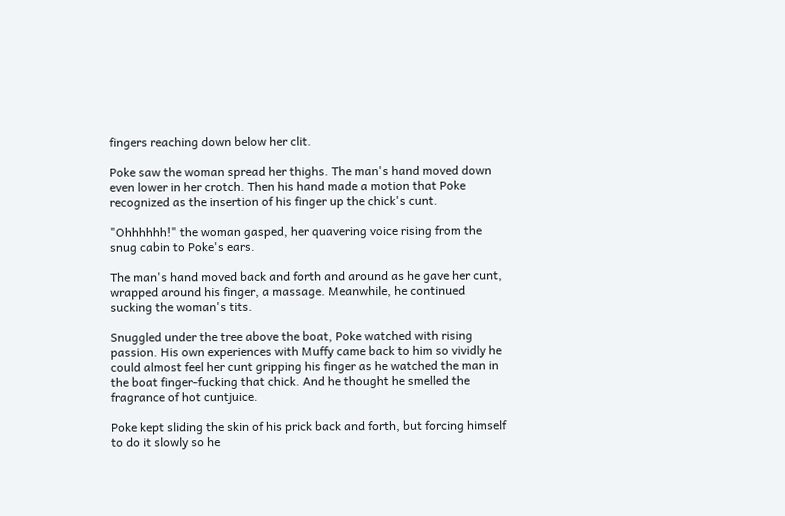fingers reaching down below her clit.

Poke saw the woman spread her thighs. The man's hand moved down even lower in her crotch. Then his hand made a motion that Poke recognized as the insertion of his finger up the chick's cunt.

"Ohhhhhh!" the woman gasped, her quavering voice rising from the snug cabin to Poke's ears.

The man's hand moved back and forth and around as he gave her cunt, wrapped around his finger, a massage. Meanwhile, he continued sucking the woman's tits.

Snuggled under the tree above the boat, Poke watched with rising passion. His own experiences with Muffy came back to him so vividly he could almost feel her cunt gripping his finger as he watched the man in the boat finger-fucking that chick. And he thought he smelled the fragrance of hot cuntjuice.

Poke kept sliding the skin of his prick back and forth, but forcing himself to do it slowly so he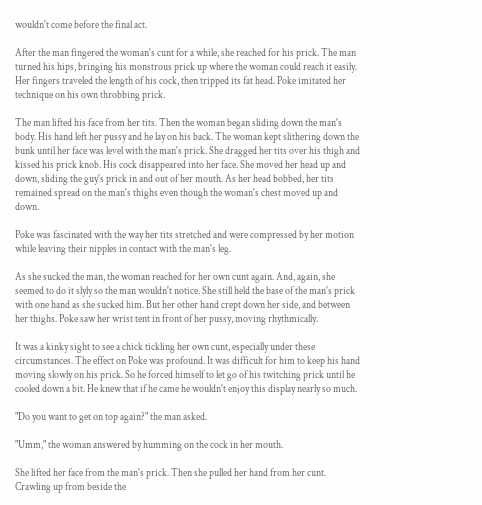wouldn't come before the final act.

After the man fingered the woman's cunt for a while, she reached for his prick. The man turned his hips, bringing his monstrous prick up where the woman could reach it easily. Her fingers traveled the length of his cock, then tripped its fat head. Poke imitated her technique on his own throbbing prick.

The man lifted his face from her tits. Then the woman began sliding down the man's body. His hand left her pussy and he lay on his back. The woman kept slithering down the bunk until her face was level with the man's prick. She dragged her tits over his thigh and kissed his prick knob. His cock disappeared into her face. She moved her head up and down, sliding the guy's prick in and out of her mouth. As her head bobbed, her tits remained spread on the man's thighs even though the woman's chest moved up and down.

Poke was fascinated with the way her tits stretched and were compressed by her motion while leaving their nipples in contact with the man's leg.

As she sucked the man, the woman reached for her own cunt again. And, again, she seemed to do it slyly so the man wouldn't notice. She still held the base of the man's prick with one hand as she sucked him. But her other hand crept down her side, and between her thighs. Poke saw her wrist tent in front of her pussy, moving rhythmically.

It was a kinky sight to see a chick tickling her own cunt, especially under these circumstances. The effect on Poke was profound. It was difficult for him to keep his hand moving slowly on his prick. So he forced himself to let go of his twitching prick until he cooled down a bit. He knew that if he came he wouldn't enjoy this display nearly so much.

"Do you want to get on top again?" the man asked.

"Umm," the woman answered by humming on the cock in her mouth.

She lifted her face from the man's prick. Then she pulled her hand from her cunt. Crawling up from beside the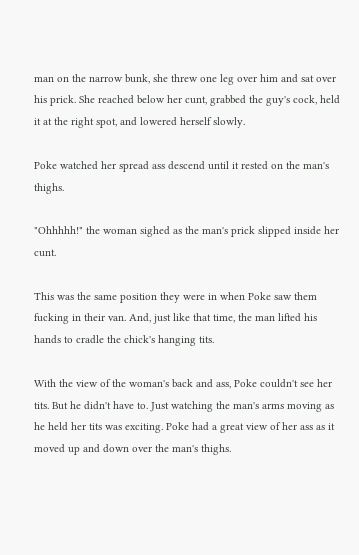man on the narrow bunk, she threw one leg over him and sat over his prick. She reached below her cunt, grabbed the guy's cock, held it at the right spot, and lowered herself slowly.

Poke watched her spread ass descend until it rested on the man's thighs.

"Ohhhhh!" the woman sighed as the man's prick slipped inside her cunt.

This was the same position they were in when Poke saw them fucking in their van. And, just like that time, the man lifted his hands to cradle the chick's hanging tits.

With the view of the woman's back and ass, Poke couldn't see her tits. But he didn't have to. Just watching the man's arms moving as he held her tits was exciting. Poke had a great view of her ass as it moved up and down over the man's thighs.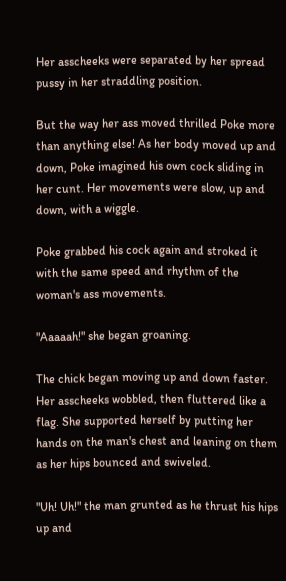Her asscheeks were separated by her spread pussy in her straddling position.

But the way her ass moved thrilled Poke more than anything else! As her body moved up and down, Poke imagined his own cock sliding in her cunt. Her movements were slow, up and down, with a wiggle.

Poke grabbed his cock again and stroked it with the same speed and rhythm of the woman's ass movements.

"Aaaaah!" she began groaning.

The chick began moving up and down faster. Her asscheeks wobbled, then fluttered like a flag. She supported herself by putting her hands on the man's chest and leaning on them as her hips bounced and swiveled.

"Uh! Uh!" the man grunted as he thrust his hips up and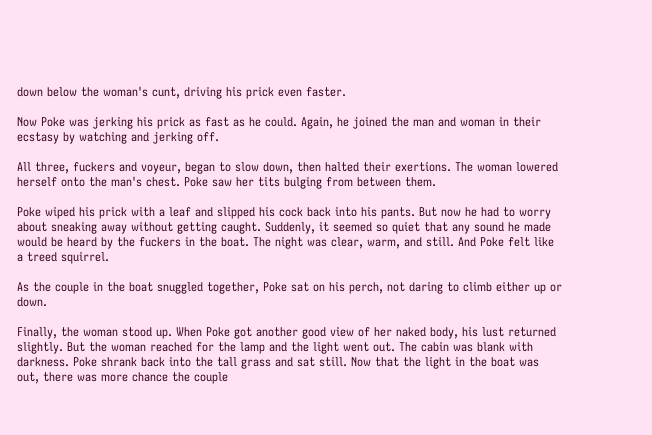down below the woman's cunt, driving his prick even faster.

Now Poke was jerking his prick as fast as he could. Again, he joined the man and woman in their ecstasy by watching and jerking off.

All three, fuckers and voyeur, began to slow down, then halted their exertions. The woman lowered herself onto the man's chest. Poke saw her tits bulging from between them.

Poke wiped his prick with a leaf and slipped his cock back into his pants. But now he had to worry about sneaking away without getting caught. Suddenly, it seemed so quiet that any sound he made would be heard by the fuckers in the boat. The night was clear, warm, and still. And Poke felt like a treed squirrel.

As the couple in the boat snuggled together, Poke sat on his perch, not daring to climb either up or down.

Finally, the woman stood up. When Poke got another good view of her naked body, his lust returned slightly. But the woman reached for the lamp and the light went out. The cabin was blank with darkness. Poke shrank back into the tall grass and sat still. Now that the light in the boat was out, there was more chance the couple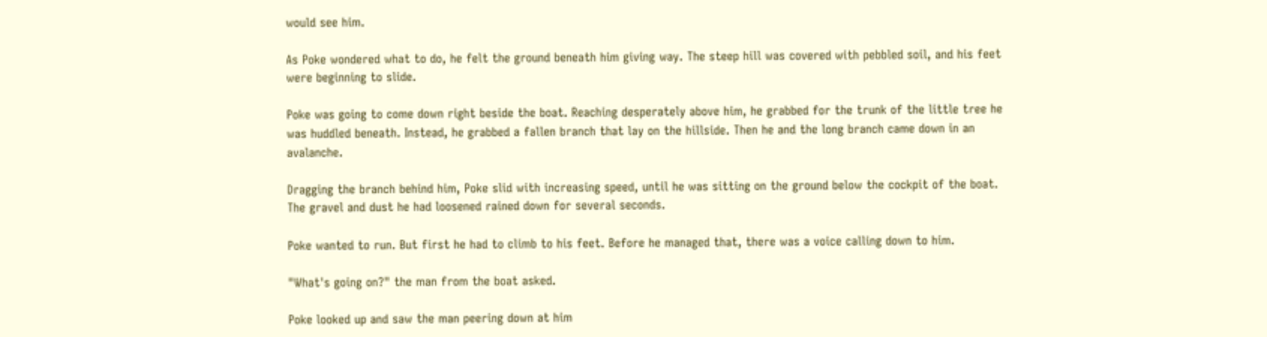would see him.

As Poke wondered what to do, he felt the ground beneath him giving way. The steep hill was covered with pebbled soil, and his feet were beginning to slide.

Poke was going to come down right beside the boat. Reaching desperately above him, he grabbed for the trunk of the little tree he was huddled beneath. Instead, he grabbed a fallen branch that lay on the hillside. Then he and the long branch came down in an avalanche.

Dragging the branch behind him, Poke slid with increasing speed, until he was sitting on the ground below the cockpit of the boat. The gravel and dust he had loosened rained down for several seconds.

Poke wanted to run. But first he had to climb to his feet. Before he managed that, there was a voice calling down to him.

"What's going on?" the man from the boat asked.

Poke looked up and saw the man peering down at him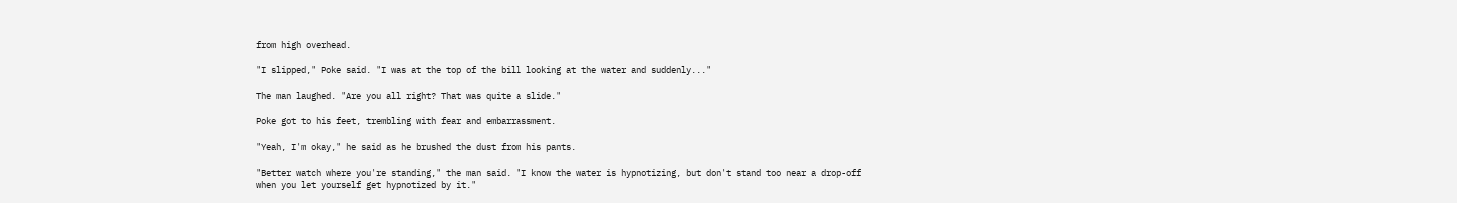from high overhead.

"I slipped," Poke said. "I was at the top of the bill looking at the water and suddenly..."

The man laughed. "Are you all right? That was quite a slide."

Poke got to his feet, trembling with fear and embarrassment.

"Yeah, I'm okay," he said as he brushed the dust from his pants.

"Better watch where you're standing," the man said. "I know the water is hypnotizing, but don't stand too near a drop-off when you let yourself get hypnotized by it."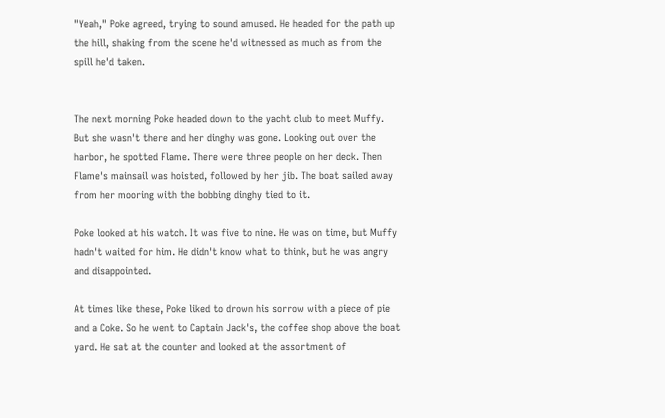"Yeah," Poke agreed, trying to sound amused. He headed for the path up the hill, shaking from the scene he'd witnessed as much as from the spill he'd taken.


The next morning Poke headed down to the yacht club to meet Muffy. But she wasn't there and her dinghy was gone. Looking out over the harbor, he spotted Flame. There were three people on her deck. Then Flame's mainsail was hoisted, followed by her jib. The boat sailed away from her mooring with the bobbing dinghy tied to it.

Poke looked at his watch. It was five to nine. He was on time, but Muffy hadn't waited for him. He didn't know what to think, but he was angry and disappointed.

At times like these, Poke liked to drown his sorrow with a piece of pie and a Coke. So he went to Captain Jack's, the coffee shop above the boat yard. He sat at the counter and looked at the assortment of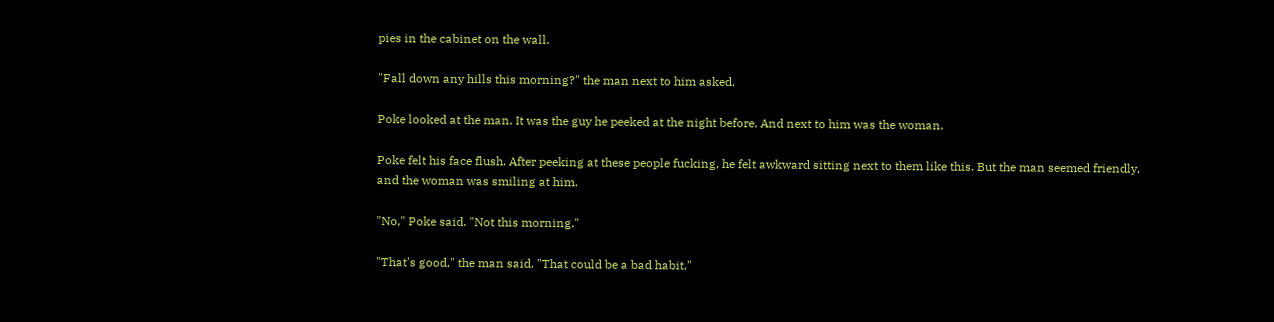pies in the cabinet on the wall.

"Fall down any hills this morning?" the man next to him asked.

Poke looked at the man. It was the guy he peeked at the night before. And next to him was the woman.

Poke felt his face flush. After peeking at these people fucking, he felt awkward sitting next to them like this. But the man seemed friendly, and the woman was smiling at him.

"No," Poke said. "Not this morning."

"That's good," the man said. "That could be a bad habit."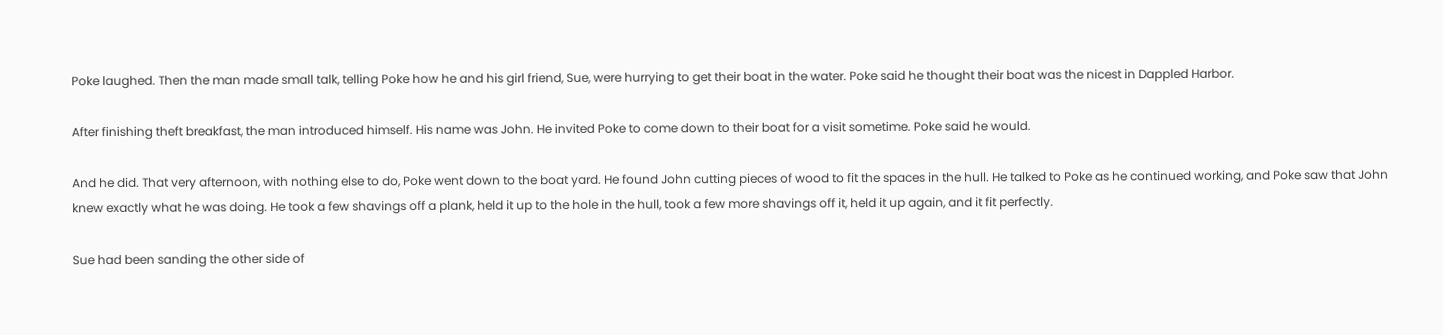Poke laughed. Then the man made small talk, telling Poke how he and his girl friend, Sue, were hurrying to get their boat in the water. Poke said he thought their boat was the nicest in Dappled Harbor.

After finishing theft breakfast, the man introduced himself. His name was John. He invited Poke to come down to their boat for a visit sometime. Poke said he would.

And he did. That very afternoon, with nothing else to do, Poke went down to the boat yard. He found John cutting pieces of wood to fit the spaces in the hull. He talked to Poke as he continued working, and Poke saw that John knew exactly what he was doing. He took a few shavings off a plank, held it up to the hole in the hull, took a few more shavings off it, held it up again, and it fit perfectly.

Sue had been sanding the other side of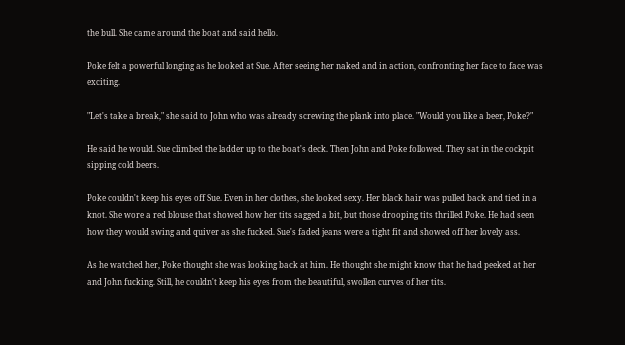the bull. She came around the boat and said hello.

Poke felt a powerful longing as he looked at Sue. After seeing her naked and in action, confronting her face to face was exciting.

"Let's take a break," she said to John who was already screwing the plank into place. "Would you like a beer, Poke?"

He said he would. Sue climbed the ladder up to the boat's deck. Then John and Poke followed. They sat in the cockpit sipping cold beers.

Poke couldn't keep his eyes off Sue. Even in her clothes, she looked sexy. Her black hair was pulled back and tied in a knot. She wore a red blouse that showed how her tits sagged a bit, but those drooping tits thrilled Poke. He had seen how they would swing and quiver as she fucked. Sue's faded jeans were a tight fit and showed off her lovely ass.

As he watched her, Poke thought she was looking back at him. He thought she might know that he had peeked at her and John fucking. Still, he couldn't keep his eyes from the beautiful, swollen curves of her tits.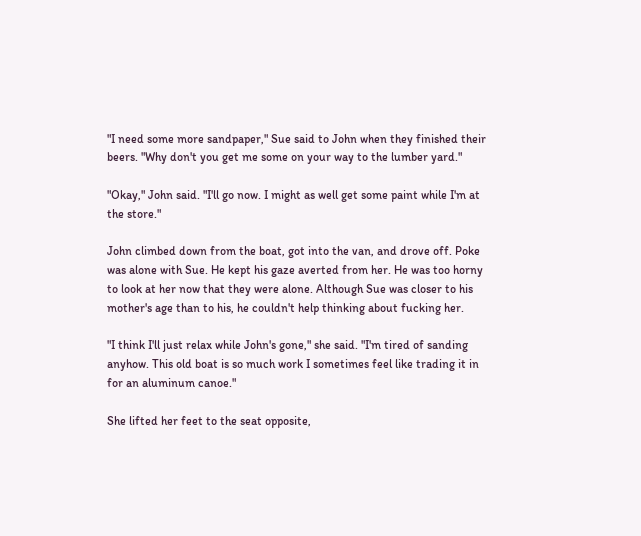"I need some more sandpaper," Sue said to John when they finished their beers. "Why don't you get me some on your way to the lumber yard."

"Okay," John said. "I'll go now. I might as well get some paint while I'm at the store."

John climbed down from the boat, got into the van, and drove off. Poke was alone with Sue. He kept his gaze averted from her. He was too horny to look at her now that they were alone. Although Sue was closer to his mother's age than to his, he couldn't help thinking about fucking her.

"I think I'll just relax while John's gone," she said. "I'm tired of sanding anyhow. This old boat is so much work I sometimes feel like trading it in for an aluminum canoe."

She lifted her feet to the seat opposite,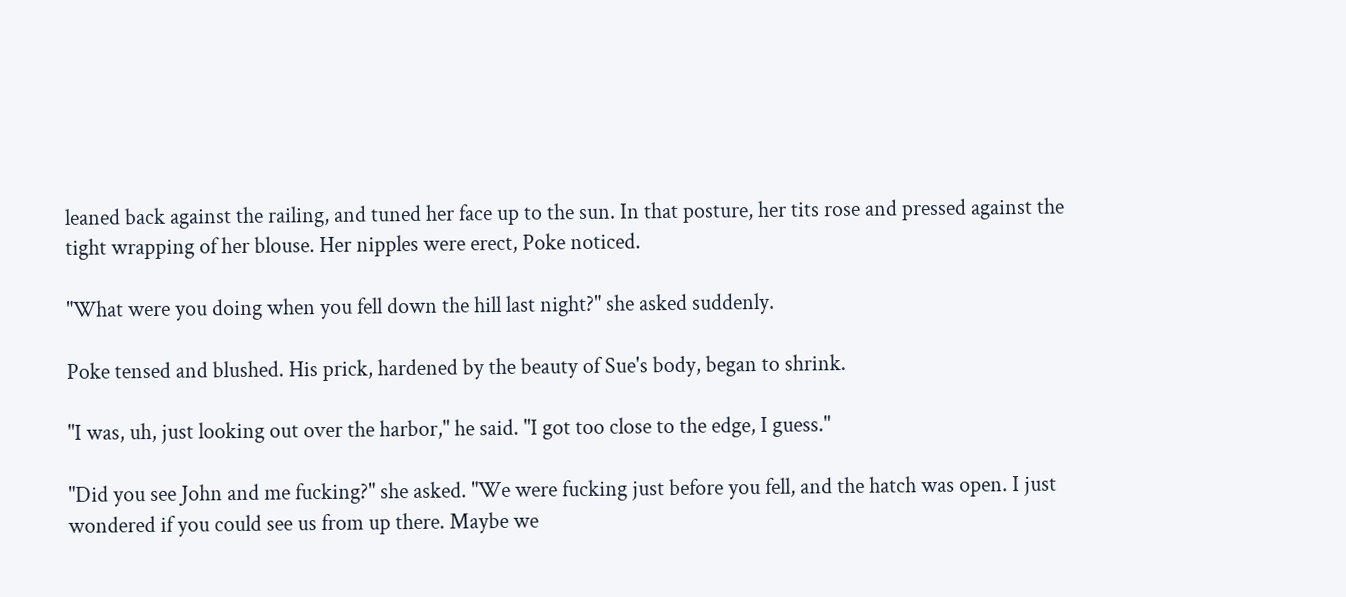leaned back against the railing, and tuned her face up to the sun. In that posture, her tits rose and pressed against the tight wrapping of her blouse. Her nipples were erect, Poke noticed.

"What were you doing when you fell down the hill last night?" she asked suddenly.

Poke tensed and blushed. His prick, hardened by the beauty of Sue's body, began to shrink.

"I was, uh, just looking out over the harbor," he said. "I got too close to the edge, I guess."

"Did you see John and me fucking?" she asked. "We were fucking just before you fell, and the hatch was open. I just wondered if you could see us from up there. Maybe we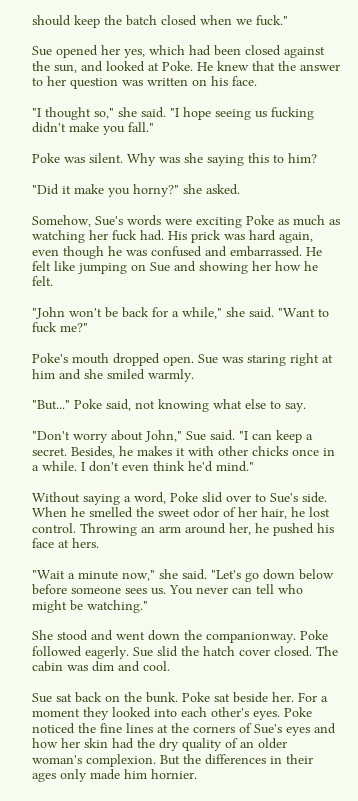should keep the batch closed when we fuck."

Sue opened her yes, which had been closed against the sun, and looked at Poke. He knew that the answer to her question was written on his face.

"I thought so," she said. "I hope seeing us fucking didn't make you fall."

Poke was silent. Why was she saying this to him?

"Did it make you horny?" she asked.

Somehow, Sue's words were exciting Poke as much as watching her fuck had. His prick was hard again, even though he was confused and embarrassed. He felt like jumping on Sue and showing her how he felt.

"John won't be back for a while," she said. "Want to fuck me?"

Poke's mouth dropped open. Sue was staring right at him and she smiled warmly.

"But..." Poke said, not knowing what else to say.

"Don't worry about John," Sue said. "I can keep a secret. Besides, he makes it with other chicks once in a while. I don't even think he'd mind."

Without saying a word, Poke slid over to Sue's side. When he smelled the sweet odor of her hair, he lost control. Throwing an arm around her, he pushed his face at hers.

"Wait a minute now," she said. "Let's go down below before someone sees us. You never can tell who might be watching."

She stood and went down the companionway. Poke followed eagerly. Sue slid the hatch cover closed. The cabin was dim and cool.

Sue sat back on the bunk. Poke sat beside her. For a moment they looked into each other's eyes. Poke noticed the fine lines at the corners of Sue's eyes and how her skin had the dry quality of an older woman's complexion. But the differences in their ages only made him hornier.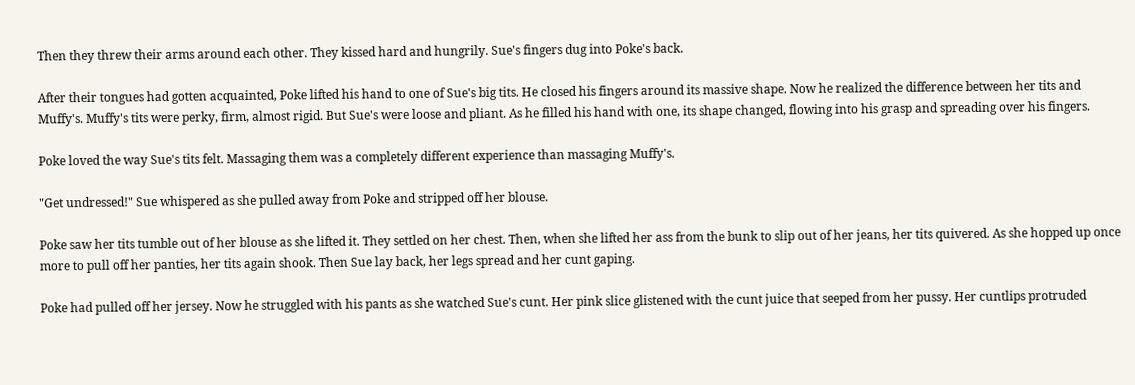Then they threw their arms around each other. They kissed hard and hungrily. Sue's fingers dug into Poke's back.

After their tongues had gotten acquainted, Poke lifted his hand to one of Sue's big tits. He closed his fingers around its massive shape. Now he realized the difference between her tits and Muffy's. Muffy's tits were perky, firm, almost rigid. But Sue's were loose and pliant. As he filled his hand with one, its shape changed, flowing into his grasp and spreading over his fingers.

Poke loved the way Sue's tits felt. Massaging them was a completely different experience than massaging Muffy's.

"Get undressed!" Sue whispered as she pulled away from Poke and stripped off her blouse.

Poke saw her tits tumble out of her blouse as she lifted it. They settled on her chest. Then, when she lifted her ass from the bunk to slip out of her jeans, her tits quivered. As she hopped up once more to pull off her panties, her tits again shook. Then Sue lay back, her legs spread and her cunt gaping.

Poke had pulled off her jersey. Now he struggled with his pants as she watched Sue's cunt. Her pink slice glistened with the cunt juice that seeped from her pussy. Her cuntlips protruded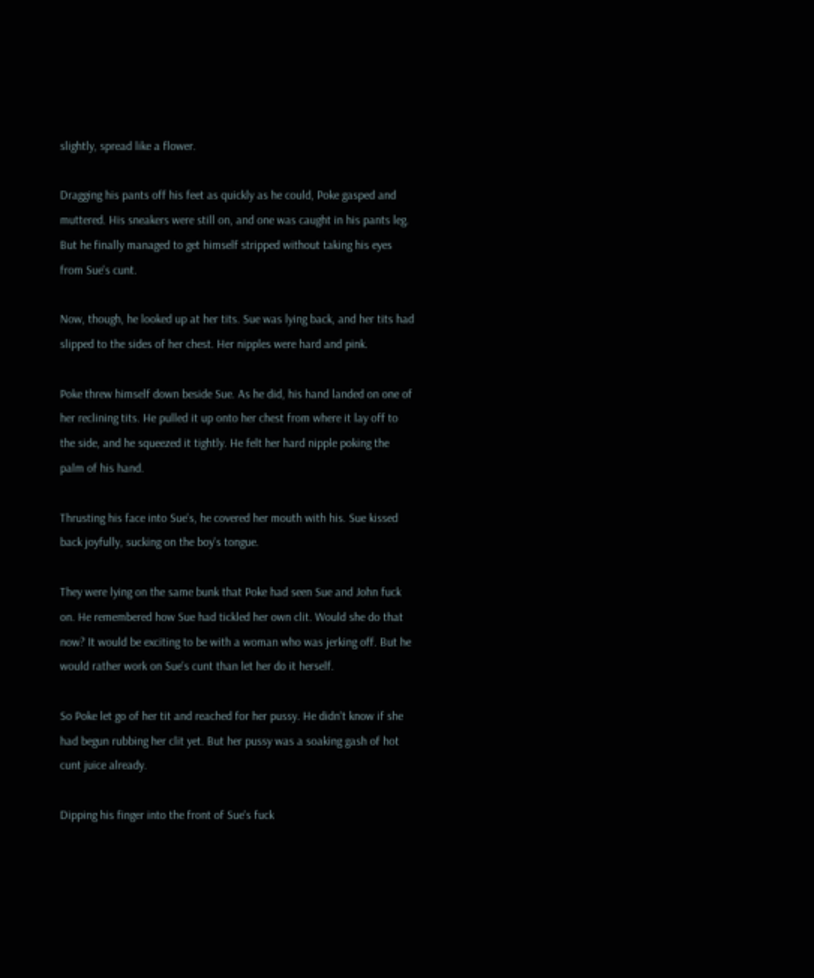slightly, spread like a flower.

Dragging his pants off his feet as quickly as he could, Poke gasped and muttered. His sneakers were still on, and one was caught in his pants leg. But he finally managed to get himself stripped without taking his eyes from Sue's cunt.

Now, though, he looked up at her tits. Sue was lying back, and her tits had slipped to the sides of her chest. Her nipples were hard and pink.

Poke threw himself down beside Sue. As he did, his hand landed on one of her reclining tits. He pulled it up onto her chest from where it lay off to the side, and he squeezed it tightly. He felt her hard nipple poking the palm of his hand.

Thrusting his face into Sue's, he covered her mouth with his. Sue kissed back joyfully, sucking on the boy's tongue.

They were lying on the same bunk that Poke had seen Sue and John fuck on. He remembered how Sue had tickled her own clit. Would she do that now? It would be exciting to be with a woman who was jerking off. But he would rather work on Sue's cunt than let her do it herself.

So Poke let go of her tit and reached for her pussy. He didn't know if she had begun rubbing her clit yet. But her pussy was a soaking gash of hot cunt juice already.

Dipping his finger into the front of Sue's fuck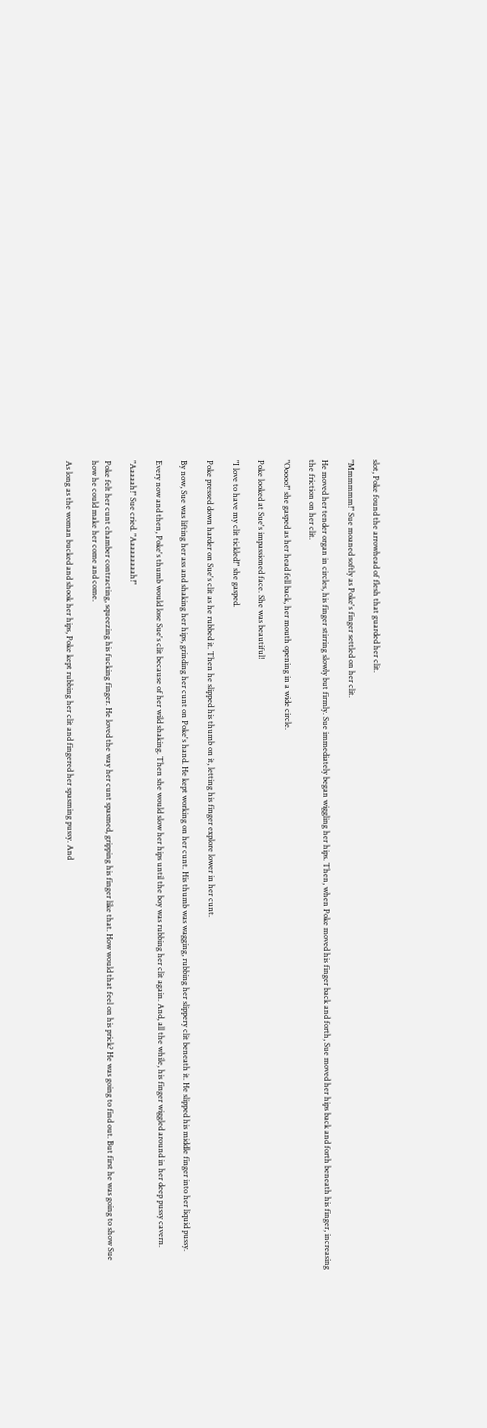slot, Poke found the arrowhead of flesh that guarded her clit.

"Mmmmmm!" Sue moaned softly as Poke's finger settled on her clit.

He moved her tender organ in circles, his finger stirring slowly but firmly. Sue immediately began wiggling her hips. Then, when Poke moved his finger back and forth, Sue moved her hips back and forth beneath his finger, increasing the friction on her clit.

"Ooooo!" she gasped as her head fell back, her mouth opening in a wide circle.

Poke looked at Sue's impassioned face. She was beautiful!

"I love to have my clit tickled!" she gasped.

Poke pressed down harder on Sue's clit as he rubbed it. Then he slipped his thumb on it, letting his finger explore lower in her cunt.

By now, Sue was lifting her ass and shaking her hips, grinding her cunt on Poke's hand. He kept working on her cunt. His thumb was wagging, rubbing her slippery clit beneath it. He slipped his middle finger into her liquid pussy.

Every now and then, Poke's thumb would lose Sue's clit because of her wild shaking. Then she would slow her hips until the boy was rubbing her clit again. And, all the while, his finger wiggled around in her deep pussy cavern.

"Aaaaah!" Sue cried. "Aaaaaaaaah!"

Poke felt her cunt chamber contracting, squeezing his fucking finger. He loved the way her cunt spasmed, gripping his finger like that. How would that feel on his prick? He was going to find out. But first he was going to show Sue how he could make her come and come.

As long as the woman bucked and shook her hips, Poke kept rubbing her clit and fingered her spasming pussy. And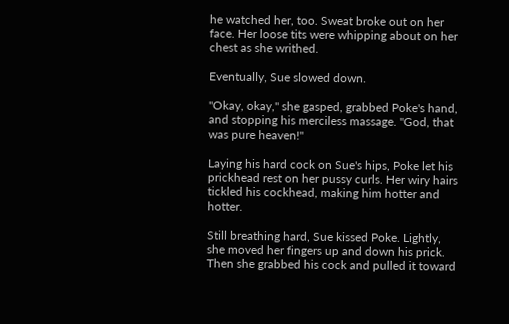he watched her, too. Sweat broke out on her face. Her loose tits were whipping about on her chest as she writhed.

Eventually, Sue slowed down.

"Okay, okay," she gasped, grabbed Poke's hand, and stopping his merciless massage. "God, that was pure heaven!"

Laying his hard cock on Sue's hips, Poke let his prickhead rest on her pussy curls. Her wiry hairs tickled his cockhead, making him hotter and hotter.

Still breathing hard, Sue kissed Poke. Lightly, she moved her fingers up and down his prick. Then she grabbed his cock and pulled it toward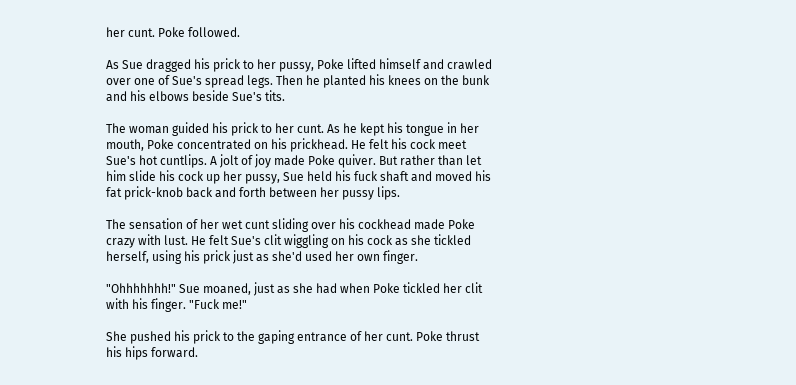her cunt. Poke followed.

As Sue dragged his prick to her pussy, Poke lifted himself and crawled over one of Sue's spread legs. Then he planted his knees on the bunk and his elbows beside Sue's tits.

The woman guided his prick to her cunt. As he kept his tongue in her mouth, Poke concentrated on his prickhead. He felt his cock meet Sue's hot cuntlips. A jolt of joy made Poke quiver. But rather than let him slide his cock up her pussy, Sue held his fuck shaft and moved his fat prick-knob back and forth between her pussy lips.

The sensation of her wet cunt sliding over his cockhead made Poke crazy with lust. He felt Sue's clit wiggling on his cock as she tickled herself, using his prick just as she'd used her own finger.

"Ohhhhhhh!" Sue moaned, just as she had when Poke tickled her clit with his finger. "Fuck me!"

She pushed his prick to the gaping entrance of her cunt. Poke thrust his hips forward.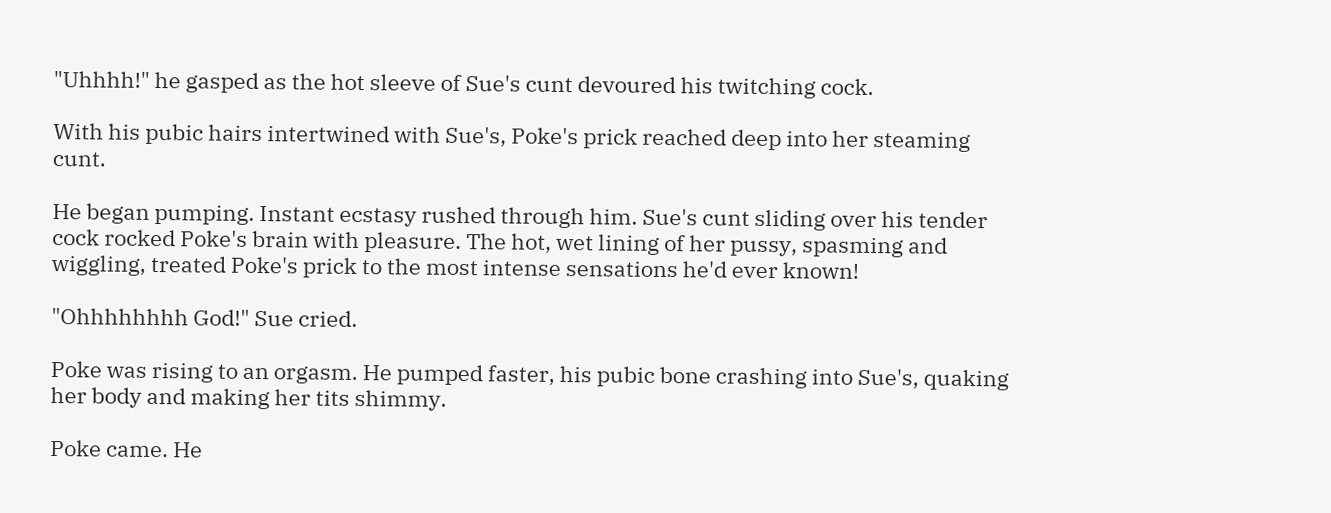"Uhhhh!" he gasped as the hot sleeve of Sue's cunt devoured his twitching cock.

With his pubic hairs intertwined with Sue's, Poke's prick reached deep into her steaming cunt.

He began pumping. Instant ecstasy rushed through him. Sue's cunt sliding over his tender cock rocked Poke's brain with pleasure. The hot, wet lining of her pussy, spasming and wiggling, treated Poke's prick to the most intense sensations he'd ever known!

"Ohhhhhhhh God!" Sue cried.

Poke was rising to an orgasm. He pumped faster, his pubic bone crashing into Sue's, quaking her body and making her tits shimmy.

Poke came. He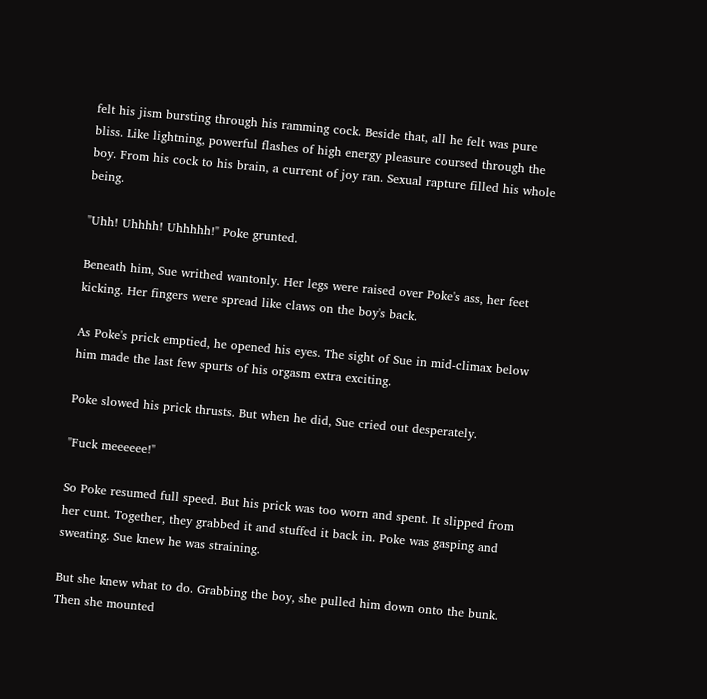felt his jism bursting through his ramming cock. Beside that, all he felt was pure bliss. Like lightning, powerful flashes of high energy pleasure coursed through the boy. From his cock to his brain, a current of joy ran. Sexual rapture filled his whole being.

"Uhh! Uhhhh! Uhhhhh!" Poke grunted.

Beneath him, Sue writhed wantonly. Her legs were raised over Poke's ass, her feet kicking. Her fingers were spread like claws on the boy's back.

As Poke's prick emptied, he opened his eyes. The sight of Sue in mid-climax below him made the last few spurts of his orgasm extra exciting.

Poke slowed his prick thrusts. But when he did, Sue cried out desperately.

"Fuck meeeeee!"

So Poke resumed full speed. But his prick was too worn and spent. It slipped from her cunt. Together, they grabbed it and stuffed it back in. Poke was gasping and sweating. Sue knew he was straining.

But she knew what to do. Grabbing the boy, she pulled him down onto the bunk. Then she mounted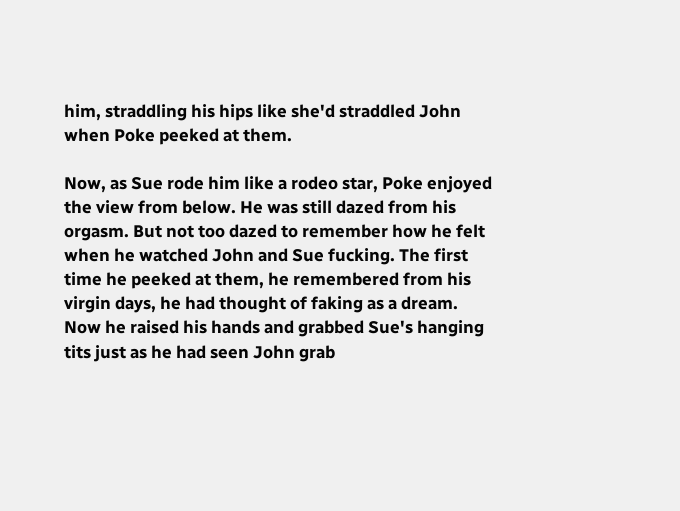him, straddling his hips like she'd straddled John when Poke peeked at them.

Now, as Sue rode him like a rodeo star, Poke enjoyed the view from below. He was still dazed from his orgasm. But not too dazed to remember how he felt when he watched John and Sue fucking. The first time he peeked at them, he remembered from his virgin days, he had thought of faking as a dream. Now he raised his hands and grabbed Sue's hanging tits just as he had seen John grab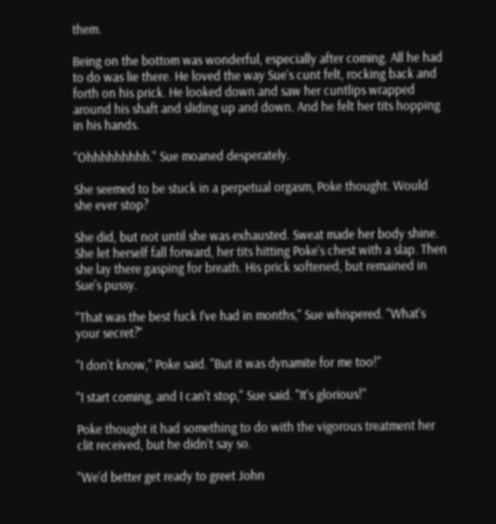them.

Being on the bottom was wonderful, especially after coming. All he had to do was lie there. He loved the way Sue's cunt felt, rocking back and forth on his prick. He looked down and saw her cuntlips wrapped around his shaft and sliding up and down. And he felt her tits hopping in his hands.

"Ohhhhhhhhh." Sue moaned desperately.

She seemed to be stuck in a perpetual orgasm, Poke thought. Would she ever stop?

She did, but not until she was exhausted. Sweat made her body shine. She let herself fall forward, her tits hitting Poke's chest with a slap. Then she lay there gasping for breath. His prick softened, but remained in Sue's pussy.

"That was the best fuck I've had in months," Sue whispered. "What's your secret?"

"I don't know," Poke said. "But it was dynamite for me too!"

"I start coming, and I can't stop," Sue said. "It's glorious!"

Poke thought it had something to do with the vigorous treatment her clit received, but he didn't say so.

"We'd better get ready to greet John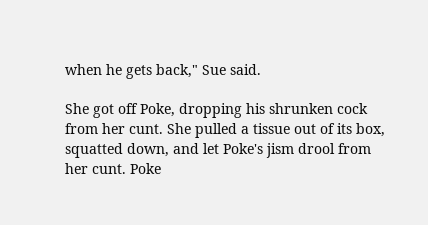when he gets back," Sue said.

She got off Poke, dropping his shrunken cock from her cunt. She pulled a tissue out of its box, squatted down, and let Poke's jism drool from her cunt. Poke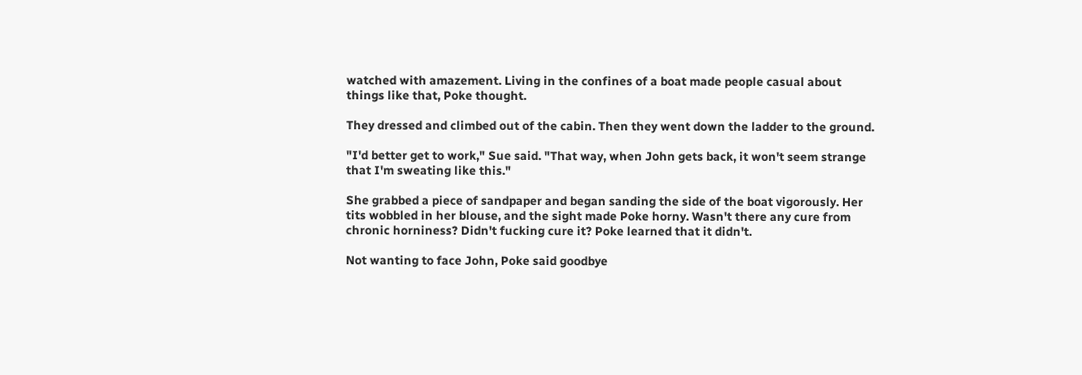watched with amazement. Living in the confines of a boat made people casual about things like that, Poke thought.

They dressed and climbed out of the cabin. Then they went down the ladder to the ground.

"I'd better get to work," Sue said. "That way, when John gets back, it won't seem strange that I'm sweating like this."

She grabbed a piece of sandpaper and began sanding the side of the boat vigorously. Her tits wobbled in her blouse, and the sight made Poke horny. Wasn't there any cure from chronic horniness? Didn't fucking cure it? Poke learned that it didn't.

Not wanting to face John, Poke said goodbye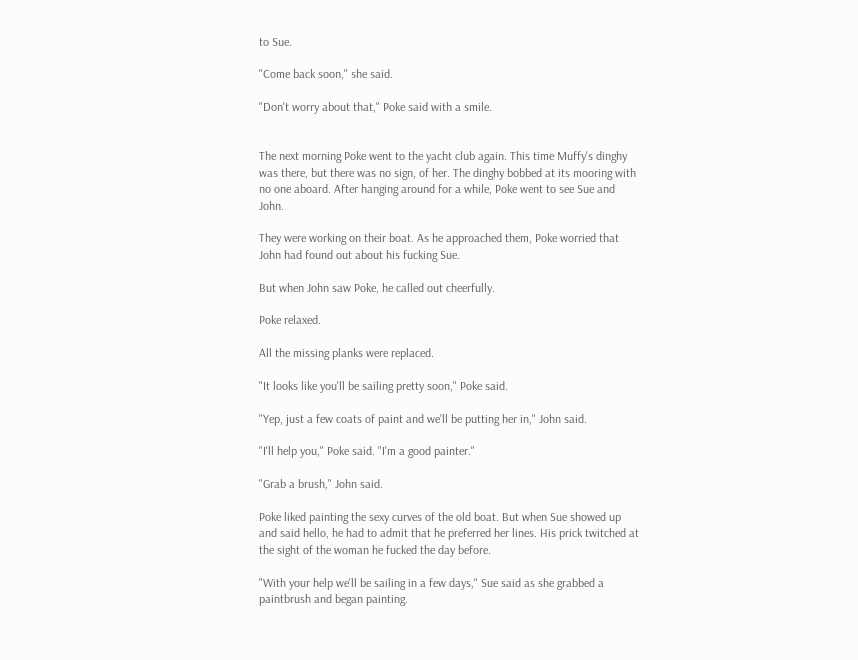to Sue.

"Come back soon," she said.

"Don't worry about that," Poke said with a smile.


The next morning Poke went to the yacht club again. This time Muffy's dinghy was there, but there was no sign, of her. The dinghy bobbed at its mooring with no one aboard. After hanging around for a while, Poke went to see Sue and John.

They were working on their boat. As he approached them, Poke worried that John had found out about his fucking Sue.

But when John saw Poke, he called out cheerfully.

Poke relaxed.

All the missing planks were replaced.

"It looks like you'll be sailing pretty soon," Poke said.

"Yep, just a few coats of paint and we'll be putting her in," John said.

"I'll help you," Poke said. "I'm a good painter."

"Grab a brush," John said.

Poke liked painting the sexy curves of the old boat. But when Sue showed up and said hello, he had to admit that he preferred her lines. His prick twitched at the sight of the woman he fucked the day before.

"With your help we'll be sailing in a few days," Sue said as she grabbed a paintbrush and began painting.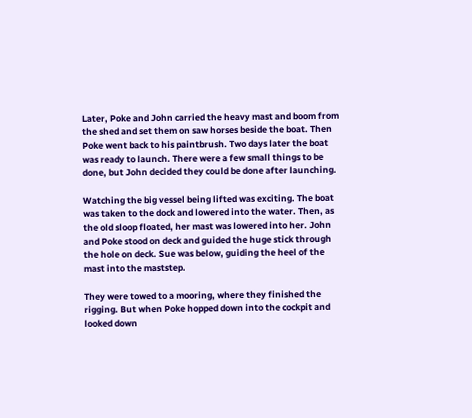Later, Poke and John carried the heavy mast and boom from the shed and set them on saw horses beside the boat. Then Poke went back to his paintbrush. Two days later the boat was ready to launch. There were a few small things to be done, but John decided they could be done after launching.

Watching the big vessel being lifted was exciting. The boat was taken to the dock and lowered into the water. Then, as the old sloop floated, her mast was lowered into her. John and Poke stood on deck and guided the huge stick through the hole on deck. Sue was below, guiding the heel of the mast into the maststep.

They were towed to a mooring, where they finished the rigging. But when Poke hopped down into the cockpit and looked down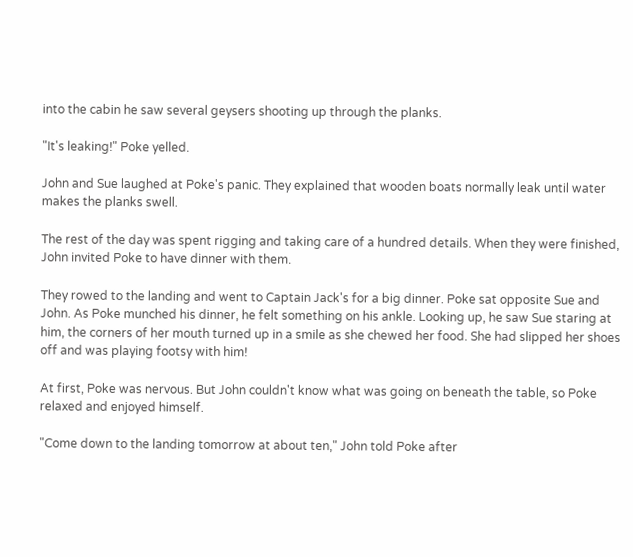into the cabin he saw several geysers shooting up through the planks.

"It's leaking!" Poke yelled.

John and Sue laughed at Poke's panic. They explained that wooden boats normally leak until water makes the planks swell.

The rest of the day was spent rigging and taking care of a hundred details. When they were finished, John invited Poke to have dinner with them.

They rowed to the landing and went to Captain Jack's for a big dinner. Poke sat opposite Sue and John. As Poke munched his dinner, he felt something on his ankle. Looking up, he saw Sue staring at him, the corners of her mouth turned up in a smile as she chewed her food. She had slipped her shoes off and was playing footsy with him!

At first, Poke was nervous. But John couldn't know what was going on beneath the table, so Poke relaxed and enjoyed himself.

"Come down to the landing tomorrow at about ten," John told Poke after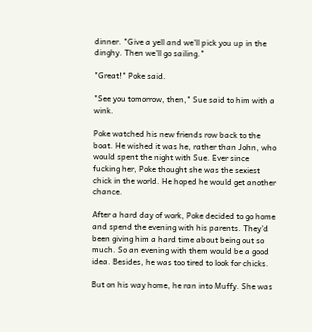dinner. "Give a yell and we'll pick you up in the dinghy. Then we'll go sailing."

"Great!" Poke said.

"See you tomorrow, then," Sue said to him with a wink.

Poke watched his new friends row back to the boat. He wished it was he, rather than John, who would spent the night with Sue. Ever since fucking her, Poke thought she was the sexiest chick in the world. He hoped he would get another chance.

After a hard day of work, Poke decided to go home and spend the evening with his parents. They'd been giving him a hard time about being out so much. So an evening with them would be a good idea. Besides, he was too tired to look for chicks.

But on his way home, he ran into Muffy. She was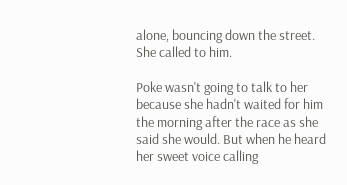alone, bouncing down the street. She called to him.

Poke wasn't going to talk to her because she hadn't waited for him the morning after the race as she said she would. But when he heard her sweet voice calling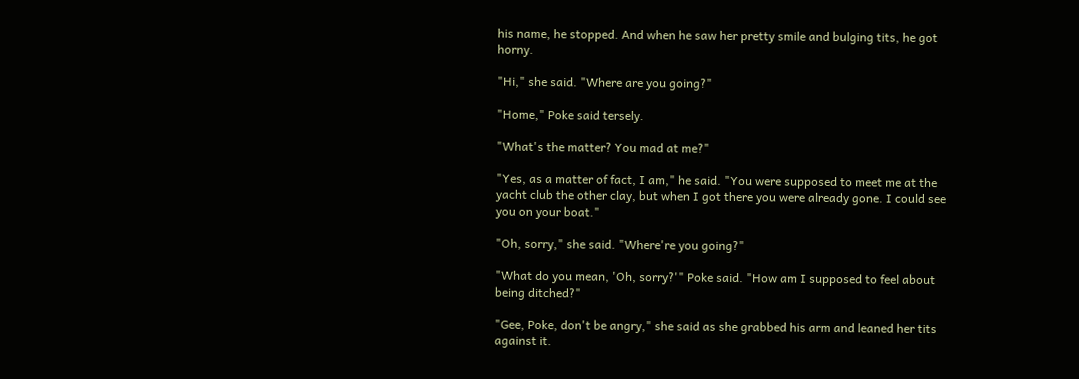his name, he stopped. And when he saw her pretty smile and bulging tits, he got horny.

"Hi," she said. "Where are you going?"

"Home," Poke said tersely.

"What's the matter? You mad at me?"

"Yes, as a matter of fact, I am," he said. "You were supposed to meet me at the yacht club the other clay, but when I got there you were already gone. I could see you on your boat."

"Oh, sorry," she said. "Where're you going?"

"What do you mean, 'Oh, sorry?'" Poke said. "How am I supposed to feel about being ditched?"

"Gee, Poke, don't be angry," she said as she grabbed his arm and leaned her tits against it.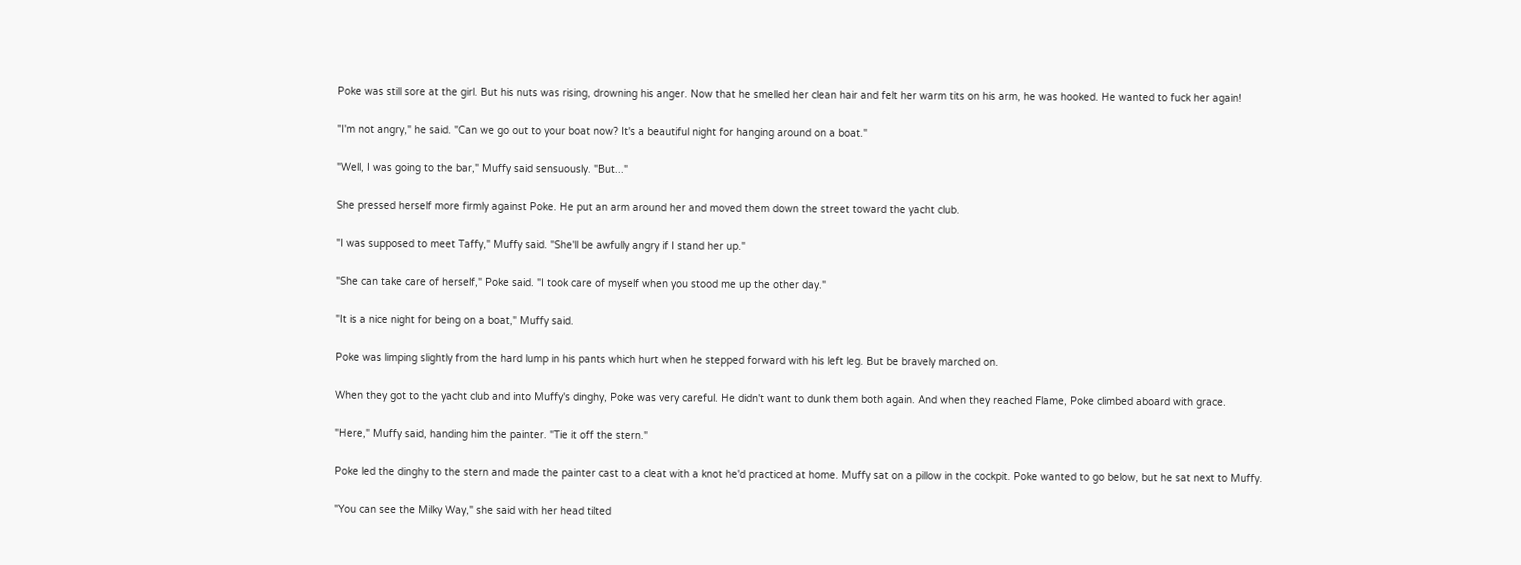Poke was still sore at the girl. But his nuts was rising, drowning his anger. Now that he smelled her clean hair and felt her warm tits on his arm, he was hooked. He wanted to fuck her again!

"I'm not angry," he said. "Can we go out to your boat now? It's a beautiful night for hanging around on a boat."

"Well, I was going to the bar," Muffy said sensuously. "But..."

She pressed herself more firmly against Poke. He put an arm around her and moved them down the street toward the yacht club.

"I was supposed to meet Taffy," Muffy said. "She'll be awfully angry if I stand her up."

"She can take care of herself," Poke said. "I took care of myself when you stood me up the other day."

"It is a nice night for being on a boat," Muffy said.

Poke was limping slightly from the hard lump in his pants which hurt when he stepped forward with his left leg. But be bravely marched on.

When they got to the yacht club and into Muffy's dinghy, Poke was very careful. He didn't want to dunk them both again. And when they reached Flame, Poke climbed aboard with grace.

"Here," Muffy said, handing him the painter. "Tie it off the stern."

Poke led the dinghy to the stern and made the painter cast to a cleat with a knot he'd practiced at home. Muffy sat on a pillow in the cockpit. Poke wanted to go below, but he sat next to Muffy.

"You can see the Milky Way," she said with her head tilted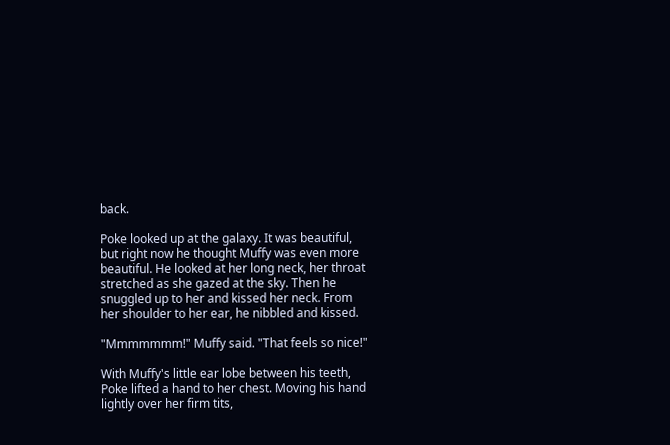back.

Poke looked up at the galaxy. It was beautiful, but right now he thought Muffy was even more beautiful. He looked at her long neck, her throat stretched as she gazed at the sky. Then he snuggled up to her and kissed her neck. From her shoulder to her ear, he nibbled and kissed.

"Mmmmmmm!" Muffy said. "That feels so nice!"

With Muffy's little ear lobe between his teeth, Poke lifted a hand to her chest. Moving his hand lightly over her firm tits,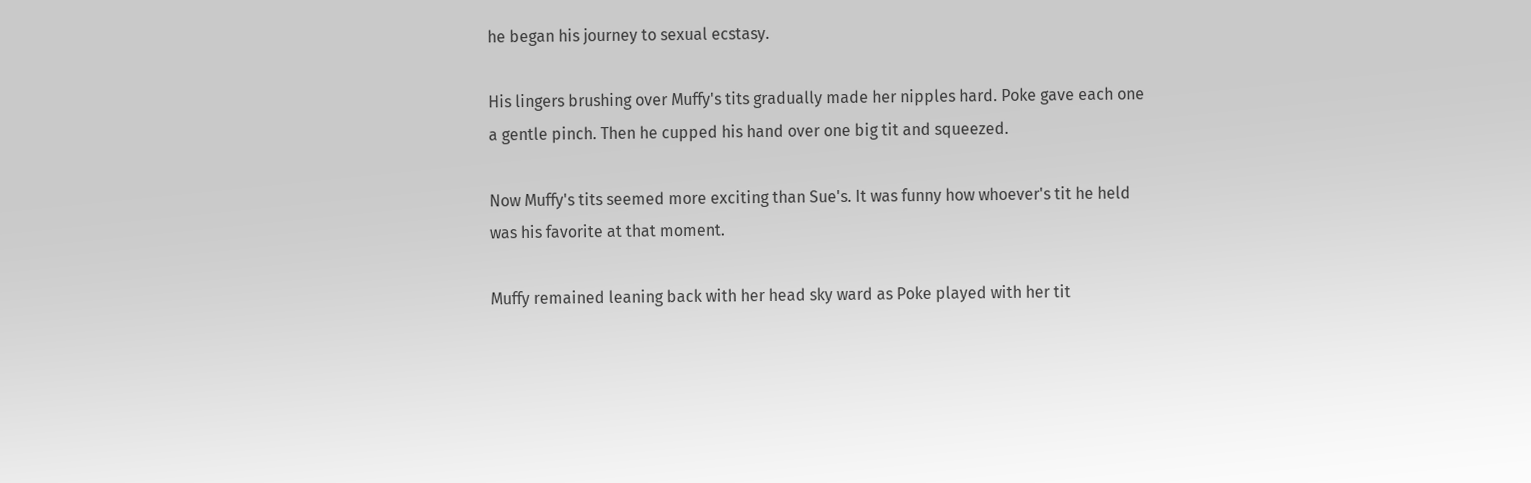he began his journey to sexual ecstasy.

His lingers brushing over Muffy's tits gradually made her nipples hard. Poke gave each one a gentle pinch. Then he cupped his hand over one big tit and squeezed.

Now Muffy's tits seemed more exciting than Sue's. It was funny how whoever's tit he held was his favorite at that moment.

Muffy remained leaning back with her head sky ward as Poke played with her tit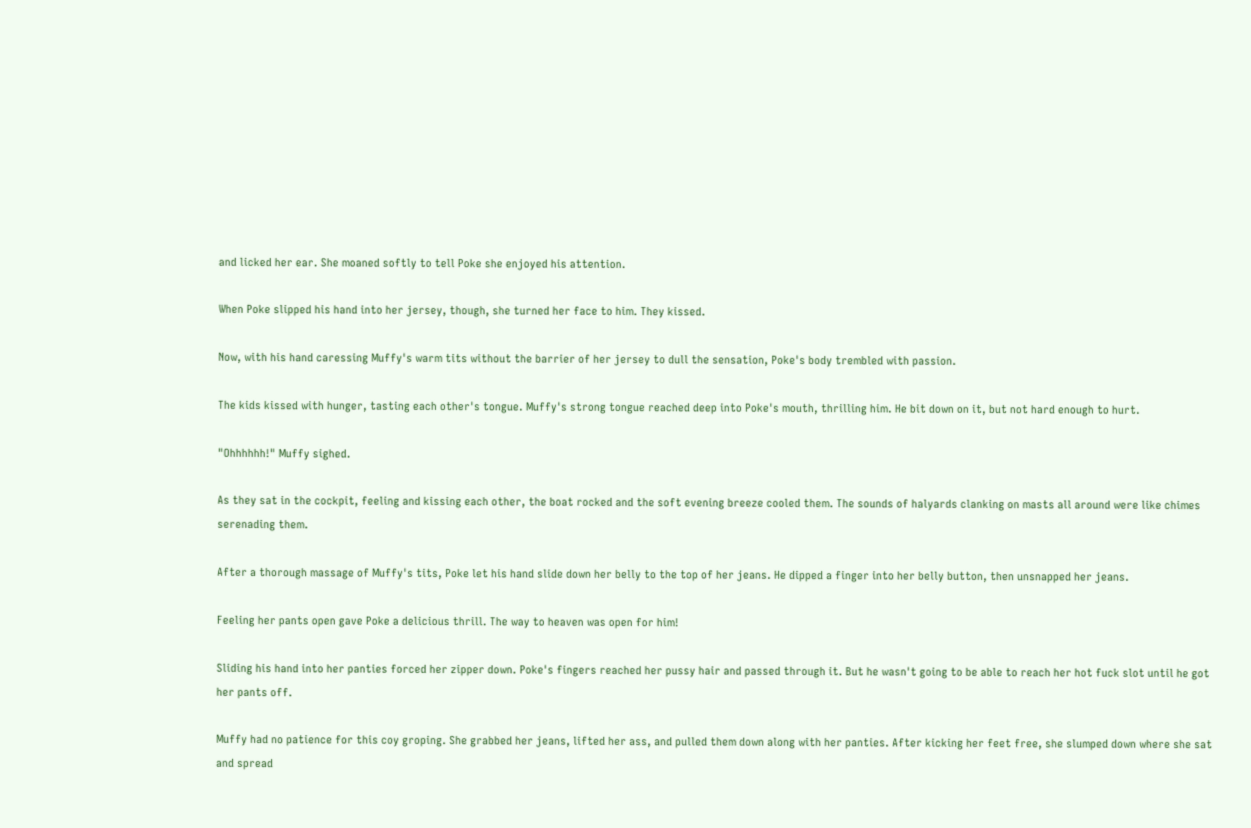and licked her ear. She moaned softly to tell Poke she enjoyed his attention.

When Poke slipped his hand into her jersey, though, she turned her face to him. They kissed.

Now, with his hand caressing Muffy's warm tits without the barrier of her jersey to dull the sensation, Poke's body trembled with passion.

The kids kissed with hunger, tasting each other's tongue. Muffy's strong tongue reached deep into Poke's mouth, thrilling him. He bit down on it, but not hard enough to hurt.

"Ohhhhhh!" Muffy sighed.

As they sat in the cockpit, feeling and kissing each other, the boat rocked and the soft evening breeze cooled them. The sounds of halyards clanking on masts all around were like chimes serenading them.

After a thorough massage of Muffy's tits, Poke let his hand slide down her belly to the top of her jeans. He dipped a finger into her belly button, then unsnapped her jeans.

Feeling her pants open gave Poke a delicious thrill. The way to heaven was open for him!

Sliding his hand into her panties forced her zipper down. Poke's fingers reached her pussy hair and passed through it. But he wasn't going to be able to reach her hot fuck slot until he got her pants off.

Muffy had no patience for this coy groping. She grabbed her jeans, lifted her ass, and pulled them down along with her panties. After kicking her feet free, she slumped down where she sat and spread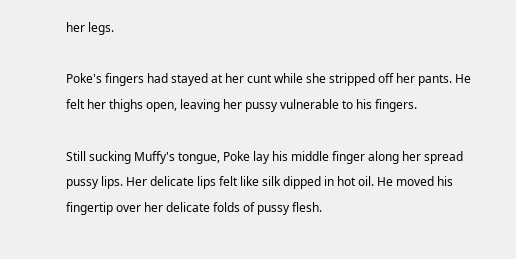her legs.

Poke's fingers had stayed at her cunt while she stripped off her pants. He felt her thighs open, leaving her pussy vulnerable to his fingers.

Still sucking Muffy's tongue, Poke lay his middle finger along her spread pussy lips. Her delicate lips felt like silk dipped in hot oil. He moved his fingertip over her delicate folds of pussy flesh.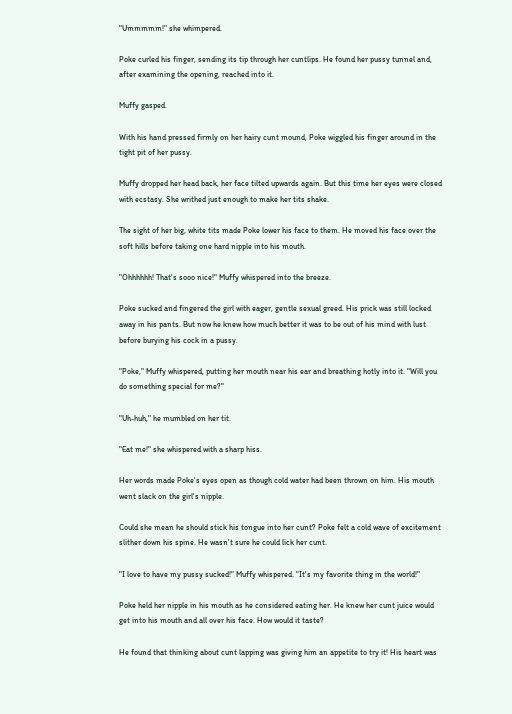"Ummmmm!" she whimpered.

Poke curled his finger, sending its tip through her cuntlips. He found her pussy tunnel and, after examining the opening, reached into it.

Muffy gasped.

With his hand pressed firmly on her hairy cunt mound, Poke wiggled his finger around in the tight pit of her pussy.

Muffy dropped her head back, her face tilted upwards again. But this time her eyes were closed with ecstasy. She writhed just enough to make her tits shake.

The sight of her big, white tits made Poke lower his face to them. He moved his face over the soft hills before taking one hard nipple into his mouth.

"Ohhhhhh! That's sooo nice!" Muffy whispered into the breeze.

Poke sucked and fingered the girl with eager, gentle sexual greed. His prick was still locked away in his pants. But now he knew how much better it was to be out of his mind with lust before burying his cock in a pussy.

"Poke," Muffy whispered, putting her mouth near his ear and breathing hotly into it. "Will you do something special for me?"

"Uh-huh," he mumbled on her tit.

"Eat me!" she whispered with a sharp hiss.

Her words made Poke's eyes open as though cold water had been thrown on him. His mouth went slack on the girl's nipple.

Could she mean he should stick his tongue into her cunt? Poke felt a cold wave of excitement slither down his spine. He wasn't sure he could lick her cunt.

"I love to have my pussy sucked!" Muffy whispered. "It's my favorite thing in the world!"

Poke held her nipple in his mouth as he considered eating her. He knew her cunt juice would get into his mouth and all over his face. How would it taste?

He found that thinking about cunt lapping was giving him an appetite to try it! His heart was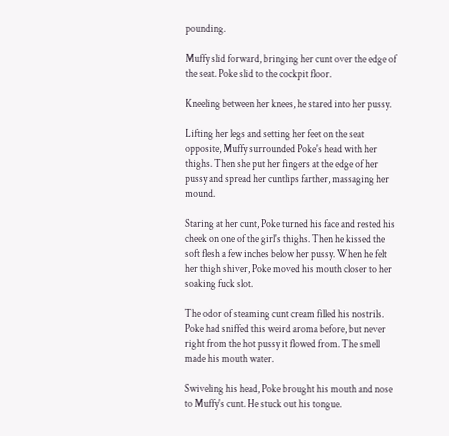pounding.

Muffy slid forward, bringing her cunt over the edge of the seat. Poke slid to the cockpit floor.

Kneeling between her knees, he stared into her pussy.

Lifting her legs and setting her feet on the seat opposite, Muffy surrounded Poke's head with her thighs. Then she put her fingers at the edge of her pussy and spread her cuntlips farther, massaging her mound.

Staring at her cunt, Poke turned his face and rested his cheek on one of the girl's thighs. Then he kissed the soft flesh a few inches below her pussy. When he felt her thigh shiver, Poke moved his mouth closer to her soaking fuck slot.

The odor of steaming cunt cream filled his nostrils. Poke had sniffed this weird aroma before, but never right from the hot pussy it flowed from. The smell made his mouth water.

Swiveling his head, Poke brought his mouth and nose to Muffy's cunt. He stuck out his tongue.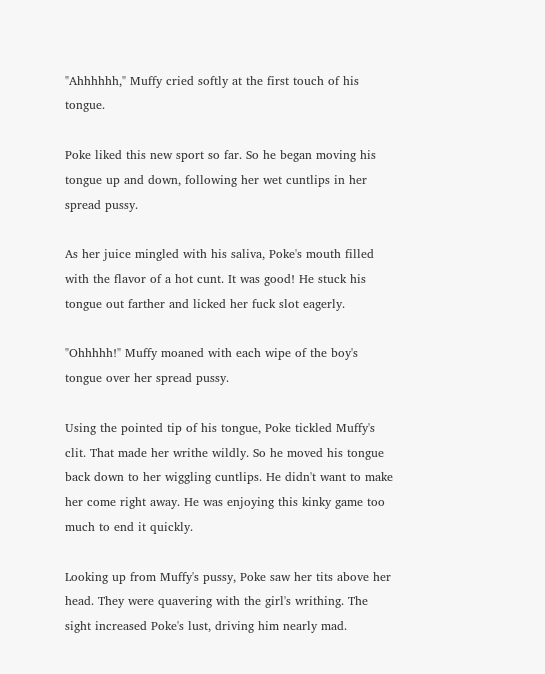"Ahhhhhh," Muffy cried softly at the first touch of his tongue.

Poke liked this new sport so far. So he began moving his tongue up and down, following her wet cuntlips in her spread pussy.

As her juice mingled with his saliva, Poke's mouth filled with the flavor of a hot cunt. It was good! He stuck his tongue out farther and licked her fuck slot eagerly.

"Ohhhhh!" Muffy moaned with each wipe of the boy's tongue over her spread pussy.

Using the pointed tip of his tongue, Poke tickled Muffy's clit. That made her writhe wildly. So he moved his tongue back down to her wiggling cuntlips. He didn't want to make her come right away. He was enjoying this kinky game too much to end it quickly.

Looking up from Muffy's pussy, Poke saw her tits above her head. They were quavering with the girl's writhing. The sight increased Poke's lust, driving him nearly mad.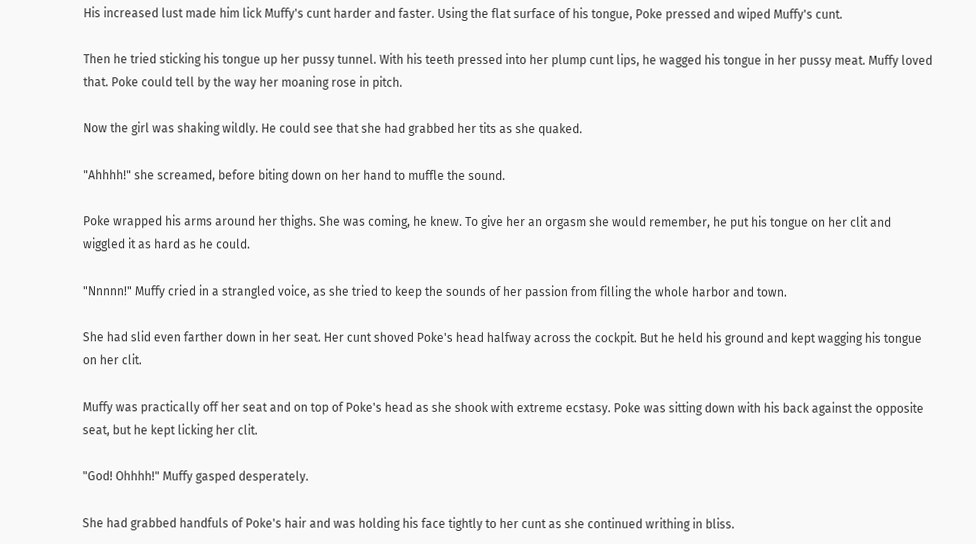His increased lust made him lick Muffy's cunt harder and faster. Using the flat surface of his tongue, Poke pressed and wiped Muffy's cunt.

Then he tried sticking his tongue up her pussy tunnel. With his teeth pressed into her plump cunt lips, he wagged his tongue in her pussy meat. Muffy loved that. Poke could tell by the way her moaning rose in pitch.

Now the girl was shaking wildly. He could see that she had grabbed her tits as she quaked.

"Ahhhh!" she screamed, before biting down on her hand to muffle the sound.

Poke wrapped his arms around her thighs. She was coming, he knew. To give her an orgasm she would remember, he put his tongue on her clit and wiggled it as hard as he could.

"Nnnnn!" Muffy cried in a strangled voice, as she tried to keep the sounds of her passion from filling the whole harbor and town.

She had slid even farther down in her seat. Her cunt shoved Poke's head halfway across the cockpit. But he held his ground and kept wagging his tongue on her clit.

Muffy was practically off her seat and on top of Poke's head as she shook with extreme ecstasy. Poke was sitting down with his back against the opposite seat, but he kept licking her clit.

"God! Ohhhh!" Muffy gasped desperately.

She had grabbed handfuls of Poke's hair and was holding his face tightly to her cunt as she continued writhing in bliss.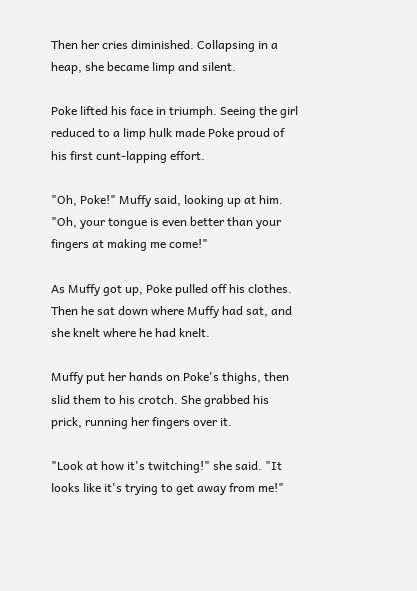Then her cries diminished. Collapsing in a heap, she became limp and silent.

Poke lifted his face in triumph. Seeing the girl reduced to a limp hulk made Poke proud of his first cunt-lapping effort.

"Oh, Poke!" Muffy said, looking up at him. "Oh, your tongue is even better than your fingers at making me come!"

As Muffy got up, Poke pulled off his clothes. Then he sat down where Muffy had sat, and she knelt where he had knelt.

Muffy put her hands on Poke's thighs, then slid them to his crotch. She grabbed his prick, running her fingers over it.

"Look at how it's twitching!" she said. "It looks like it's trying to get away from me!"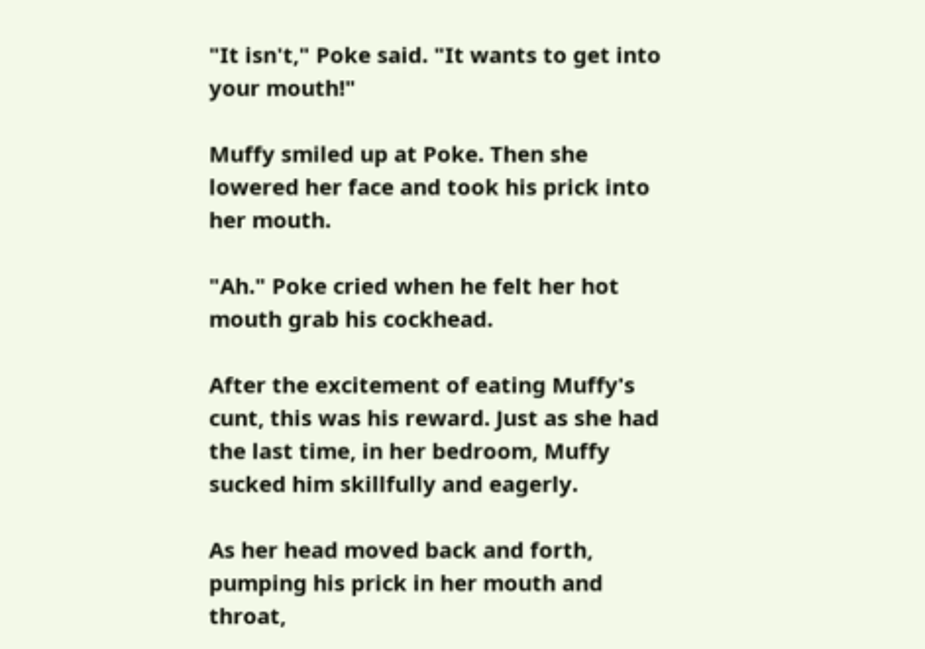"It isn't," Poke said. "It wants to get into your mouth!"

Muffy smiled up at Poke. Then she lowered her face and took his prick into her mouth.

"Ah." Poke cried when he felt her hot mouth grab his cockhead.

After the excitement of eating Muffy's cunt, this was his reward. Just as she had the last time, in her bedroom, Muffy sucked him skillfully and eagerly.

As her head moved back and forth, pumping his prick in her mouth and throat,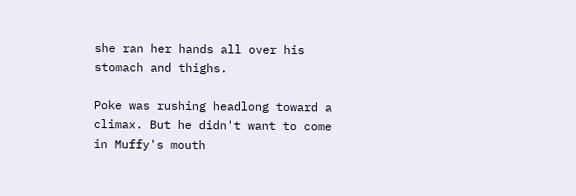she ran her hands all over his stomach and thighs.

Poke was rushing headlong toward a climax. But he didn't want to come in Muffy's mouth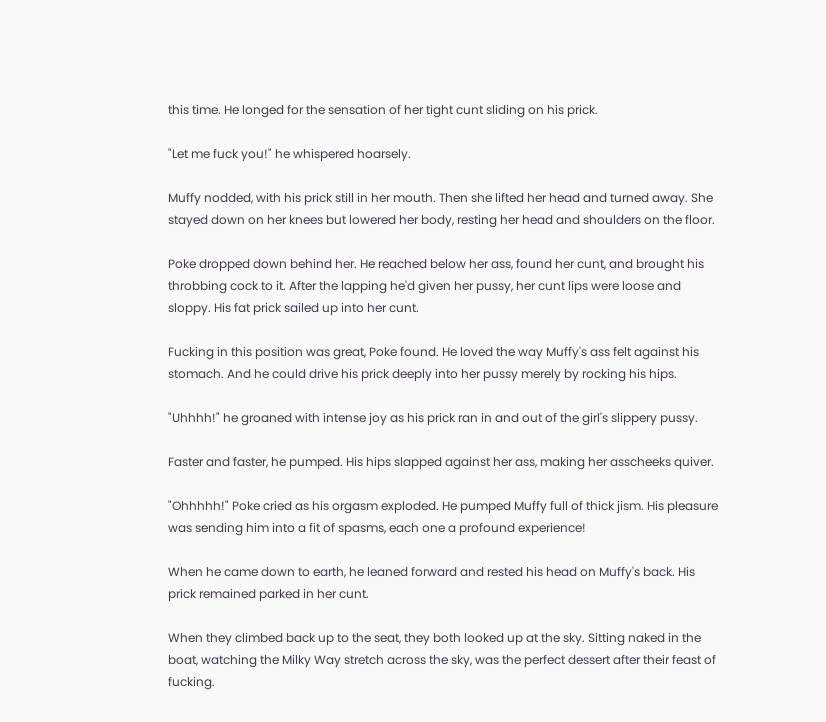this time. He longed for the sensation of her tight cunt sliding on his prick.

"Let me fuck you!" he whispered hoarsely.

Muffy nodded, with his prick still in her mouth. Then she lifted her head and turned away. She stayed down on her knees but lowered her body, resting her head and shoulders on the floor.

Poke dropped down behind her. He reached below her ass, found her cunt, and brought his throbbing cock to it. After the lapping he'd given her pussy, her cunt lips were loose and sloppy. His fat prick sailed up into her cunt.

Fucking in this position was great, Poke found. He loved the way Muffy's ass felt against his stomach. And he could drive his prick deeply into her pussy merely by rocking his hips.

"Uhhhh!" he groaned with intense joy as his prick ran in and out of the girl's slippery pussy.

Faster and faster, he pumped. His hips slapped against her ass, making her asscheeks quiver.

"Ohhhhh!" Poke cried as his orgasm exploded. He pumped Muffy full of thick jism. His pleasure was sending him into a fit of spasms, each one a profound experience!

When he came down to earth, he leaned forward and rested his head on Muffy's back. His prick remained parked in her cunt.

When they climbed back up to the seat, they both looked up at the sky. Sitting naked in the boat, watching the Milky Way stretch across the sky, was the perfect dessert after their feast of fucking.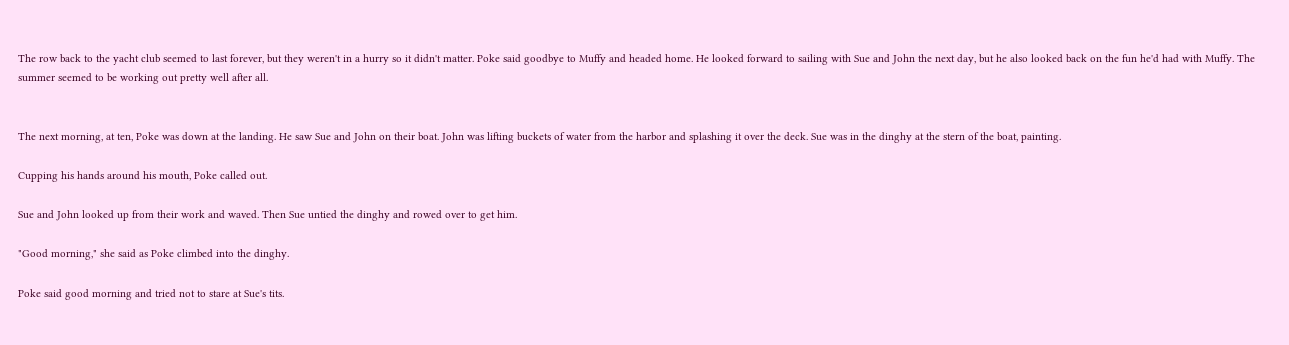The row back to the yacht club seemed to last forever, but they weren't in a hurry so it didn't matter. Poke said goodbye to Muffy and headed home. He looked forward to sailing with Sue and John the next day, but he also looked back on the fun he'd had with Muffy. The summer seemed to be working out pretty well after all.


The next morning, at ten, Poke was down at the landing. He saw Sue and John on their boat. John was lifting buckets of water from the harbor and splashing it over the deck. Sue was in the dinghy at the stern of the boat, painting.

Cupping his hands around his mouth, Poke called out.

Sue and John looked up from their work and waved. Then Sue untied the dinghy and rowed over to get him.

"Good morning," she said as Poke climbed into the dinghy.

Poke said good morning and tried not to stare at Sue's tits.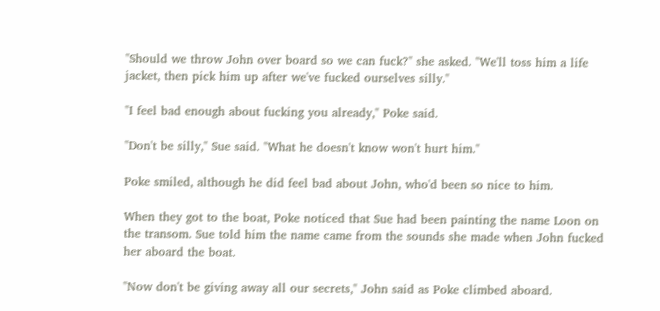"Should we throw John over board so we can fuck?" she asked. "We'll toss him a life jacket, then pick him up after we've fucked ourselves silly."

"I feel bad enough about fucking you already," Poke said.

"Don't be silly," Sue said. "What he doesn't know won't hurt him."

Poke smiled, although he did feel bad about John, who'd been so nice to him.

When they got to the boat, Poke noticed that Sue had been painting the name Loon on the transom. Sue told him the name came from the sounds she made when John fucked her aboard the boat.

"Now don't be giving away all our secrets," John said as Poke climbed aboard.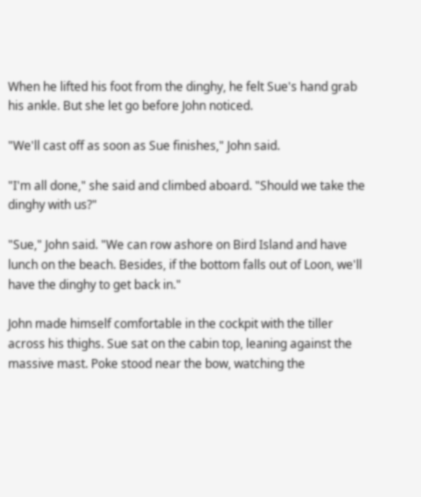When he lifted his foot from the dinghy, he felt Sue's hand grab his ankle. But she let go before John noticed.

"We'll cast off as soon as Sue finishes," John said.

"I'm all done," she said and climbed aboard. "Should we take the dinghy with us?"

"Sue," John said. "We can row ashore on Bird Island and have lunch on the beach. Besides, if the bottom falls out of Loon, we'll have the dinghy to get back in."

John made himself comfortable in the cockpit with the tiller across his thighs. Sue sat on the cabin top, leaning against the massive mast. Poke stood near the bow, watching the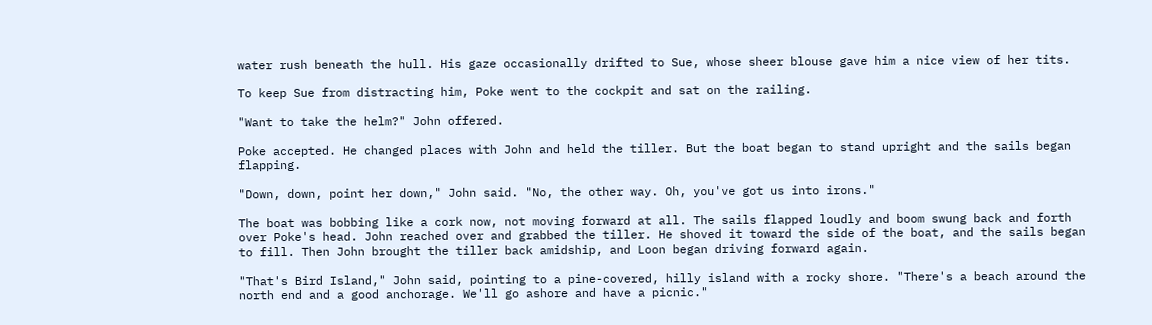water rush beneath the hull. His gaze occasionally drifted to Sue, whose sheer blouse gave him a nice view of her tits.

To keep Sue from distracting him, Poke went to the cockpit and sat on the railing.

"Want to take the helm?" John offered.

Poke accepted. He changed places with John and held the tiller. But the boat began to stand upright and the sails began flapping.

"Down, down, point her down," John said. "No, the other way. Oh, you've got us into irons."

The boat was bobbing like a cork now, not moving forward at all. The sails flapped loudly and boom swung back and forth over Poke's head. John reached over and grabbed the tiller. He shoved it toward the side of the boat, and the sails began to fill. Then John brought the tiller back amidship, and Loon began driving forward again.

"That's Bird Island," John said, pointing to a pine-covered, hilly island with a rocky shore. "There's a beach around the north end and a good anchorage. We'll go ashore and have a picnic."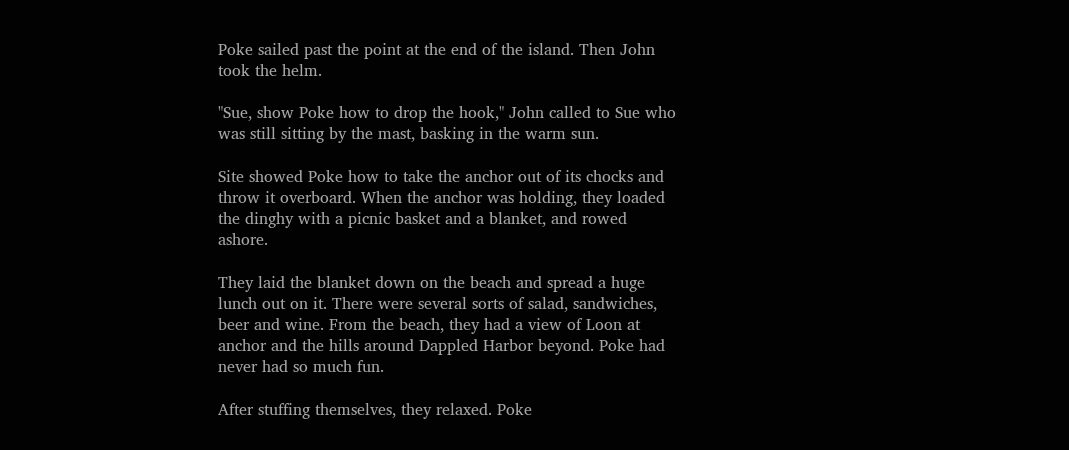Poke sailed past the point at the end of the island. Then John took the helm.

"Sue, show Poke how to drop the hook," John called to Sue who was still sitting by the mast, basking in the warm sun.

Site showed Poke how to take the anchor out of its chocks and throw it overboard. When the anchor was holding, they loaded the dinghy with a picnic basket and a blanket, and rowed ashore.

They laid the blanket down on the beach and spread a huge lunch out on it. There were several sorts of salad, sandwiches, beer and wine. From the beach, they had a view of Loon at anchor and the hills around Dappled Harbor beyond. Poke had never had so much fun.

After stuffing themselves, they relaxed. Poke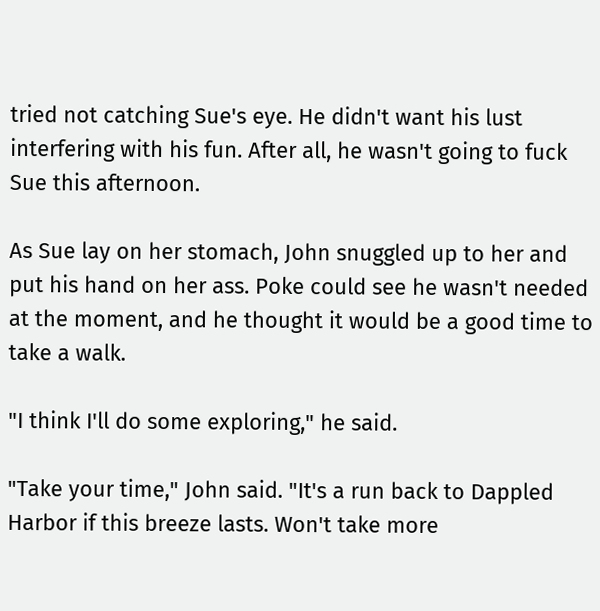tried not catching Sue's eye. He didn't want his lust interfering with his fun. After all, he wasn't going to fuck Sue this afternoon.

As Sue lay on her stomach, John snuggled up to her and put his hand on her ass. Poke could see he wasn't needed at the moment, and he thought it would be a good time to take a walk.

"I think I'll do some exploring," he said.

"Take your time," John said. "It's a run back to Dappled Harbor if this breeze lasts. Won't take more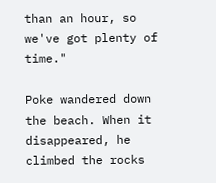than an hour, so we've got plenty of time."

Poke wandered down the beach. When it disappeared, he climbed the rocks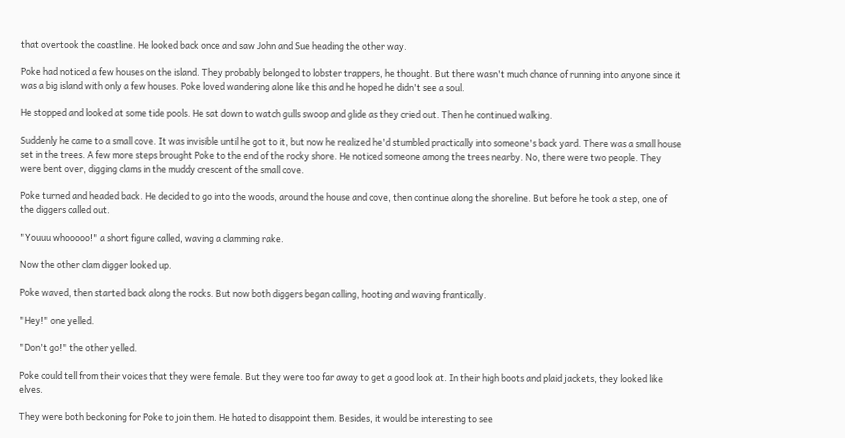that overtook the coastline. He looked back once and saw John and Sue heading the other way.

Poke had noticed a few houses on the island. They probably belonged to lobster trappers, he thought. But there wasn't much chance of running into anyone since it was a big island with only a few houses. Poke loved wandering alone like this and he hoped he didn't see a soul.

He stopped and looked at some tide pools. He sat down to watch gulls swoop and glide as they cried out. Then he continued walking.

Suddenly he came to a small cove. It was invisible until he got to it, but now he realized he'd stumbled practically into someone's back yard. There was a small house set in the trees. A few more steps brought Poke to the end of the rocky shore. He noticed someone among the trees nearby. No, there were two people. They were bent over, digging clams in the muddy crescent of the small cove.

Poke turned and headed back. He decided to go into the woods, around the house and cove, then continue along the shoreline. But before he took a step, one of the diggers called out.

"Youuu whooooo!" a short figure called, waving a clamming rake.

Now the other clam digger looked up.

Poke waved, then started back along the rocks. But now both diggers began calling, hooting and waving frantically.

"Hey!" one yelled.

"Don't go!" the other yelled.

Poke could tell from their voices that they were female. But they were too far away to get a good look at. In their high boots and plaid jackets, they looked like elves.

They were both beckoning for Poke to join them. He hated to disappoint them. Besides, it would be interesting to see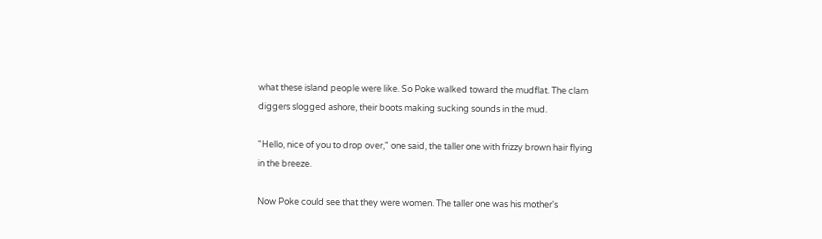what these island people were like. So Poke walked toward the mudflat. The clam diggers slogged ashore, their boots making sucking sounds in the mud.

"Hello, nice of you to drop over," one said, the taller one with frizzy brown hair flying in the breeze.

Now Poke could see that they were women. The taller one was his mother's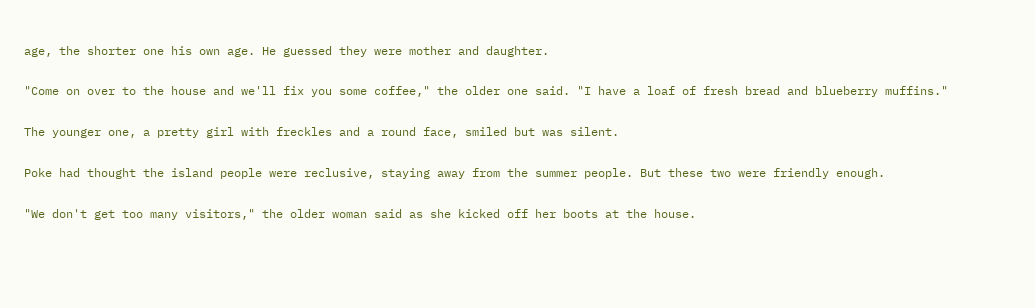age, the shorter one his own age. He guessed they were mother and daughter.

"Come on over to the house and we'll fix you some coffee," the older one said. "I have a loaf of fresh bread and blueberry muffins."

The younger one, a pretty girl with freckles and a round face, smiled but was silent.

Poke had thought the island people were reclusive, staying away from the summer people. But these two were friendly enough.

"We don't get too many visitors," the older woman said as she kicked off her boots at the house.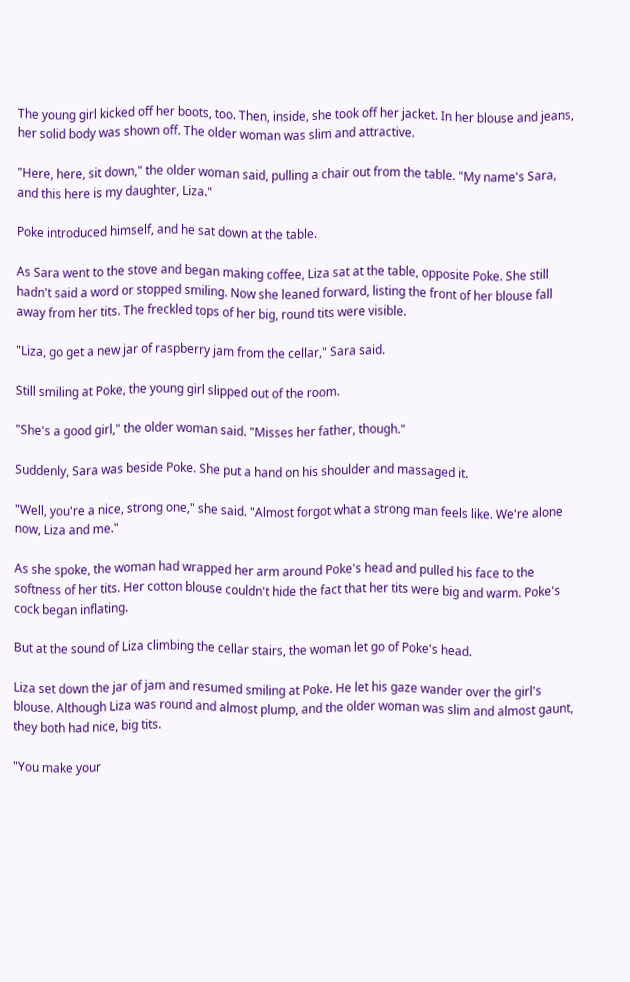The young girl kicked off her boots, too. Then, inside, she took off her jacket. In her blouse and jeans, her solid body was shown off. The older woman was slim and attractive.

"Here, here, sit down," the older woman said, pulling a chair out from the table. "My name's Sara, and this here is my daughter, Liza."

Poke introduced himself, and he sat down at the table.

As Sara went to the stove and began making coffee, Liza sat at the table, opposite Poke. She still hadn't said a word or stopped smiling. Now she leaned forward, listing the front of her blouse fall away from her tits. The freckled tops of her big, round tits were visible.

"Liza, go get a new jar of raspberry jam from the cellar," Sara said.

Still smiling at Poke, the young girl slipped out of the room.

"She's a good girl," the older woman said. "Misses her father, though."

Suddenly, Sara was beside Poke. She put a hand on his shoulder and massaged it.

"Well, you're a nice, strong one," she said. "Almost forgot what a strong man feels like. We're alone now, Liza and me."

As she spoke, the woman had wrapped her arm around Poke's head and pulled his face to the softness of her tits. Her cotton blouse couldn't hide the fact that her tits were big and warm. Poke's cock began inflating.

But at the sound of Liza climbing the cellar stairs, the woman let go of Poke's head.

Liza set down the jar of jam and resumed smiling at Poke. He let his gaze wander over the girl's blouse. Although Liza was round and almost plump, and the older woman was slim and almost gaunt, they both had nice, big tits.

"You make your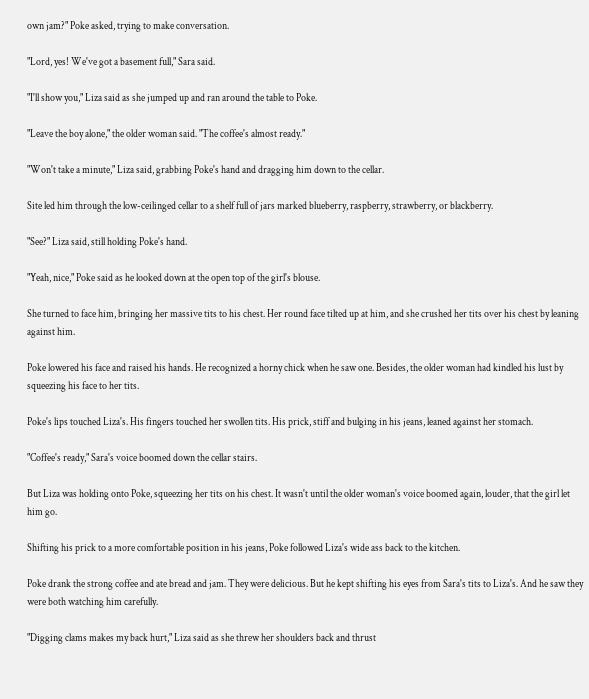own jam?" Poke asked, trying to make conversation.

"Lord, yes! We've got a basement full," Sara said.

"I'll show you," Liza said as she jumped up and ran around the table to Poke.

"Leave the boy alone," the older woman said. "The coffee's almost ready."

"Won't take a minute," Liza said, grabbing Poke's hand and dragging him down to the cellar.

Site led him through the low-ceilinged cellar to a shelf full of jars marked blueberry, raspberry, strawberry, or blackberry.

"See?" Liza said, still holding Poke's hand.

"Yeah, nice," Poke said as he looked down at the open top of the girl's blouse.

She turned to face him, bringing her massive tits to his chest. Her round face tilted up at him, and she crushed her tits over his chest by leaning against him.

Poke lowered his face and raised his hands. He recognized a horny chick when he saw one. Besides, the older woman had kindled his lust by squeezing his face to her tits.

Poke's lips touched Liza's. His fingers touched her swollen tits. His prick, stiff and bulging in his jeans, leaned against her stomach.

"Coffee's ready," Sara's voice boomed down the cellar stairs.

But Liza was holding onto Poke, squeezing her tits on his chest. It wasn't until the older woman's voice boomed again, louder, that the girl let him go.

Shifting his prick to a more comfortable position in his jeans, Poke followed Liza's wide ass back to the kitchen.

Poke drank the strong coffee and ate bread and jam. They were delicious. But he kept shifting his eyes from Sara's tits to Liza's. And he saw they were both watching him carefully.

"Digging clams makes my back hurt," Liza said as she threw her shoulders back and thrust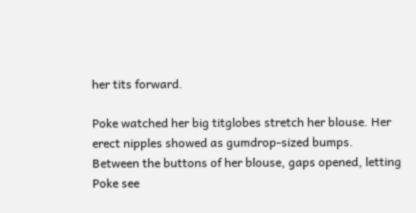her tits forward.

Poke watched her big titglobes stretch her blouse. Her erect nipples showed as gumdrop-sized bumps. Between the buttons of her blouse, gaps opened, letting Poke see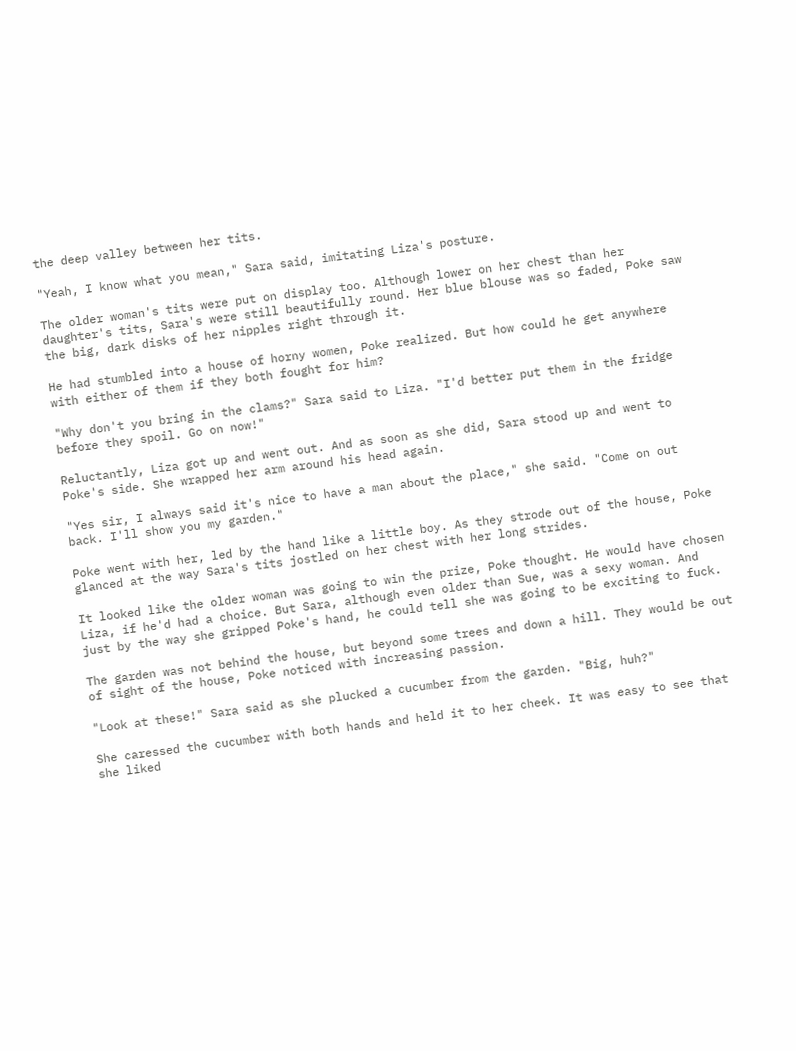the deep valley between her tits.

"Yeah, I know what you mean," Sara said, imitating Liza's posture.

The older woman's tits were put on display too. Although lower on her chest than her daughter's tits, Sara's were still beautifully round. Her blue blouse was so faded, Poke saw the big, dark disks of her nipples right through it.

He had stumbled into a house of horny women, Poke realized. But how could he get anywhere with either of them if they both fought for him?

"Why don't you bring in the clams?" Sara said to Liza. "I'd better put them in the fridge before they spoil. Go on now!"

Reluctantly, Liza got up and went out. And as soon as she did, Sara stood up and went to Poke's side. She wrapped her arm around his head again.

"Yes sir, I always said it's nice to have a man about the place," she said. "Come on out back. I'll show you my garden."

Poke went with her, led by the hand like a little boy. As they strode out of the house, Poke glanced at the way Sara's tits jostled on her chest with her long strides.

It looked like the older woman was going to win the prize, Poke thought. He would have chosen Liza, if he'd had a choice. But Sara, although even older than Sue, was a sexy woman. And just by the way she gripped Poke's hand, he could tell she was going to be exciting to fuck.

The garden was not behind the house, but beyond some trees and down a hill. They would be out of sight of the house, Poke noticed with increasing passion.

"Look at these!" Sara said as she plucked a cucumber from the garden. "Big, huh?"

She caressed the cucumber with both hands and held it to her cheek. It was easy to see that she liked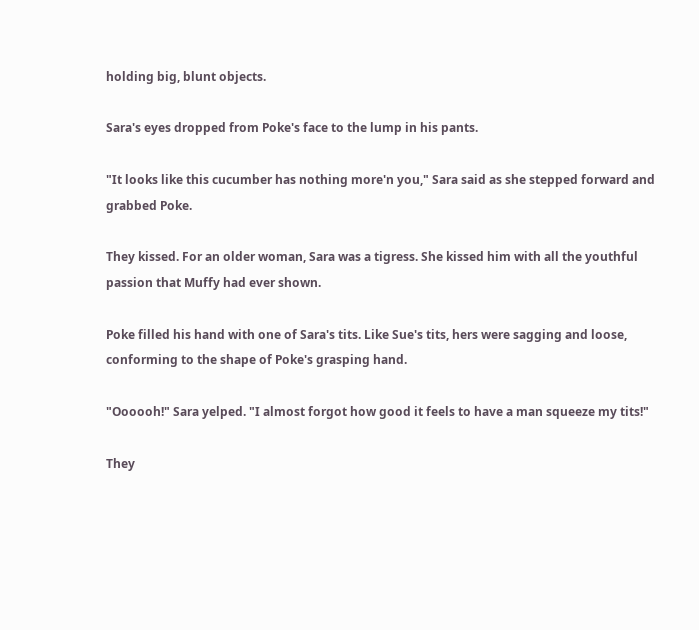holding big, blunt objects.

Sara's eyes dropped from Poke's face to the lump in his pants.

"It looks like this cucumber has nothing more'n you," Sara said as she stepped forward and grabbed Poke.

They kissed. For an older woman, Sara was a tigress. She kissed him with all the youthful passion that Muffy had ever shown.

Poke filled his hand with one of Sara's tits. Like Sue's tits, hers were sagging and loose, conforming to the shape of Poke's grasping hand.

"Oooooh!" Sara yelped. "I almost forgot how good it feels to have a man squeeze my tits!"

They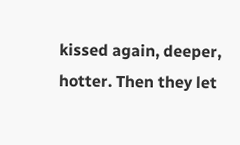kissed again, deeper, hotter. Then they let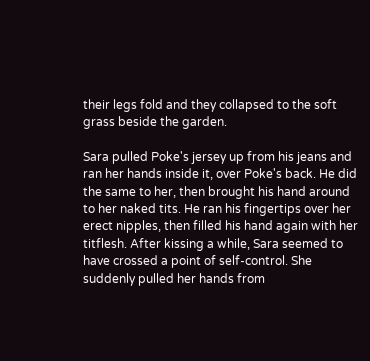their legs fold and they collapsed to the soft grass beside the garden.

Sara pulled Poke's jersey up from his jeans and ran her hands inside it, over Poke's back. He did the same to her, then brought his hand around to her naked tits. He ran his fingertips over her erect nipples, then filled his hand again with her titflesh. After kissing a while, Sara seemed to have crossed a point of self-control. She suddenly pulled her hands from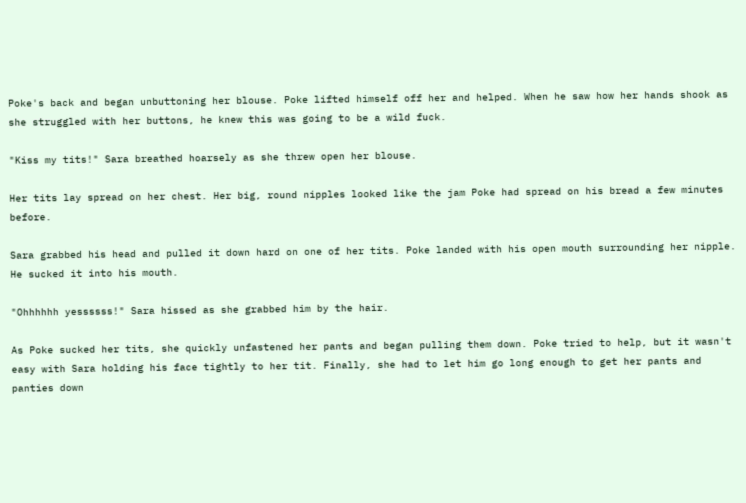Poke's back and began unbuttoning her blouse. Poke lifted himself off her and helped. When he saw how her hands shook as she struggled with her buttons, he knew this was going to be a wild fuck.

"Kiss my tits!" Sara breathed hoarsely as she threw open her blouse.

Her tits lay spread on her chest. Her big, round nipples looked like the jam Poke had spread on his bread a few minutes before.

Sara grabbed his head and pulled it down hard on one of her tits. Poke landed with his open mouth surrounding her nipple. He sucked it into his mouth.

"Ohhhhhh yessssss!" Sara hissed as she grabbed him by the hair.

As Poke sucked her tits, she quickly unfastened her pants and began pulling them down. Poke tried to help, but it wasn't easy with Sara holding his face tightly to her tit. Finally, she had to let him go long enough to get her pants and panties down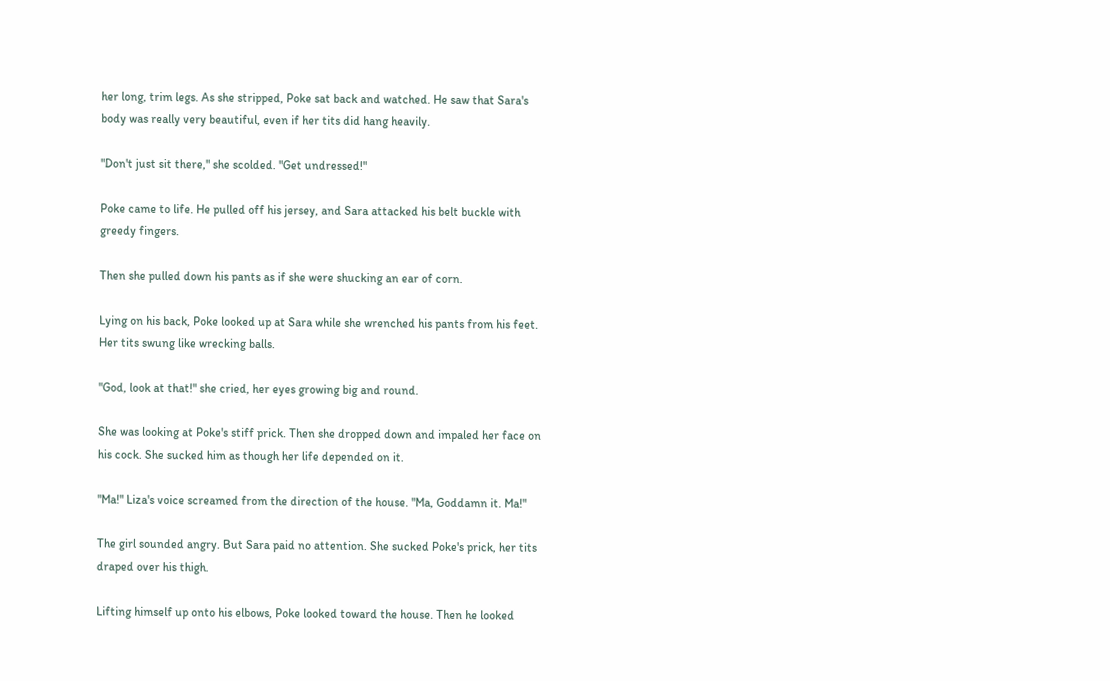her long, trim legs. As she stripped, Poke sat back and watched. He saw that Sara's body was really very beautiful, even if her tits did hang heavily.

"Don't just sit there," she scolded. "Get undressed!"

Poke came to life. He pulled off his jersey, and Sara attacked his belt buckle with greedy fingers.

Then she pulled down his pants as if she were shucking an ear of corn.

Lying on his back, Poke looked up at Sara while she wrenched his pants from his feet. Her tits swung like wrecking balls.

"God, look at that!" she cried, her eyes growing big and round.

She was looking at Poke's stiff prick. Then she dropped down and impaled her face on his cock. She sucked him as though her life depended on it.

"Ma!" Liza's voice screamed from the direction of the house. "Ma, Goddamn it. Ma!"

The girl sounded angry. But Sara paid no attention. She sucked Poke's prick, her tits draped over his thigh.

Lifting himself up onto his elbows, Poke looked toward the house. Then he looked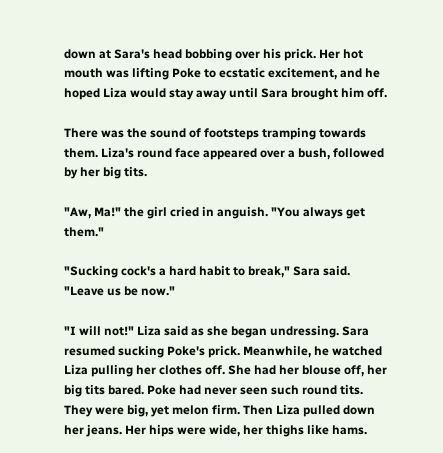down at Sara's head bobbing over his prick. Her hot mouth was lifting Poke to ecstatic excitement, and he hoped Liza would stay away until Sara brought him off.

There was the sound of footsteps tramping towards them. Liza's round face appeared over a bush, followed by her big tits.

"Aw, Ma!" the girl cried in anguish. "You always get them."

"Sucking cock's a hard habit to break," Sara said. "Leave us be now."

"I will not!" Liza said as she began undressing. Sara resumed sucking Poke's prick. Meanwhile, he watched Liza pulling her clothes off. She had her blouse off, her big tits bared. Poke had never seen such round tits. They were big, yet melon firm. Then Liza pulled down her jeans. Her hips were wide, her thighs like hams.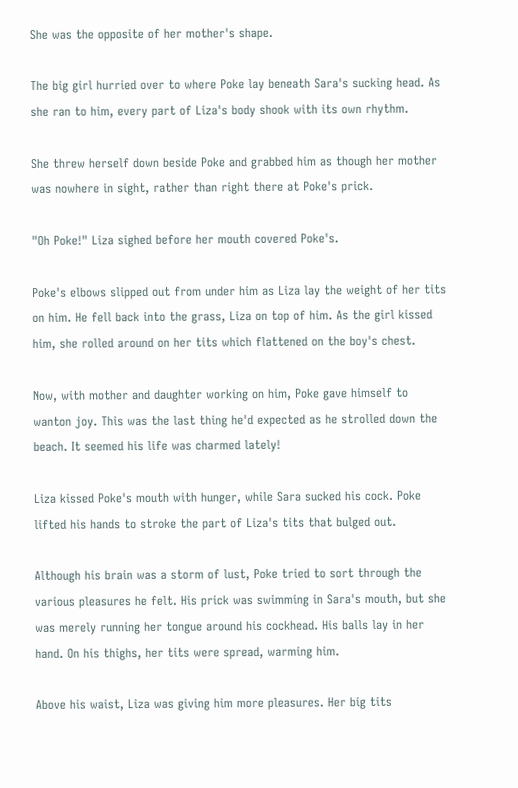She was the opposite of her mother's shape.

The big girl hurried over to where Poke lay beneath Sara's sucking head. As she ran to him, every part of Liza's body shook with its own rhythm.

She threw herself down beside Poke and grabbed him as though her mother was nowhere in sight, rather than right there at Poke's prick.

"Oh Poke!" Liza sighed before her mouth covered Poke's.

Poke's elbows slipped out from under him as Liza lay the weight of her tits on him. He fell back into the grass, Liza on top of him. As the girl kissed him, she rolled around on her tits which flattened on the boy's chest.

Now, with mother and daughter working on him, Poke gave himself to wanton joy. This was the last thing he'd expected as he strolled down the beach. It seemed his life was charmed lately!

Liza kissed Poke's mouth with hunger, while Sara sucked his cock. Poke lifted his hands to stroke the part of Liza's tits that bulged out.

Although his brain was a storm of lust, Poke tried to sort through the various pleasures he felt. His prick was swimming in Sara's mouth, but she was merely running her tongue around his cockhead. His balls lay in her hand. On his thighs, her tits were spread, warming him.

Above his waist, Liza was giving him more pleasures. Her big tits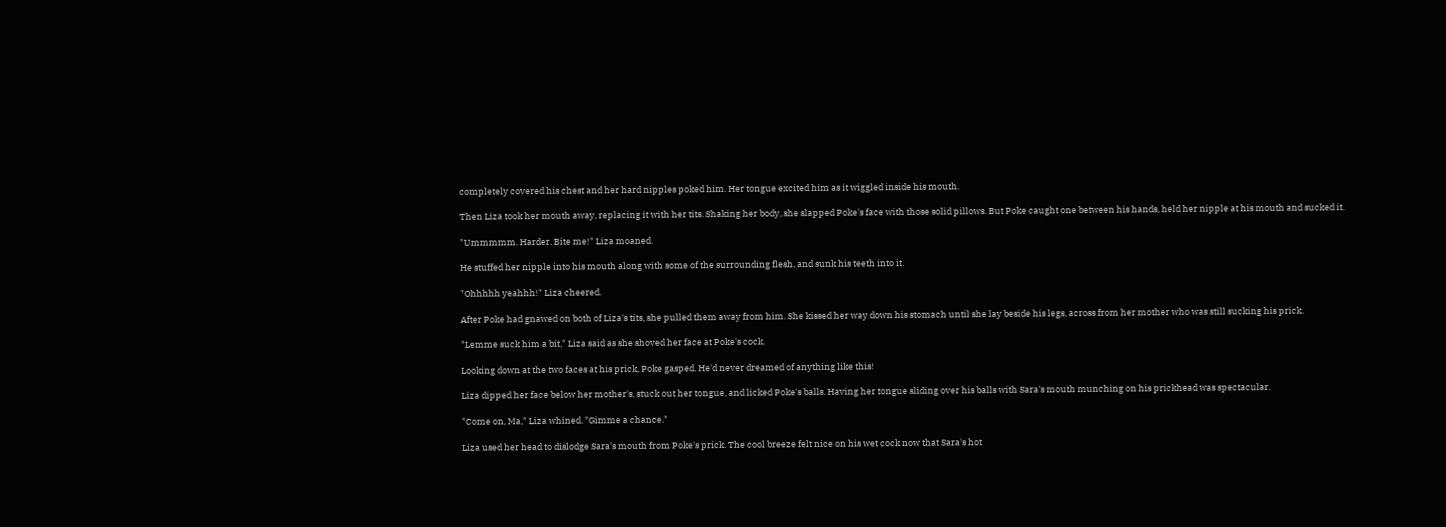completely covered his chest and her hard nipples poked him. Her tongue excited him as it wiggled inside his mouth.

Then Liza took her mouth away, replacing it with her tits. Shaking her body, she slapped Poke's face with those solid pillows. But Poke caught one between his hands, held her nipple at his mouth and sucked it.

"Ummmmm. Harder. Bite me!" Liza moaned.

He stuffed her nipple into his mouth along with some of the surrounding flesh, and sunk his teeth into it.

"Ohhhhh yeahhh!" Liza cheered.

After Poke had gnawed on both of Liza's tits, she pulled them away from him. She kissed her way down his stomach until she lay beside his legs, across from her mother who was still sucking his prick.

"Lemme suck him a bit," Liza said as she shoved her face at Poke's cock.

Looking down at the two faces at his prick, Poke gasped. He'd never dreamed of anything like this!

Liza dipped her face below her mother's, stuck out her tongue, and licked Poke's balls. Having her tongue sliding over his balls with Sara's mouth munching on his prickhead was spectacular.

"Come on, Ma," Liza whined. "Gimme a chance."

Liza used her head to dislodge Sara's mouth from Poke's prick. The cool breeze felt nice on his wet cock now that Sara's hot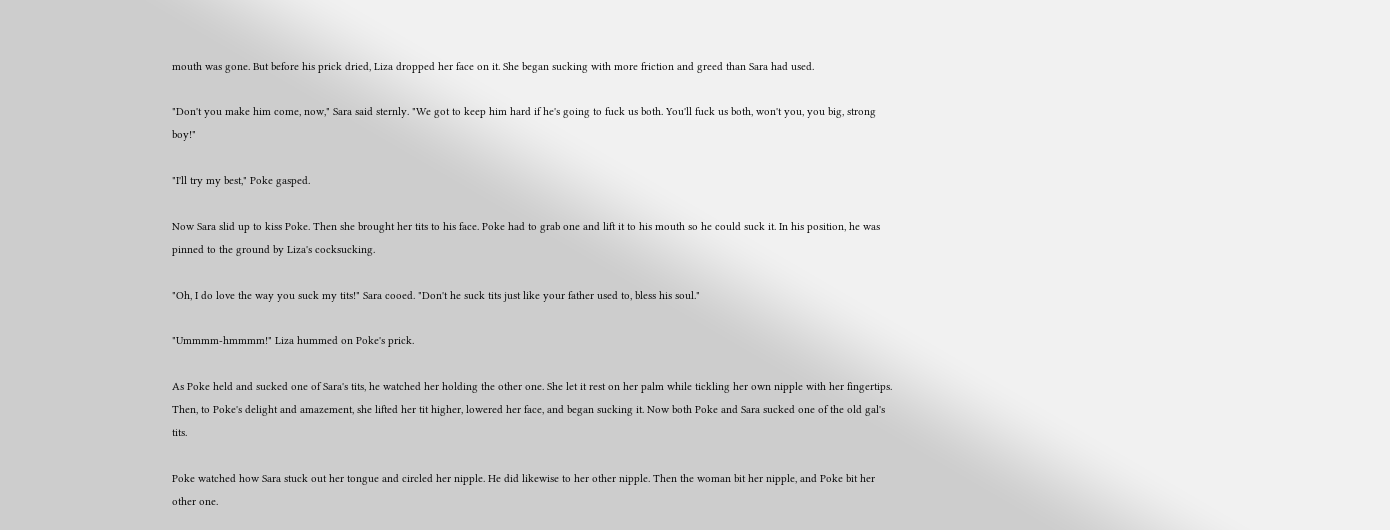mouth was gone. But before his prick dried, Liza dropped her face on it. She began sucking with more friction and greed than Sara had used.

"Don't you make him come, now," Sara said sternly. "We got to keep him hard if he's going to fuck us both. You'll fuck us both, won't you, you big, strong boy!"

"I'll try my best," Poke gasped.

Now Sara slid up to kiss Poke. Then she brought her tits to his face. Poke had to grab one and lift it to his mouth so he could suck it. In his position, he was pinned to the ground by Liza's cocksucking.

"Oh, I do love the way you suck my tits!" Sara cooed. "Don't he suck tits just like your father used to, bless his soul."

"Ummmm-hmmmm!" Liza hummed on Poke's prick.

As Poke held and sucked one of Sara's tits, he watched her holding the other one. She let it rest on her palm while tickling her own nipple with her fingertips. Then, to Poke's delight and amazement, she lifted her tit higher, lowered her face, and began sucking it. Now both Poke and Sara sucked one of the old gal's tits.

Poke watched how Sara stuck out her tongue and circled her nipple. He did likewise to her other nipple. Then the woman bit her nipple, and Poke bit her other one.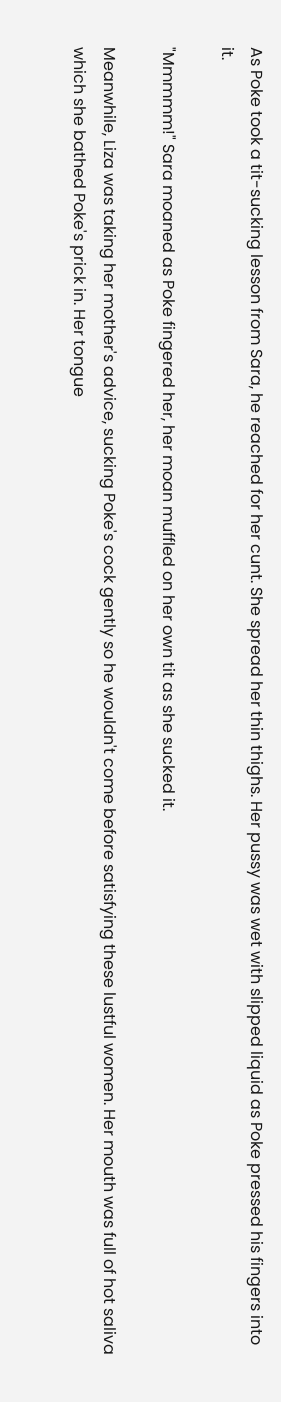As Poke took a tit-sucking lesson from Sara, he reached for her cunt. She spread her thin thighs. Her pussy was wet with slipped liquid as Poke pressed his fingers into it.

"Mmmmm!" Sara moaned as Poke fingered her, her moan muffled on her own tit as she sucked it.

Meanwhile, Liza was taking her mother's advice, sucking Poke's cock gently so he wouldn't come before satisfying these lustful women. Her mouth was full of hot saliva which she bathed Poke's prick in. Her tongue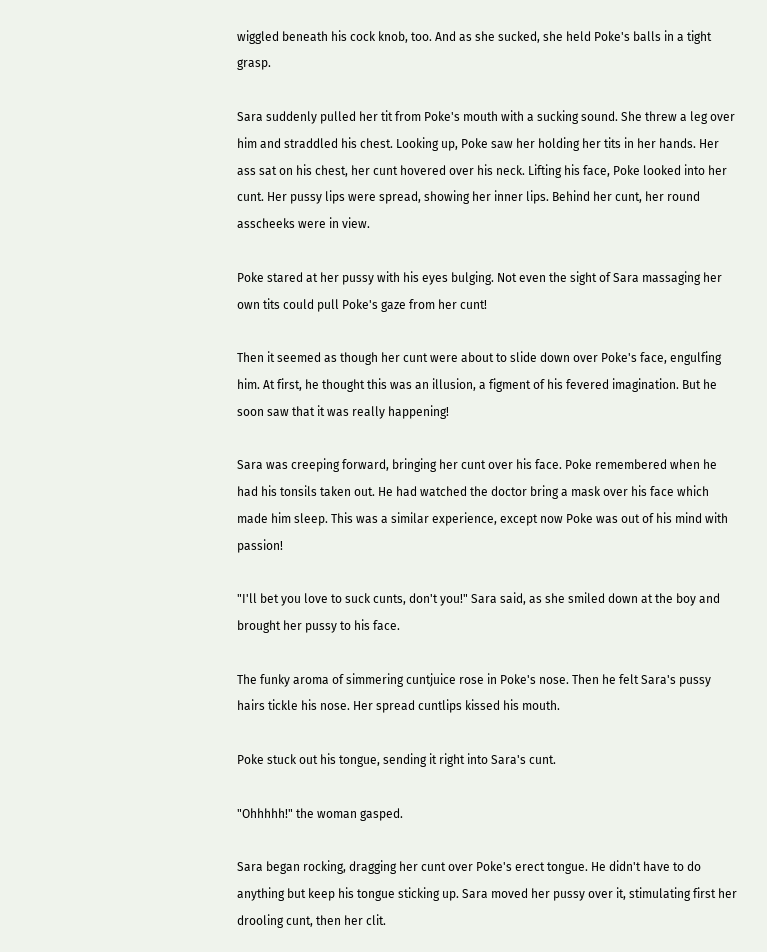wiggled beneath his cock knob, too. And as she sucked, she held Poke's balls in a tight grasp.

Sara suddenly pulled her tit from Poke's mouth with a sucking sound. She threw a leg over him and straddled his chest. Looking up, Poke saw her holding her tits in her hands. Her ass sat on his chest, her cunt hovered over his neck. Lifting his face, Poke looked into her cunt. Her pussy lips were spread, showing her inner lips. Behind her cunt, her round asscheeks were in view.

Poke stared at her pussy with his eyes bulging. Not even the sight of Sara massaging her own tits could pull Poke's gaze from her cunt!

Then it seemed as though her cunt were about to slide down over Poke's face, engulfing him. At first, he thought this was an illusion, a figment of his fevered imagination. But he soon saw that it was really happening!

Sara was creeping forward, bringing her cunt over his face. Poke remembered when he had his tonsils taken out. He had watched the doctor bring a mask over his face which made him sleep. This was a similar experience, except now Poke was out of his mind with passion!

"I'll bet you love to suck cunts, don't you!" Sara said, as she smiled down at the boy and brought her pussy to his face.

The funky aroma of simmering cuntjuice rose in Poke's nose. Then he felt Sara's pussy hairs tickle his nose. Her spread cuntlips kissed his mouth.

Poke stuck out his tongue, sending it right into Sara's cunt.

"Ohhhhh!" the woman gasped.

Sara began rocking, dragging her cunt over Poke's erect tongue. He didn't have to do anything but keep his tongue sticking up. Sara moved her pussy over it, stimulating first her drooling cunt, then her clit.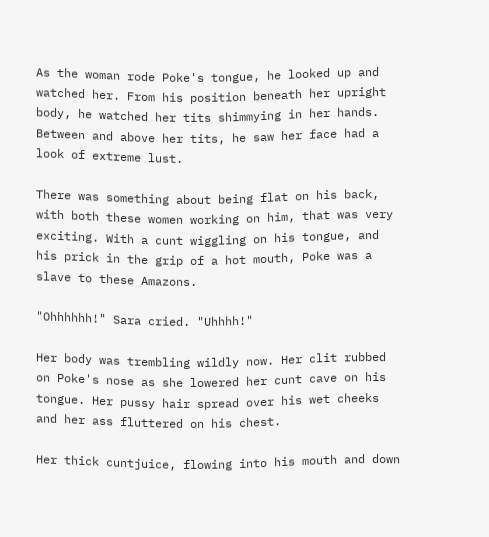As the woman rode Poke's tongue, he looked up and watched her. From his position beneath her upright body, he watched her tits shimmying in her hands. Between and above her tits, he saw her face had a look of extreme lust.

There was something about being flat on his back, with both these women working on him, that was very exciting. With a cunt wiggling on his tongue, and his prick in the grip of a hot mouth, Poke was a slave to these Amazons.

"Ohhhhhh!" Sara cried. "Uhhhh!"

Her body was trembling wildly now. Her clit rubbed on Poke's nose as she lowered her cunt cave on his tongue. Her pussy hair spread over his wet cheeks and her ass fluttered on his chest.

Her thick cuntjuice, flowing into his mouth and down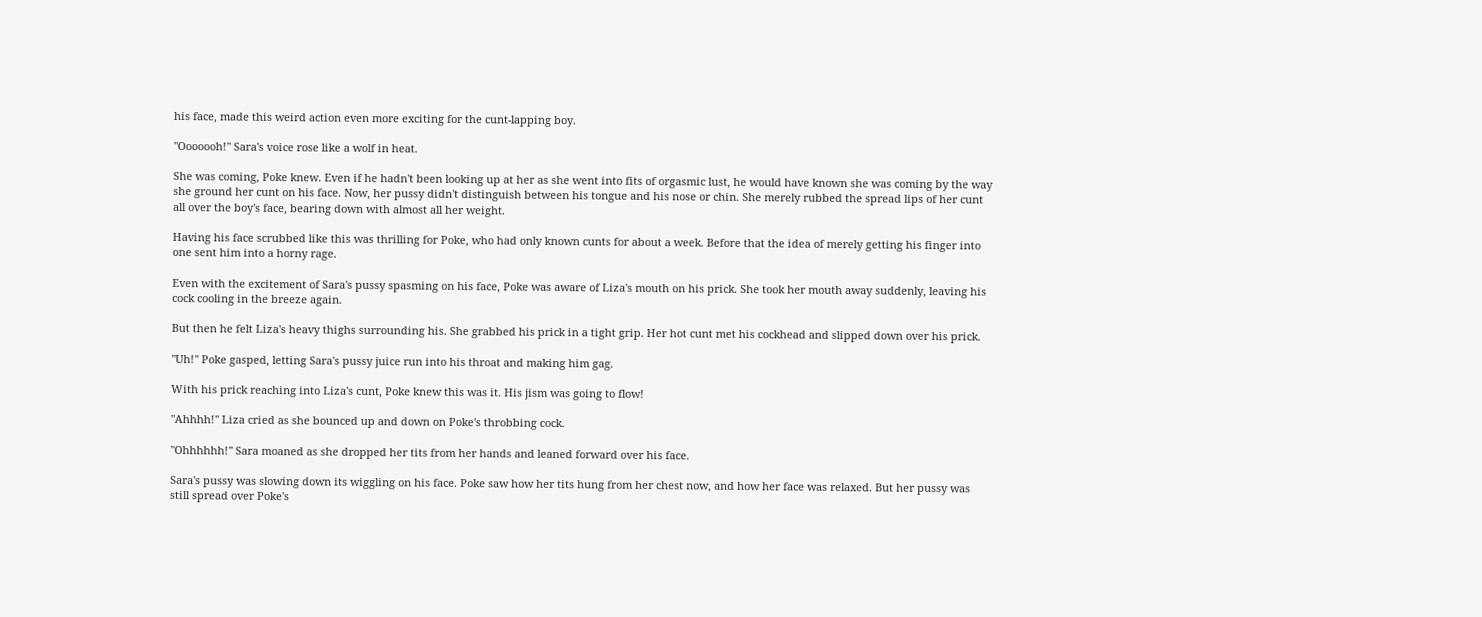his face, made this weird action even more exciting for the cunt-lapping boy.

"Ooooooh!" Sara's voice rose like a wolf in heat.

She was coming, Poke knew. Even if he hadn't been looking up at her as she went into fits of orgasmic lust, he would have known she was coming by the way she ground her cunt on his face. Now, her pussy didn't distinguish between his tongue and his nose or chin. She merely rubbed the spread lips of her cunt all over the boy's face, bearing down with almost all her weight.

Having his face scrubbed like this was thrilling for Poke, who had only known cunts for about a week. Before that the idea of merely getting his finger into one sent him into a horny rage.

Even with the excitement of Sara's pussy spasming on his face, Poke was aware of Liza's mouth on his prick. She took her mouth away suddenly, leaving his cock cooling in the breeze again.

But then he felt Liza's heavy thighs surrounding his. She grabbed his prick in a tight grip. Her hot cunt met his cockhead and slipped down over his prick.

"Uh!" Poke gasped, letting Sara's pussy juice run into his throat and making him gag.

With his prick reaching into Liza's cunt, Poke knew this was it. His jism was going to flow!

"Ahhhh!" Liza cried as she bounced up and down on Poke's throbbing cock.

"Ohhhhhh!" Sara moaned as she dropped her tits from her hands and leaned forward over his face.

Sara's pussy was slowing down its wiggling on his face. Poke saw how her tits hung from her chest now, and how her face was relaxed. But her pussy was still spread over Poke's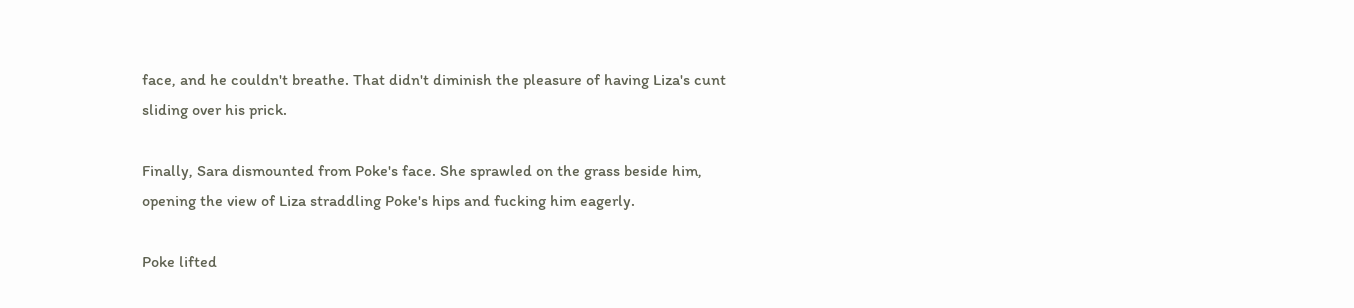face, and he couldn't breathe. That didn't diminish the pleasure of having Liza's cunt sliding over his prick.

Finally, Sara dismounted from Poke's face. She sprawled on the grass beside him, opening the view of Liza straddling Poke's hips and fucking him eagerly.

Poke lifted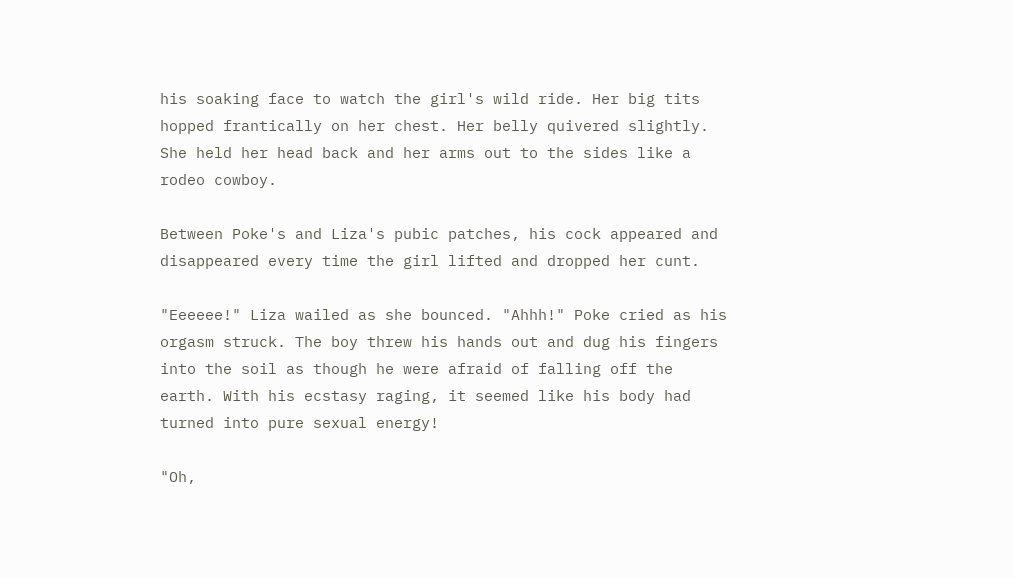his soaking face to watch the girl's wild ride. Her big tits hopped frantically on her chest. Her belly quivered slightly. She held her head back and her arms out to the sides like a rodeo cowboy.

Between Poke's and Liza's pubic patches, his cock appeared and disappeared every time the girl lifted and dropped her cunt.

"Eeeeee!" Liza wailed as she bounced. "Ahhh!" Poke cried as his orgasm struck. The boy threw his hands out and dug his fingers into the soil as though he were afraid of falling off the earth. With his ecstasy raging, it seemed like his body had turned into pure sexual energy!

"Oh,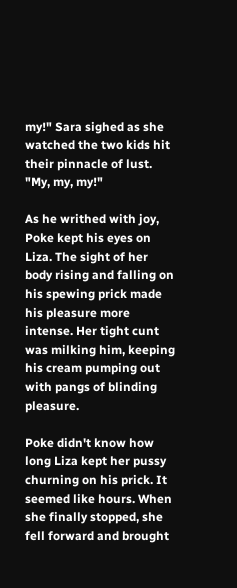my!" Sara sighed as she watched the two kids hit their pinnacle of lust. "My, my, my!"

As he writhed with joy, Poke kept his eyes on Liza. The sight of her body rising and falling on his spewing prick made his pleasure more intense. Her tight cunt was milking him, keeping his cream pumping out with pangs of blinding pleasure.

Poke didn't know how long Liza kept her pussy churning on his prick. It seemed like hours. When she finally stopped, she fell forward and brought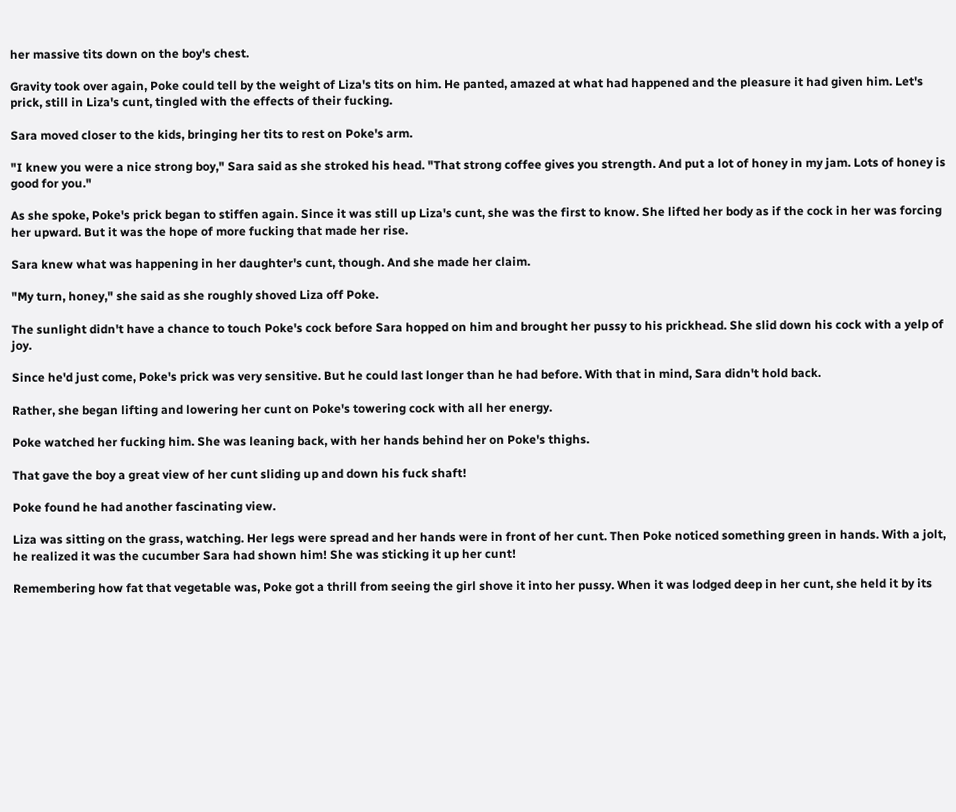her massive tits down on the boy's chest.

Gravity took over again, Poke could tell by the weight of Liza's tits on him. He panted, amazed at what had happened and the pleasure it had given him. Let's prick, still in Liza's cunt, tingled with the effects of their fucking.

Sara moved closer to the kids, bringing her tits to rest on Poke's arm.

"I knew you were a nice strong boy," Sara said as she stroked his head. "That strong coffee gives you strength. And put a lot of honey in my jam. Lots of honey is good for you."

As she spoke, Poke's prick began to stiffen again. Since it was still up Liza's cunt, she was the first to know. She lifted her body as if the cock in her was forcing her upward. But it was the hope of more fucking that made her rise.

Sara knew what was happening in her daughter's cunt, though. And she made her claim.

"My turn, honey," she said as she roughly shoved Liza off Poke.

The sunlight didn't have a chance to touch Poke's cock before Sara hopped on him and brought her pussy to his prickhead. She slid down his cock with a yelp of joy.

Since he'd just come, Poke's prick was very sensitive. But he could last longer than he had before. With that in mind, Sara didn't hold back.

Rather, she began lifting and lowering her cunt on Poke's towering cock with all her energy.

Poke watched her fucking him. She was leaning back, with her hands behind her on Poke's thighs.

That gave the boy a great view of her cunt sliding up and down his fuck shaft!

Poke found he had another fascinating view.

Liza was sitting on the grass, watching. Her legs were spread and her hands were in front of her cunt. Then Poke noticed something green in hands. With a jolt, he realized it was the cucumber Sara had shown him! She was sticking it up her cunt!

Remembering how fat that vegetable was, Poke got a thrill from seeing the girl shove it into her pussy. When it was lodged deep in her cunt, she held it by its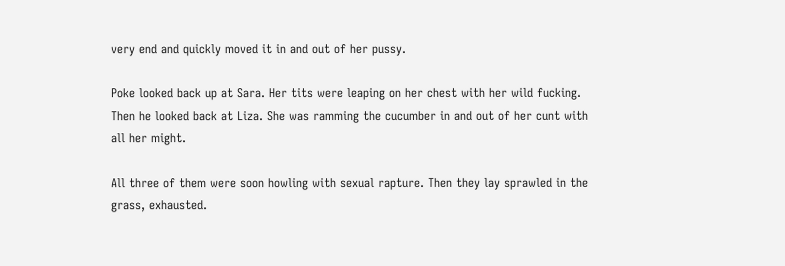very end and quickly moved it in and out of her pussy.

Poke looked back up at Sara. Her tits were leaping on her chest with her wild fucking. Then he looked back at Liza. She was ramming the cucumber in and out of her cunt with all her might.

All three of them were soon howling with sexual rapture. Then they lay sprawled in the grass, exhausted.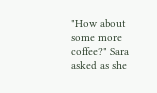"How about some more coffee?" Sara asked as she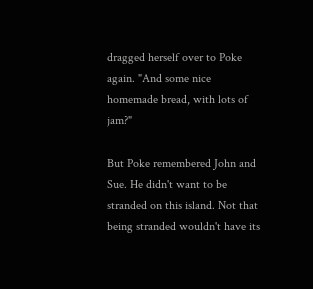dragged herself over to Poke again. "And some nice homemade bread, with lots of jam?"

But Poke remembered John and Sue. He didn't want to be stranded on this island. Not that being stranded wouldn't have its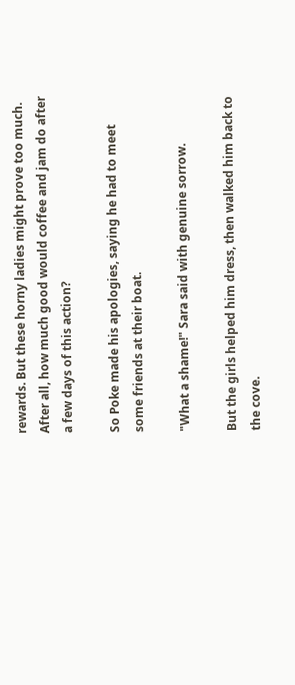rewards. But these horny ladies might prove too much. After all, how much good would coffee and jam do after a few days of this action?

So Poke made his apologies, saying he had to meet some friends at their boat.

"What a shame!" Sara said with genuine sorrow.

But the girls helped him dress, then walked him back to the cove.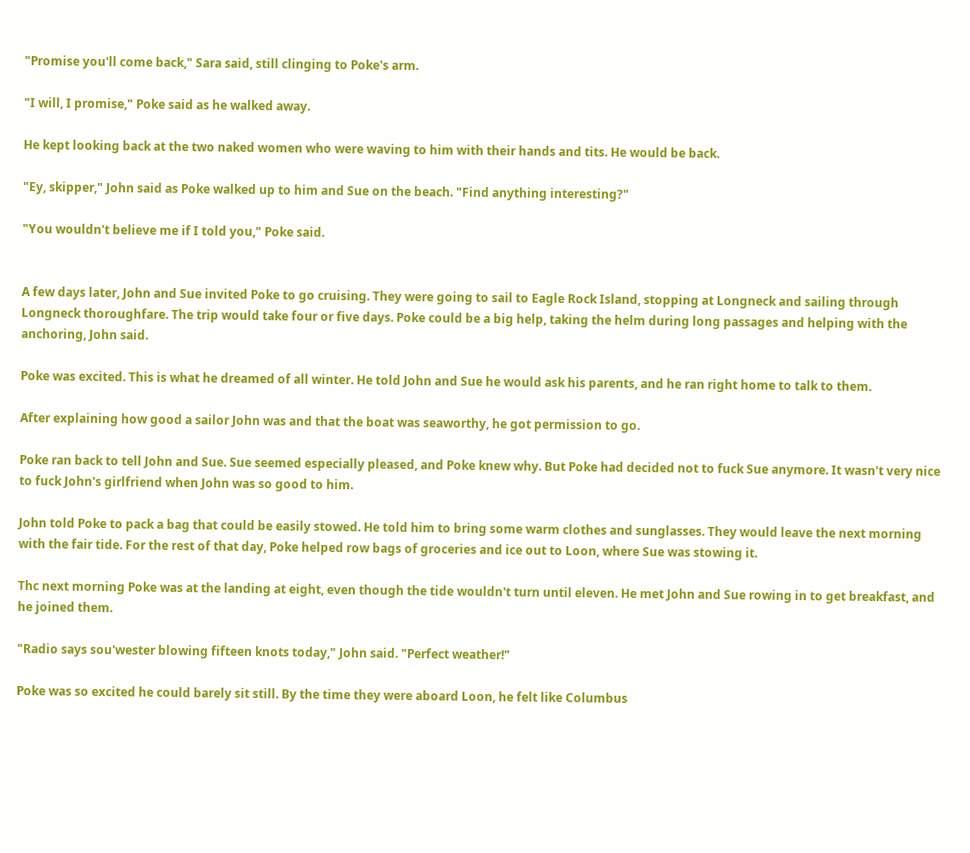"Promise you'll come back," Sara said, still clinging to Poke's arm.

"I will, I promise," Poke said as he walked away.

He kept looking back at the two naked women who were waving to him with their hands and tits. He would be back.

"Ey, skipper," John said as Poke walked up to him and Sue on the beach. "Find anything interesting?"

"You wouldn't believe me if I told you," Poke said.


A few days later, John and Sue invited Poke to go cruising. They were going to sail to Eagle Rock Island, stopping at Longneck and sailing through Longneck thoroughfare. The trip would take four or five days. Poke could be a big help, taking the helm during long passages and helping with the anchoring, John said.

Poke was excited. This is what he dreamed of all winter. He told John and Sue he would ask his parents, and he ran right home to talk to them.

After explaining how good a sailor John was and that the boat was seaworthy, he got permission to go.

Poke ran back to tell John and Sue. Sue seemed especially pleased, and Poke knew why. But Poke had decided not to fuck Sue anymore. It wasn't very nice to fuck John's girlfriend when John was so good to him.

John told Poke to pack a bag that could be easily stowed. He told him to bring some warm clothes and sunglasses. They would leave the next morning with the fair tide. For the rest of that day, Poke helped row bags of groceries and ice out to Loon, where Sue was stowing it.

Thc next morning Poke was at the landing at eight, even though the tide wouldn't turn until eleven. He met John and Sue rowing in to get breakfast, and he joined them.

"Radio says sou'wester blowing fifteen knots today," John said. "Perfect weather!"

Poke was so excited he could barely sit still. By the time they were aboard Loon, he felt like Columbus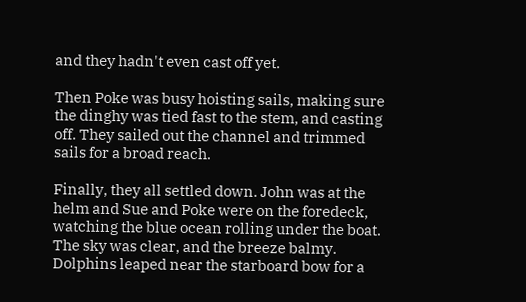and they hadn't even cast off yet.

Then Poke was busy hoisting sails, making sure the dinghy was tied fast to the stem, and casting off. They sailed out the channel and trimmed sails for a broad reach.

Finally, they all settled down. John was at the helm and Sue and Poke were on the foredeck, watching the blue ocean rolling under the boat. The sky was clear, and the breeze balmy. Dolphins leaped near the starboard bow for a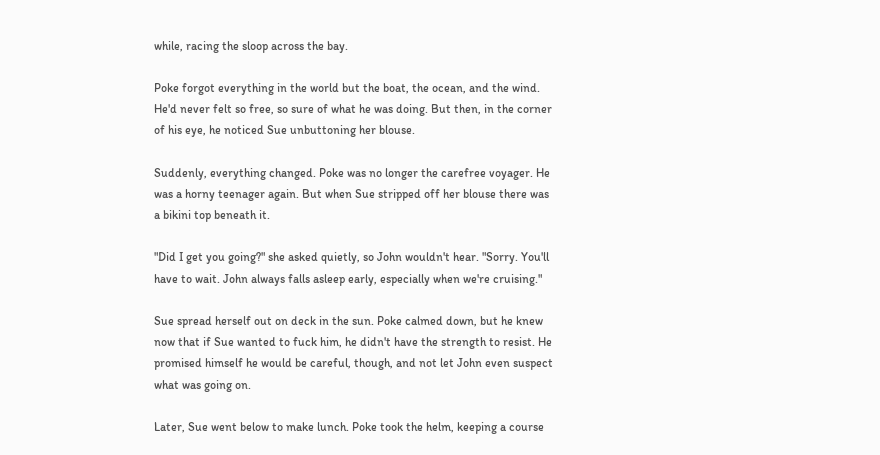while, racing the sloop across the bay.

Poke forgot everything in the world but the boat, the ocean, and the wind. He'd never felt so free, so sure of what he was doing. But then, in the corner of his eye, he noticed Sue unbuttoning her blouse.

Suddenly, everything changed. Poke was no longer the carefree voyager. He was a horny teenager again. But when Sue stripped off her blouse there was a bikini top beneath it.

"Did I get you going?" she asked quietly, so John wouldn't hear. "Sorry. You'll have to wait. John always falls asleep early, especially when we're cruising."

Sue spread herself out on deck in the sun. Poke calmed down, but he knew now that if Sue wanted to fuck him, he didn't have the strength to resist. He promised himself he would be careful, though, and not let John even suspect what was going on.

Later, Sue went below to make lunch. Poke took the helm, keeping a course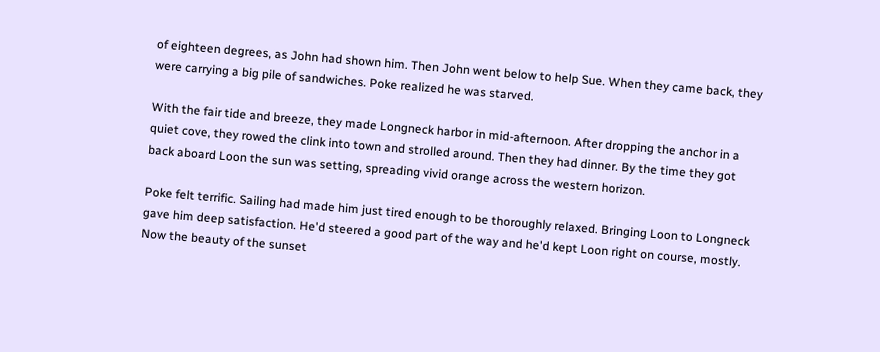of eighteen degrees, as John had shown him. Then John went below to help Sue. When they came back, they were carrying a big pile of sandwiches. Poke realized he was starved.

With the fair tide and breeze, they made Longneck harbor in mid-afternoon. After dropping the anchor in a quiet cove, they rowed the clink into town and strolled around. Then they had dinner. By the time they got back aboard Loon the sun was setting, spreading vivid orange across the western horizon.

Poke felt terrific. Sailing had made him just tired enough to be thoroughly relaxed. Bringing Loon to Longneck gave him deep satisfaction. He'd steered a good part of the way and he'd kept Loon right on course, mostly. Now the beauty of the sunset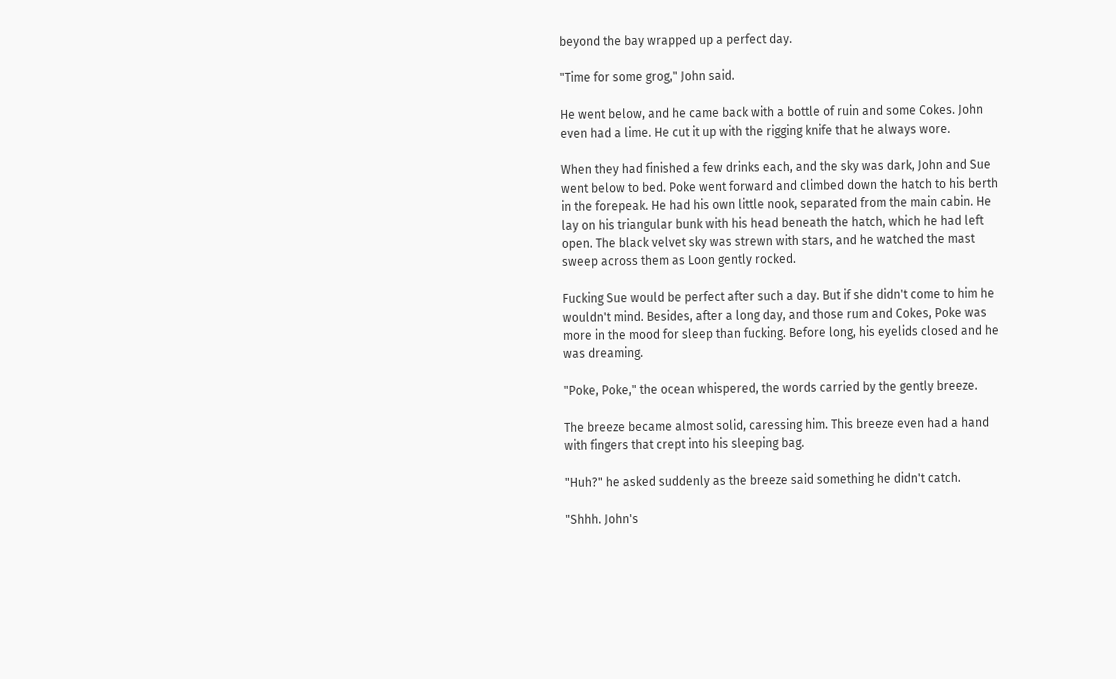beyond the bay wrapped up a perfect day.

"Time for some grog," John said.

He went below, and he came back with a bottle of ruin and some Cokes. John even had a lime. He cut it up with the rigging knife that he always wore.

When they had finished a few drinks each, and the sky was dark, John and Sue went below to bed. Poke went forward and climbed down the hatch to his berth in the forepeak. He had his own little nook, separated from the main cabin. He lay on his triangular bunk with his head beneath the hatch, which he had left open. The black velvet sky was strewn with stars, and he watched the mast sweep across them as Loon gently rocked.

Fucking Sue would be perfect after such a day. But if she didn't come to him he wouldn't mind. Besides, after a long day, and those rum and Cokes, Poke was more in the mood for sleep than fucking. Before long, his eyelids closed and he was dreaming.

"Poke, Poke," the ocean whispered, the words carried by the gently breeze.

The breeze became almost solid, caressing him. This breeze even had a hand with fingers that crept into his sleeping bag.

"Huh?" he asked suddenly as the breeze said something he didn't catch.

"Shhh. John's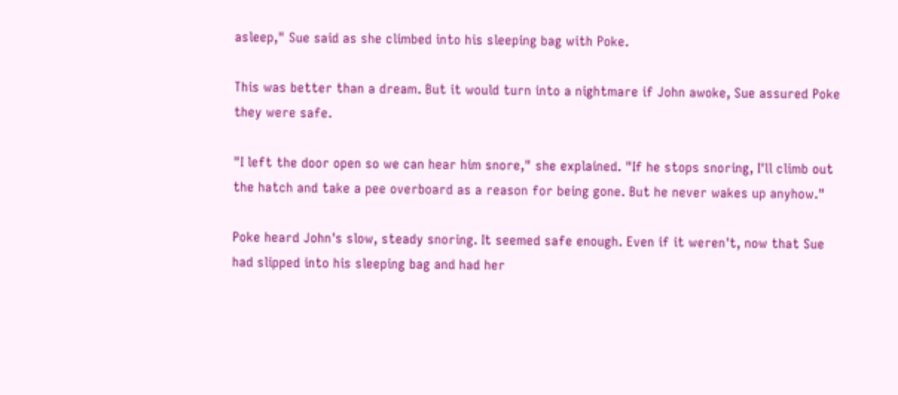asleep," Sue said as she climbed into his sleeping bag with Poke.

This was better than a dream. But it would turn into a nightmare if John awoke, Sue assured Poke they were safe.

"I left the door open so we can hear him snore," she explained. "If he stops snoring, I'll climb out the hatch and take a pee overboard as a reason for being gone. But he never wakes up anyhow."

Poke heard John's slow, steady snoring. It seemed safe enough. Even if it weren't, now that Sue had slipped into his sleeping bag and had her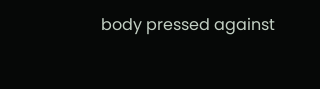body pressed against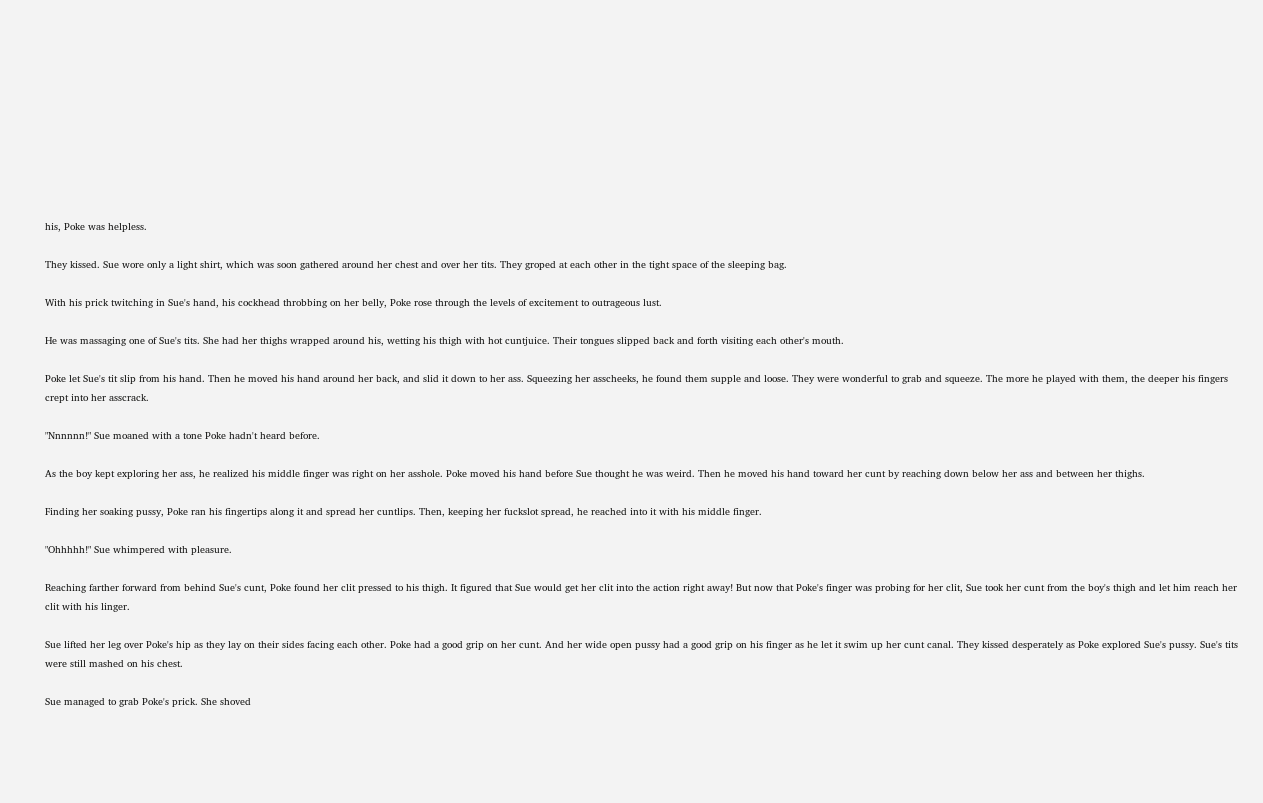his, Poke was helpless.

They kissed. Sue wore only a light shirt, which was soon gathered around her chest and over her tits. They groped at each other in the tight space of the sleeping bag.

With his prick twitching in Sue's hand, his cockhead throbbing on her belly, Poke rose through the levels of excitement to outrageous lust.

He was massaging one of Sue's tits. She had her thighs wrapped around his, wetting his thigh with hot cuntjuice. Their tongues slipped back and forth visiting each other's mouth.

Poke let Sue's tit slip from his hand. Then he moved his hand around her back, and slid it down to her ass. Squeezing her asscheeks, he found them supple and loose. They were wonderful to grab and squeeze. The more he played with them, the deeper his fingers crept into her asscrack.

"Nnnnnn!" Sue moaned with a tone Poke hadn't heard before.

As the boy kept exploring her ass, he realized his middle finger was right on her asshole. Poke moved his hand before Sue thought he was weird. Then he moved his hand toward her cunt by reaching down below her ass and between her thighs.

Finding her soaking pussy, Poke ran his fingertips along it and spread her cuntlips. Then, keeping her fuckslot spread, he reached into it with his middle finger.

"Ohhhhh!" Sue whimpered with pleasure.

Reaching farther forward from behind Sue's cunt, Poke found her clit pressed to his thigh. It figured that Sue would get her clit into the action right away! But now that Poke's finger was probing for her clit, Sue took her cunt from the boy's thigh and let him reach her clit with his linger.

Sue lifted her leg over Poke's hip as they lay on their sides facing each other. Poke had a good grip on her cunt. And her wide open pussy had a good grip on his finger as he let it swim up her cunt canal. They kissed desperately as Poke explored Sue's pussy. Sue's tits were still mashed on his chest.

Sue managed to grab Poke's prick. She shoved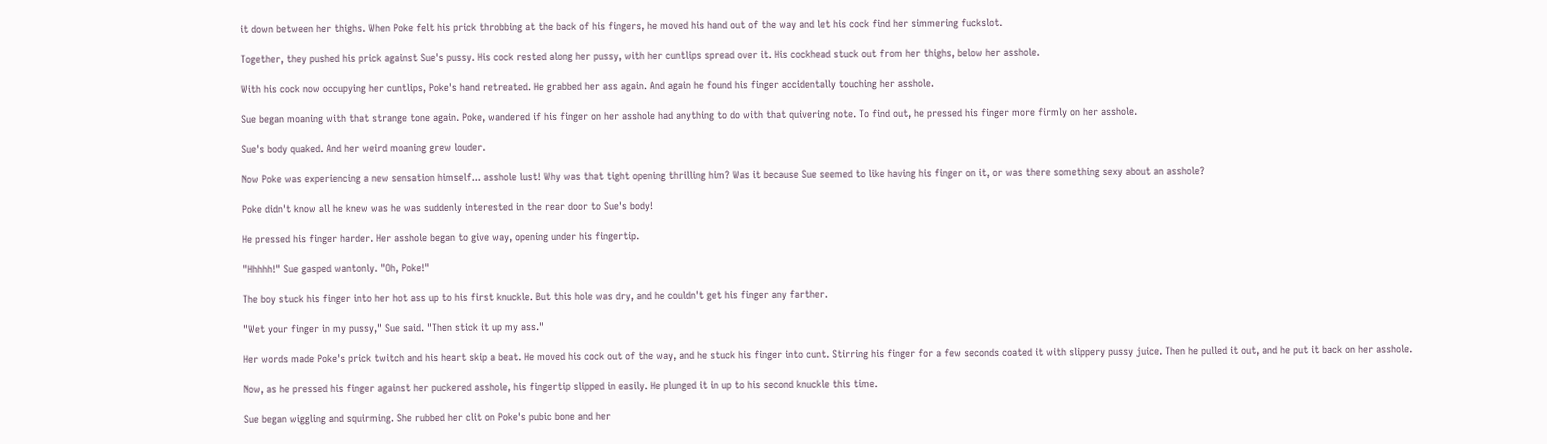it down between her thighs. When Poke felt his prick throbbing at the back of his fingers, he moved his hand out of the way and let his cock find her simmering fuckslot.

Together, they pushed his prick against Sue's pussy. His cock rested along her pussy, with her cuntlips spread over it. His cockhead stuck out from her thighs, below her asshole.

With his cock now occupying her cuntlips, Poke's hand retreated. He grabbed her ass again. And again he found his finger accidentally touching her asshole.

Sue began moaning with that strange tone again. Poke, wandered if his finger on her asshole had anything to do with that quivering note. To find out, he pressed his finger more firmly on her asshole.

Sue's body quaked. And her weird moaning grew louder.

Now Poke was experiencing a new sensation himself... asshole lust! Why was that tight opening thrilling him? Was it because Sue seemed to like having his finger on it, or was there something sexy about an asshole?

Poke didn't know all he knew was he was suddenly interested in the rear door to Sue's body!

He pressed his finger harder. Her asshole began to give way, opening under his fingertip.

"Hhhhh!" Sue gasped wantonly. "Oh, Poke!"

The boy stuck his finger into her hot ass up to his first knuckle. But this hole was dry, and he couldn't get his finger any farther.

"Wet your finger in my pussy," Sue said. "Then stick it up my ass."

Her words made Poke's prick twitch and his heart skip a beat. He moved his cock out of the way, and he stuck his finger into cunt. Stirring his finger for a few seconds coated it with slippery pussy juice. Then he pulled it out, and he put it back on her asshole.

Now, as he pressed his finger against her puckered asshole, his fingertip slipped in easily. He plunged it in up to his second knuckle this time.

Sue began wiggling and squirming. She rubbed her clit on Poke's pubic bone and her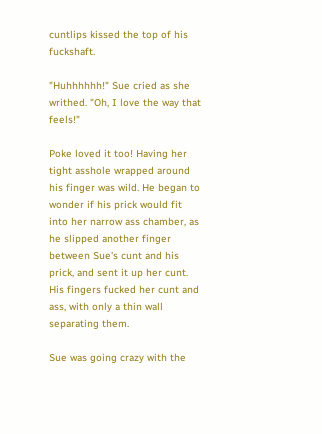cuntlips kissed the top of his fuckshaft.

"Huhhhhhh!" Sue cried as she writhed. "Oh, I love the way that feels!"

Poke loved it too! Having her tight asshole wrapped around his finger was wild. He began to wonder if his prick would fit into her narrow ass chamber, as he slipped another finger between Sue's cunt and his prick, and sent it up her cunt. His fingers fucked her cunt and ass, with only a thin wall separating them.

Sue was going crazy with the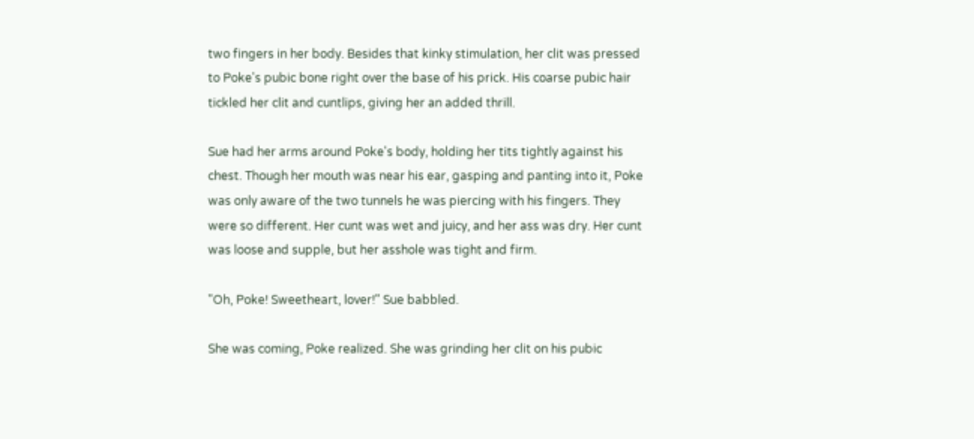two fingers in her body. Besides that kinky stimulation, her clit was pressed to Poke's pubic bone right over the base of his prick. His coarse pubic hair tickled her clit and cuntlips, giving her an added thrill.

Sue had her arms around Poke's body, holding her tits tightly against his chest. Though her mouth was near his ear, gasping and panting into it, Poke was only aware of the two tunnels he was piercing with his fingers. They were so different. Her cunt was wet and juicy, and her ass was dry. Her cunt was loose and supple, but her asshole was tight and firm.

"Oh, Poke! Sweetheart, lover!" Sue babbled.

She was coming, Poke realized. She was grinding her clit on his pubic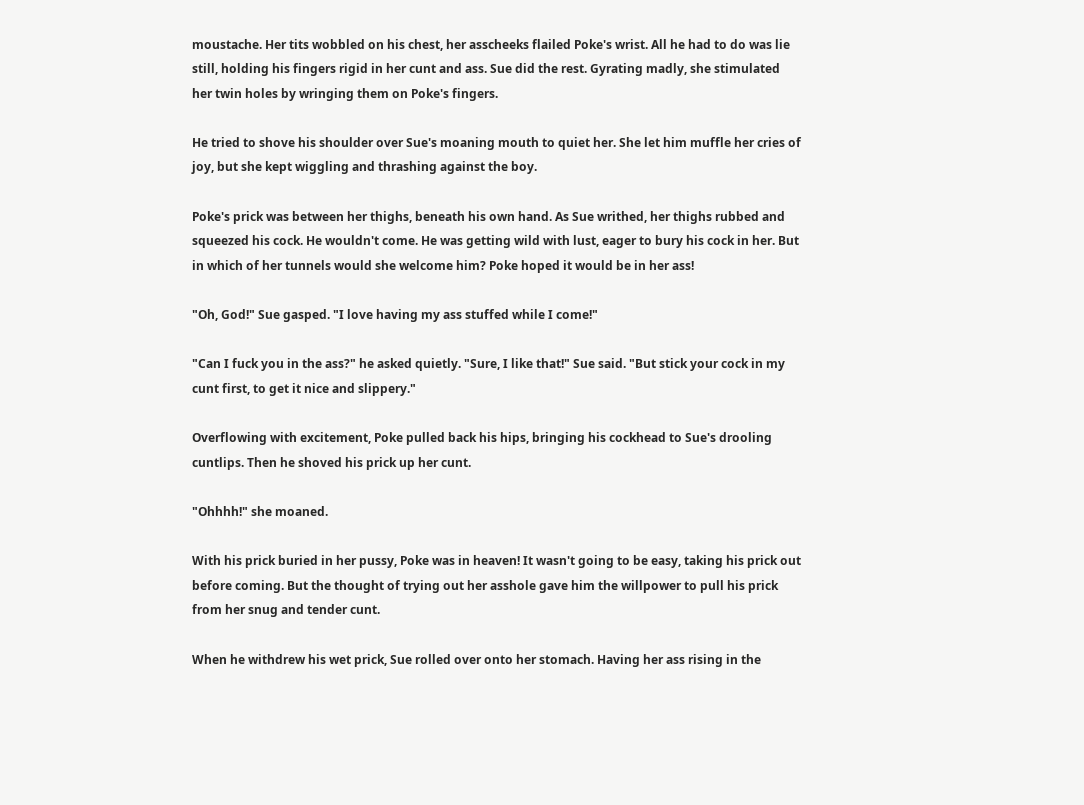moustache. Her tits wobbled on his chest, her asscheeks flailed Poke's wrist. All he had to do was lie still, holding his fingers rigid in her cunt and ass. Sue did the rest. Gyrating madly, she stimulated her twin holes by wringing them on Poke's fingers.

He tried to shove his shoulder over Sue's moaning mouth to quiet her. She let him muffle her cries of joy, but she kept wiggling and thrashing against the boy.

Poke's prick was between her thighs, beneath his own hand. As Sue writhed, her thighs rubbed and squeezed his cock. He wouldn't come. He was getting wild with lust, eager to bury his cock in her. But in which of her tunnels would she welcome him? Poke hoped it would be in her ass!

"Oh, God!" Sue gasped. "I love having my ass stuffed while I come!"

"Can I fuck you in the ass?" he asked quietly. "Sure, I like that!" Sue said. "But stick your cock in my cunt first, to get it nice and slippery."

Overflowing with excitement, Poke pulled back his hips, bringing his cockhead to Sue's drooling cuntlips. Then he shoved his prick up her cunt.

"Ohhhh!" she moaned.

With his prick buried in her pussy, Poke was in heaven! It wasn't going to be easy, taking his prick out before coming. But the thought of trying out her asshole gave him the willpower to pull his prick from her snug and tender cunt.

When he withdrew his wet prick, Sue rolled over onto her stomach. Having her ass rising in the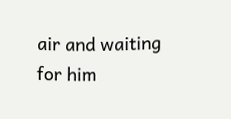air and waiting for him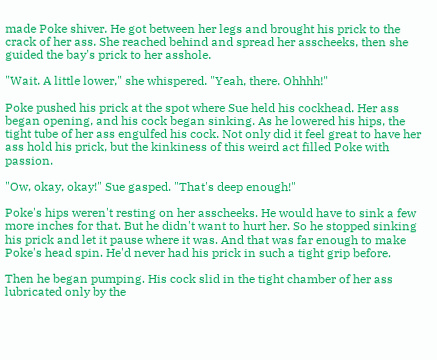made Poke shiver. He got between her legs and brought his prick to the crack of her ass. She reached behind and spread her asscheeks, then she guided the bay's prick to her asshole.

"Wait. A little lower," she whispered. "Yeah, there. Ohhhh!"

Poke pushed his prick at the spot where Sue held his cockhead. Her ass began opening, and his cock began sinking. As he lowered his hips, the tight tube of her ass engulfed his cock. Not only did it feel great to have her ass hold his prick, but the kinkiness of this weird act filled Poke with passion.

"Ow, okay, okay!" Sue gasped. "That's deep enough!"

Poke's hips weren't resting on her asscheeks. He would have to sink a few more inches for that. But he didn't want to hurt her. So he stopped sinking his prick and let it pause where it was. And that was far enough to make Poke's head spin. He'd never had his prick in such a tight grip before.

Then he began pumping. His cock slid in the tight chamber of her ass lubricated only by the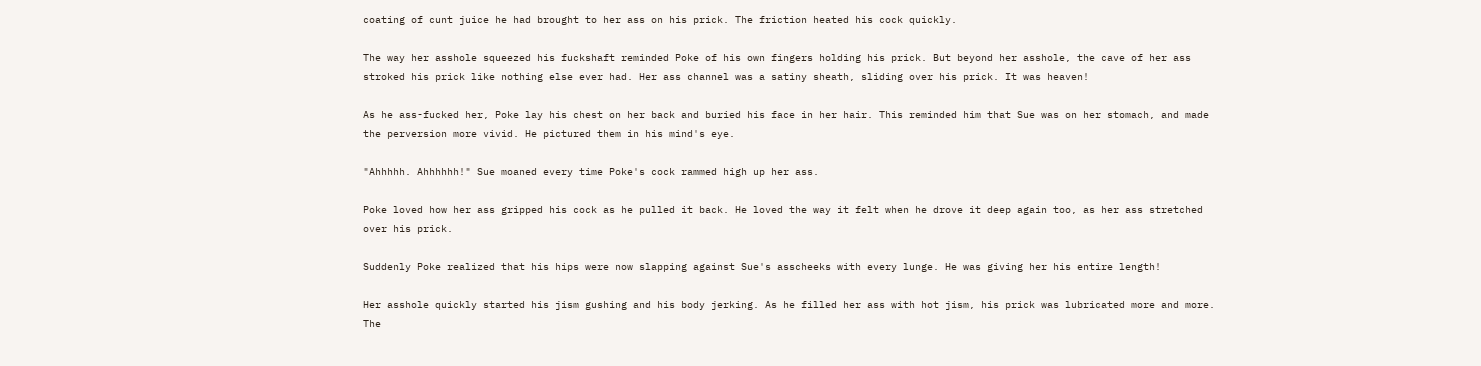coating of cunt juice he had brought to her ass on his prick. The friction heated his cock quickly.

The way her asshole squeezed his fuckshaft reminded Poke of his own fingers holding his prick. But beyond her asshole, the cave of her ass stroked his prick like nothing else ever had. Her ass channel was a satiny sheath, sliding over his prick. It was heaven!

As he ass-fucked her, Poke lay his chest on her back and buried his face in her hair. This reminded him that Sue was on her stomach, and made the perversion more vivid. He pictured them in his mind's eye.

"Ahhhhh. Ahhhhhh!" Sue moaned every time Poke's cock rammed high up her ass.

Poke loved how her ass gripped his cock as he pulled it back. He loved the way it felt when he drove it deep again too, as her ass stretched over his prick.

Suddenly Poke realized that his hips were now slapping against Sue's asscheeks with every lunge. He was giving her his entire length!

Her asshole quickly started his jism gushing and his body jerking. As he filled her ass with hot jism, his prick was lubricated more and more. The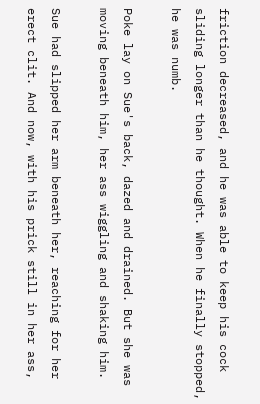friction decreased, and he was able to keep his cock sliding longer than he thought. When he finally stopped, he was numb.

Poke lay on Sue's back, dazed and drained. But she was moving beneath him, her ass wiggling and shaking him.

Sue had slipped her arm beneath her, reaching for her erect clit. And now, with his prick still in her ass,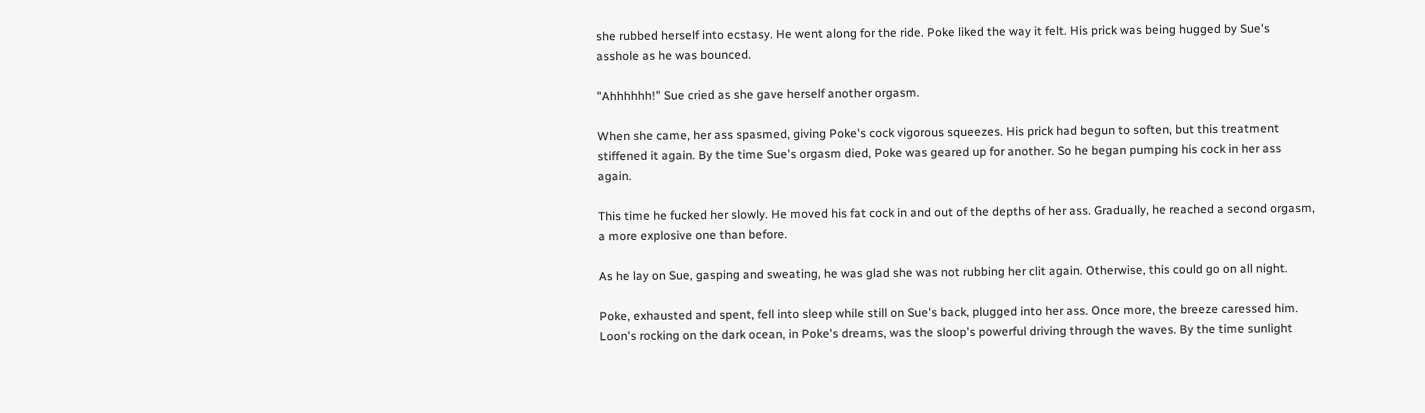she rubbed herself into ecstasy. He went along for the ride. Poke liked the way it felt. His prick was being hugged by Sue's asshole as he was bounced.

"Ahhhhhh!" Sue cried as she gave herself another orgasm.

When she came, her ass spasmed, giving Poke's cock vigorous squeezes. His prick had begun to soften, but this treatment stiffened it again. By the time Sue's orgasm died, Poke was geared up for another. So he began pumping his cock in her ass again.

This time he fucked her slowly. He moved his fat cock in and out of the depths of her ass. Gradually, he reached a second orgasm, a more explosive one than before.

As he lay on Sue, gasping and sweating, he was glad she was not rubbing her clit again. Otherwise, this could go on all night.

Poke, exhausted and spent, fell into sleep while still on Sue's back, plugged into her ass. Once more, the breeze caressed him. Loon's rocking on the dark ocean, in Poke's dreams, was the sloop's powerful driving through the waves. By the time sunlight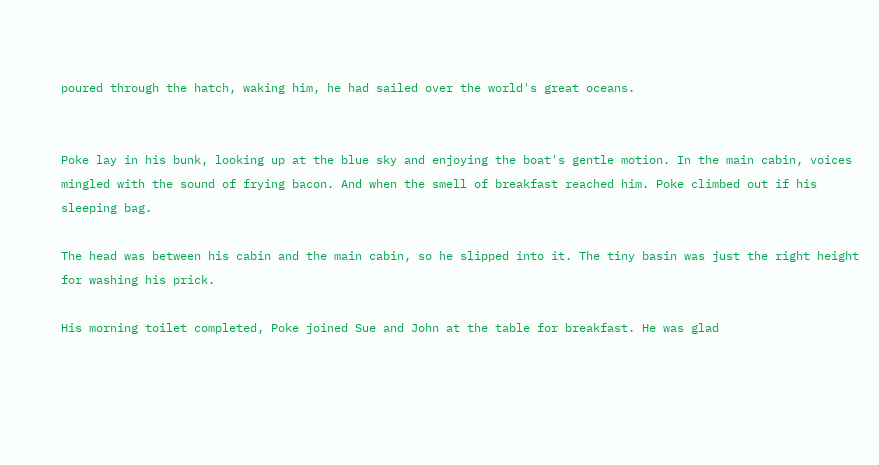poured through the hatch, waking him, he had sailed over the world's great oceans.


Poke lay in his bunk, looking up at the blue sky and enjoying the boat's gentle motion. In the main cabin, voices mingled with the sound of frying bacon. And when the smell of breakfast reached him. Poke climbed out if his sleeping bag.

The head was between his cabin and the main cabin, so he slipped into it. The tiny basin was just the right height for washing his prick.

His morning toilet completed, Poke joined Sue and John at the table for breakfast. He was glad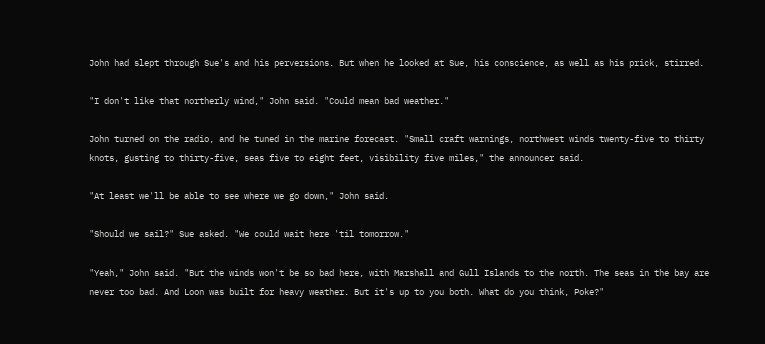John had slept through Sue's and his perversions. But when he looked at Sue, his conscience, as well as his prick, stirred.

"I don't like that northerly wind," John said. "Could mean bad weather."

John turned on the radio, and he tuned in the marine forecast. "Small craft warnings, northwest winds twenty-five to thirty knots, gusting to thirty-five, seas five to eight feet, visibility five miles," the announcer said.

"At least we'll be able to see where we go down," John said.

"Should we sail?" Sue asked. "We could wait here 'til tomorrow."

"Yeah," John said. "But the winds won't be so bad here, with Marshall and Gull Islands to the north. The seas in the bay are never too bad. And Loon was built for heavy weather. But it's up to you both. What do you think, Poke?"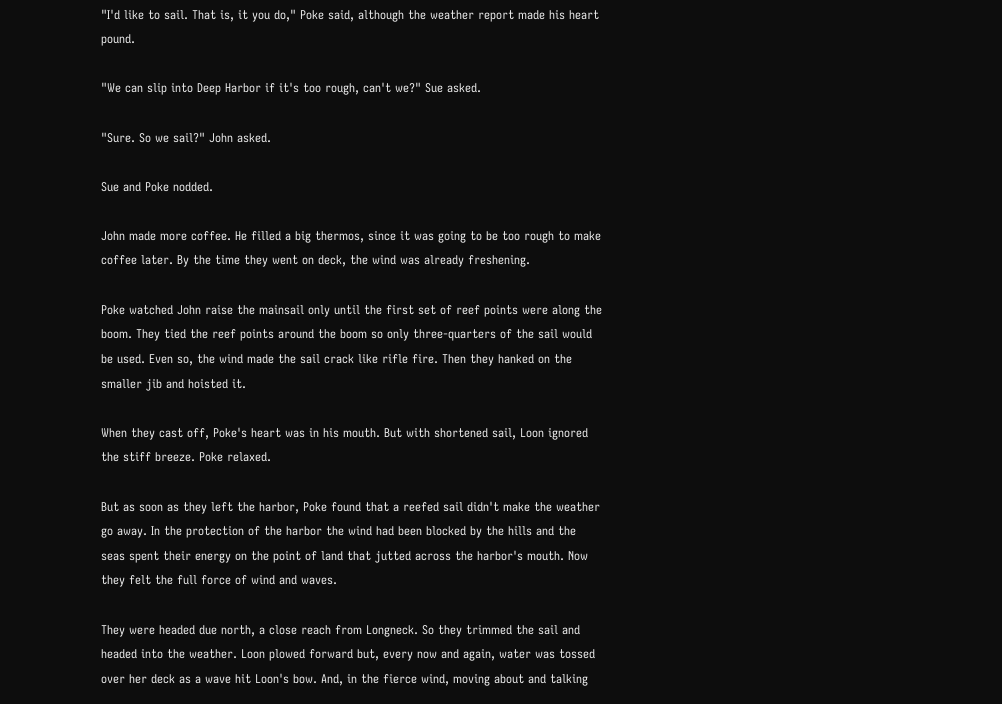"I'd like to sail. That is, it you do," Poke said, although the weather report made his heart pound.

"We can slip into Deep Harbor if it's too rough, can't we?" Sue asked.

"Sure. So we sail?" John asked.

Sue and Poke nodded.

John made more coffee. He filled a big thermos, since it was going to be too rough to make coffee later. By the time they went on deck, the wind was already freshening.

Poke watched John raise the mainsail only until the first set of reef points were along the boom. They tied the reef points around the boom so only three-quarters of the sail would be used. Even so, the wind made the sail crack like rifle fire. Then they hanked on the smaller jib and hoisted it.

When they cast off, Poke's heart was in his mouth. But with shortened sail, Loon ignored the stiff breeze. Poke relaxed.

But as soon as they left the harbor, Poke found that a reefed sail didn't make the weather go away. In the protection of the harbor the wind had been blocked by the hills and the seas spent their energy on the point of land that jutted across the harbor's mouth. Now they felt the full force of wind and waves.

They were headed due north, a close reach from Longneck. So they trimmed the sail and headed into the weather. Loon plowed forward but, every now and again, water was tossed over her deck as a wave hit Loon's bow. And, in the fierce wind, moving about and talking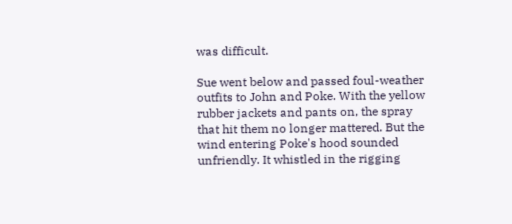was difficult.

Sue went below and passed foul-weather outfits to John and Poke. With the yellow rubber jackets and pants on, the spray that hit them no longer mattered. But the wind entering Poke's hood sounded unfriendly. It whistled in the rigging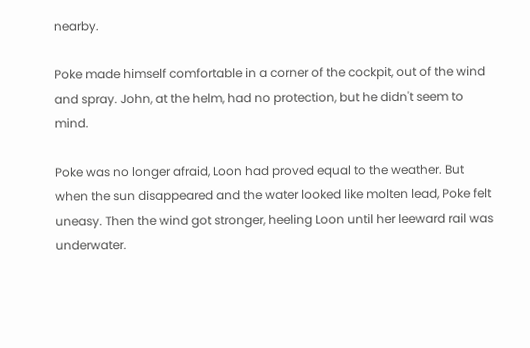nearby.

Poke made himself comfortable in a corner of the cockpit, out of the wind and spray. John, at the helm, had no protection, but he didn't seem to mind.

Poke was no longer afraid, Loon had proved equal to the weather. But when the sun disappeared and the water looked like molten lead, Poke felt uneasy. Then the wind got stronger, heeling Loon until her leeward rail was underwater.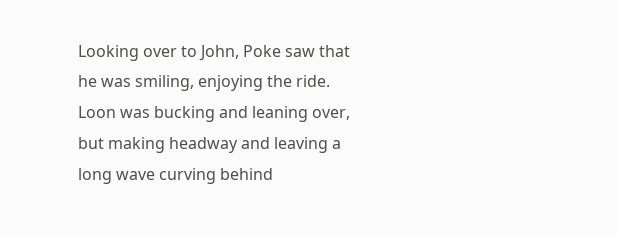Looking over to John, Poke saw that he was smiling, enjoying the ride. Loon was bucking and leaning over, but making headway and leaving a long wave curving behind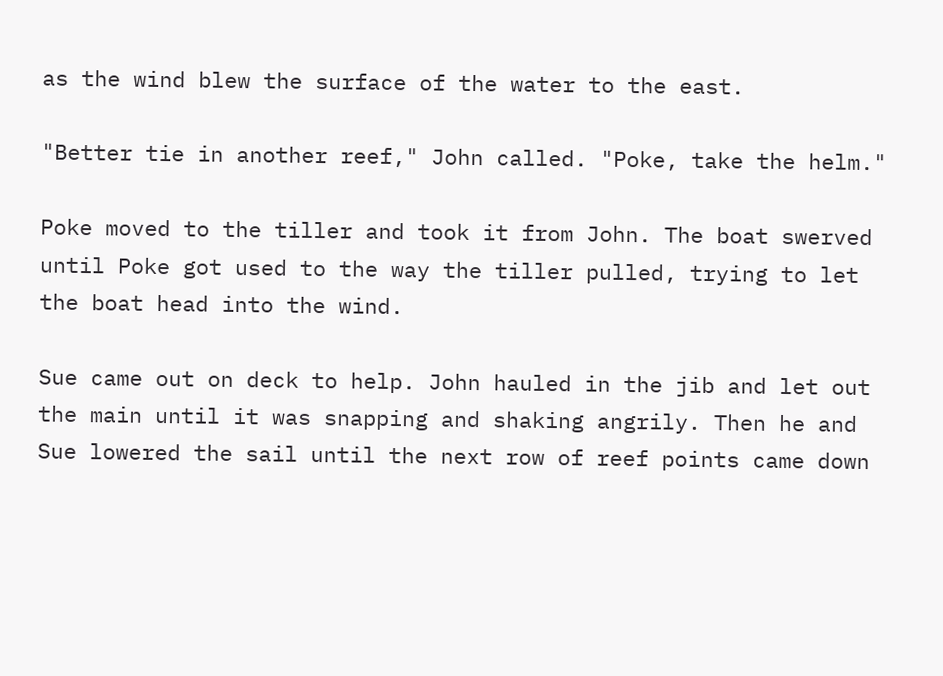as the wind blew the surface of the water to the east.

"Better tie in another reef," John called. "Poke, take the helm."

Poke moved to the tiller and took it from John. The boat swerved until Poke got used to the way the tiller pulled, trying to let the boat head into the wind.

Sue came out on deck to help. John hauled in the jib and let out the main until it was snapping and shaking angrily. Then he and Sue lowered the sail until the next row of reef points came down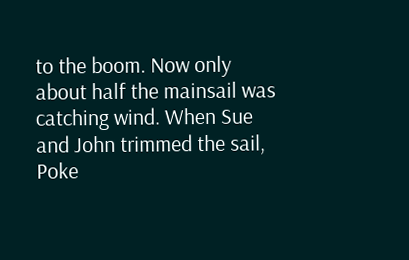to the boom. Now only about half the mainsail was catching wind. When Sue and John trimmed the sail, Poke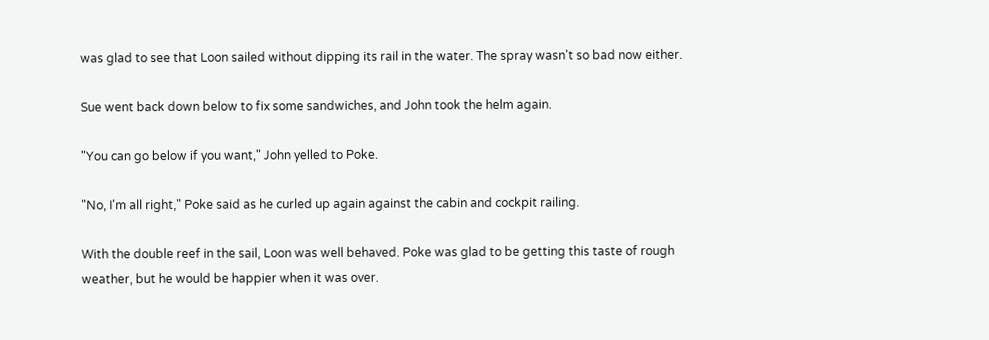was glad to see that Loon sailed without dipping its rail in the water. The spray wasn't so bad now either.

Sue went back down below to fix some sandwiches, and John took the helm again.

"You can go below if you want," John yelled to Poke.

"No, I'm all right," Poke said as he curled up again against the cabin and cockpit railing.

With the double reef in the sail, Loon was well behaved. Poke was glad to be getting this taste of rough weather, but he would be happier when it was over.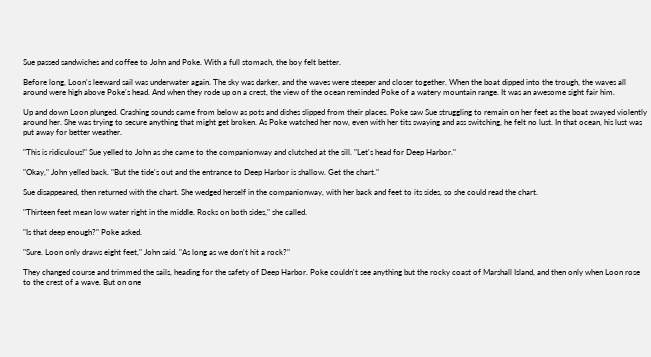Sue passed sandwiches and coffee to John and Poke. With a full stomach, the boy felt better.

Before long, Loon's leeward sail was underwater again. The sky was darker, and the waves were steeper and closer together. When the boat dipped into the trough, the waves all around were high above Poke's head. And when they rode up on a crest, the view of the ocean reminded Poke of a watery mountain range. It was an awesome sight fair him.

Up and down Loon plunged. Crashing sounds came from below as pots and dishes slipped from their places. Poke saw Sue struggling to remain on her feet as the boat swayed violently around her. She was trying to secure anything that might get broken. As Poke watched her now, even with her tits swaying and ass switching, he felt no lust. In that ocean, his lust was put away for better weather.

"This is ridiculous!" Sue yelled to John as she came to the companionway and clutched at the sill. "Let's head for Deep Harbor."

"Okay," John yelled back. "But the tide's out and the entrance to Deep Harbor is shallow. Get the chart."

Sue disappeared, then returned with the chart. She wedged herself in the companionway, with her back and feet to its sides, so she could read the chart.

"Thirteen feet mean low water right in the middle. Rocks on both sides," she called.

"Is that deep enough?" Poke asked.

"Sure. Loon only draws eight feet," John said. "As long as we don't hit a rock?"

They changed course and trimmed the sails, heading for the safety of Deep Harbor. Poke couldn't see anything but the rocky coast of Marshall Island, and then only when Loon rose to the crest of a wave. But on one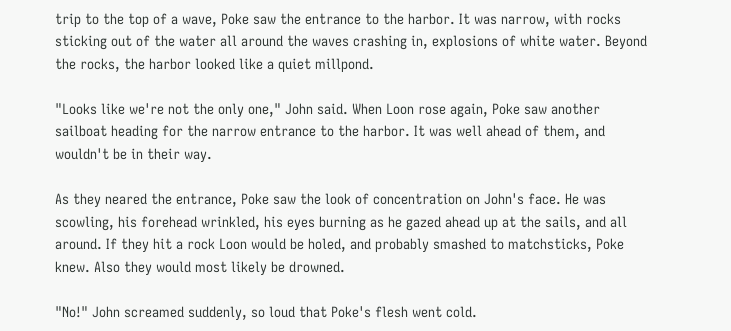trip to the top of a wave, Poke saw the entrance to the harbor. It was narrow, with rocks sticking out of the water all around the waves crashing in, explosions of white water. Beyond the rocks, the harbor looked like a quiet millpond.

"Looks like we're not the only one," John said. When Loon rose again, Poke saw another sailboat heading for the narrow entrance to the harbor. It was well ahead of them, and wouldn't be in their way.

As they neared the entrance, Poke saw the look of concentration on John's face. He was scowling, his forehead wrinkled, his eyes burning as he gazed ahead up at the sails, and all around. If they hit a rock Loon would be holed, and probably smashed to matchsticks, Poke knew. Also they would most likely be drowned.

"No!" John screamed suddenly, so loud that Poke's flesh went cold.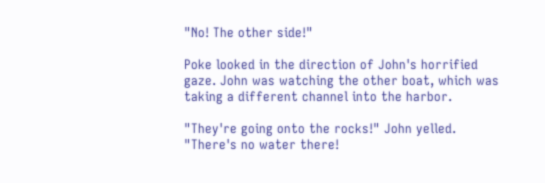"No! The other side!"

Poke looked in the direction of John's horrified gaze. John was watching the other boat, which was taking a different channel into the harbor.

"They're going onto the rocks!" John yelled. "There's no water there!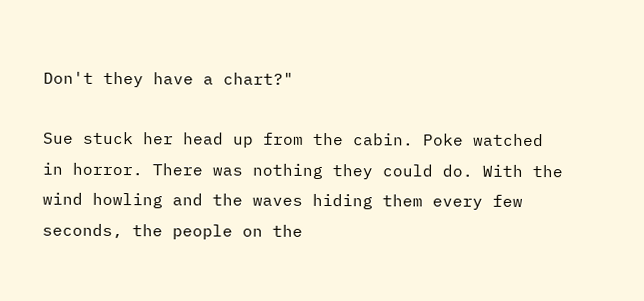Don't they have a chart?"

Sue stuck her head up from the cabin. Poke watched in horror. There was nothing they could do. With the wind howling and the waves hiding them every few seconds, the people on the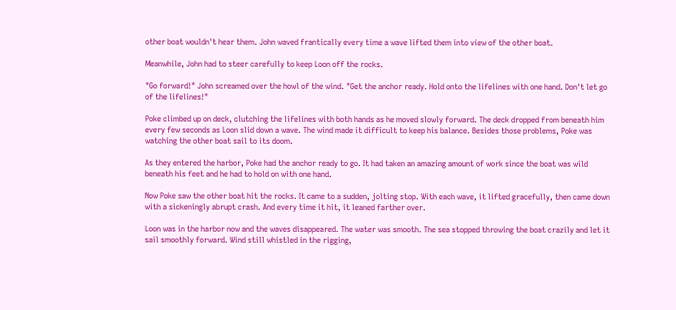other boat wouldn't hear them. John waved frantically every time a wave lifted them into view of the other boat.

Meanwhile, John had to steer carefully to keep Loon off the rocks.

"Go forward!" John screamed over the howl of the wind. "Get the anchor ready. Hold onto the lifelines with one hand. Don't let go of the lifelines!"

Poke climbed up on deck, clutching the lifelines with both hands as he moved slowly forward. The deck dropped from beneath him every few seconds as Loon slid down a wave. The wind made it difficult to keep his balance. Besides those problems, Poke was watching the other boat sail to its doom.

As they entered the harbor, Poke had the anchor ready to go. It had taken an amazing amount of work since the boat was wild beneath his feet and he had to hold on with one hand.

Now Poke saw the other boat hit the rocks. It came to a sudden, jolting stop. With each wave, it lifted gracefully, then came down with a sickeningly abrupt crash. And every time it hit, it leaned farther over.

Loon was in the harbor now and the waves disappeared. The water was smooth. The sea stopped throwing the boat crazily and let it sail smoothly forward. Wind still whistled in the rigging,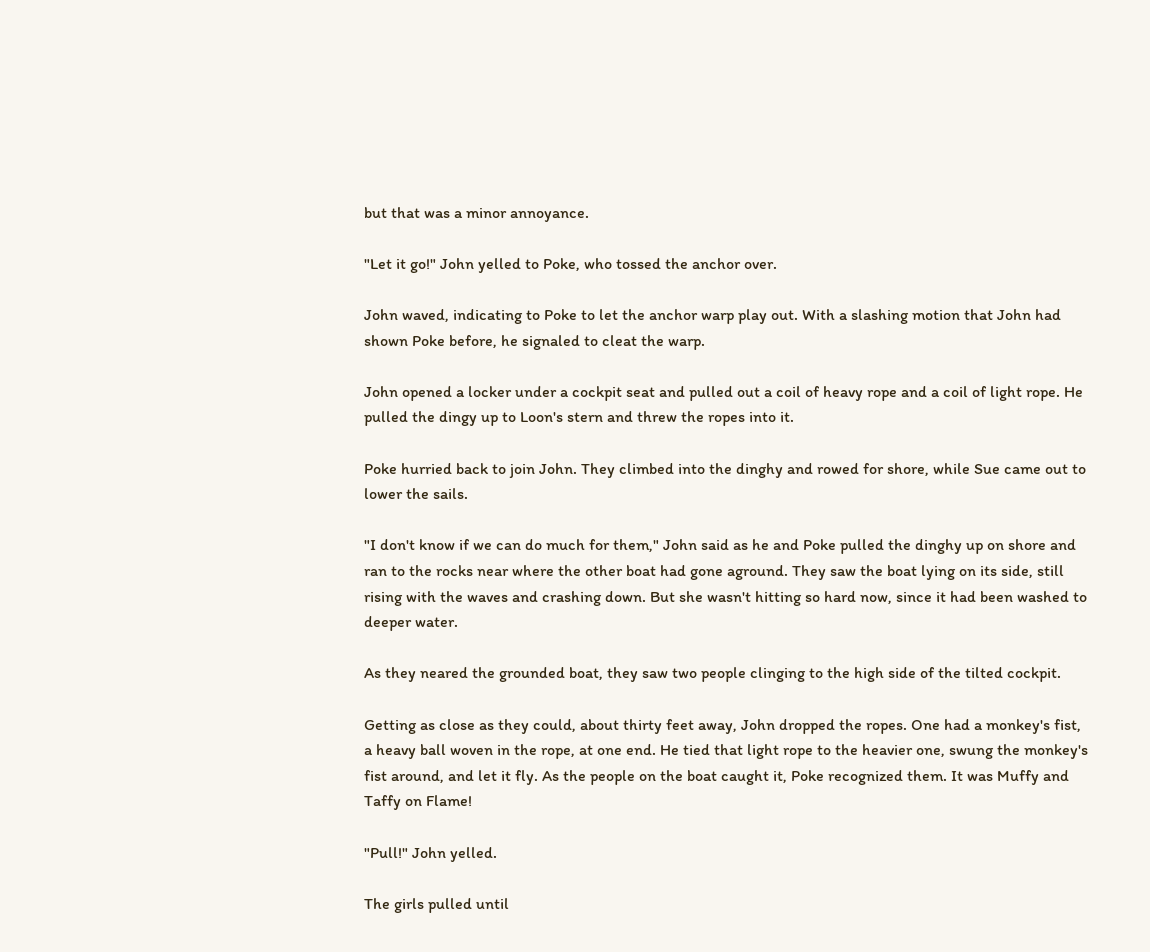but that was a minor annoyance.

"Let it go!" John yelled to Poke, who tossed the anchor over.

John waved, indicating to Poke to let the anchor warp play out. With a slashing motion that John had shown Poke before, he signaled to cleat the warp.

John opened a locker under a cockpit seat and pulled out a coil of heavy rope and a coil of light rope. He pulled the dingy up to Loon's stern and threw the ropes into it.

Poke hurried back to join John. They climbed into the dinghy and rowed for shore, while Sue came out to lower the sails.

"I don't know if we can do much for them," John said as he and Poke pulled the dinghy up on shore and ran to the rocks near where the other boat had gone aground. They saw the boat lying on its side, still rising with the waves and crashing down. But she wasn't hitting so hard now, since it had been washed to deeper water.

As they neared the grounded boat, they saw two people clinging to the high side of the tilted cockpit.

Getting as close as they could, about thirty feet away, John dropped the ropes. One had a monkey's fist, a heavy ball woven in the rope, at one end. He tied that light rope to the heavier one, swung the monkey's fist around, and let it fly. As the people on the boat caught it, Poke recognized them. It was Muffy and Taffy on Flame!

"Pull!" John yelled.

The girls pulled until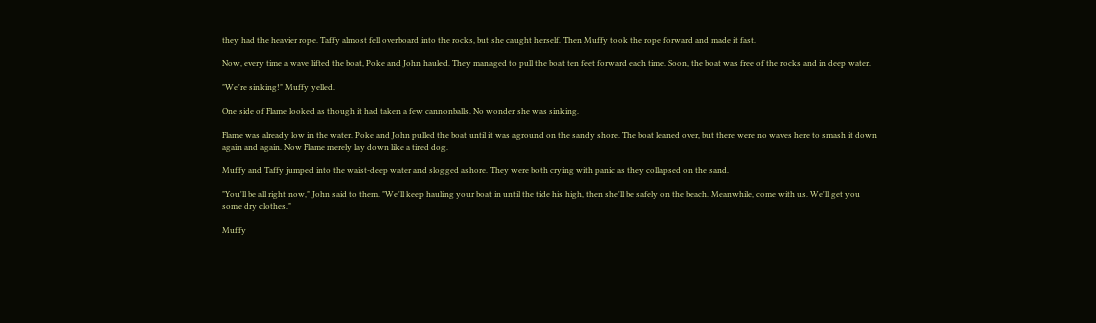they had the heavier rope. Taffy almost fell overboard into the rocks, but she caught herself. Then Muffy took the rope forward and made it fast.

Now, every time a wave lifted the boat, Poke and John hauled. They managed to pull the boat ten feet forward each time. Soon, the boat was free of the rocks and in deep water.

"We're sinking!" Muffy yelled.

One side of Flame looked as though it had taken a few cannonballs. No wonder she was sinking.

Flame was already low in the water. Poke and John pulled the boat until it was aground on the sandy shore. The boat leaned over, but there were no waves here to smash it down again and again. Now Flame merely lay down like a tired dog.

Muffy and Taffy jumped into the waist-deep water and slogged ashore. They were both crying with panic as they collapsed on the sand.

"You'll be all right now," John said to them. "We'll keep hauling your boat in until the tide his high, then she'll be safely on the beach. Meanwhile, come with us. We'll get you some dry clothes."

Muffy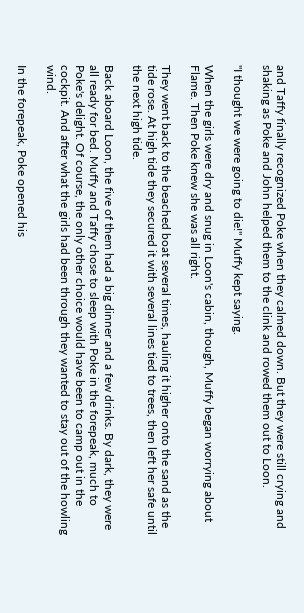and Taffy finally recognized Poke when they calmed down. But they were still crying and shaking as Poke and John helped them to the clink and rowed them out to Loon.

"I thought we were going to die!" Muffy kept saying.

When the girls were dry and snug in Loon's cabin, though, Muffy began worrying about Flame. Then Poke knew she was all right.

They went back to the beached boat several times, hauling it higher onto the sand as the tide rose. At high tide they secured it with several lines tied to trees, then left her safe until the next high tide.

Back aboard Loon, the five of them had a big dinner and a few drinks. By dark, they were all ready for bed. Muffy and Taffy chose to sleep with Poke in the forepeak, much to Poke's delight. Of course, the only other choice would have been to camp out in the cockpit. And after what the girls had been through they wanted to stay out of the howling wind.

In the forepeak, Poke opened his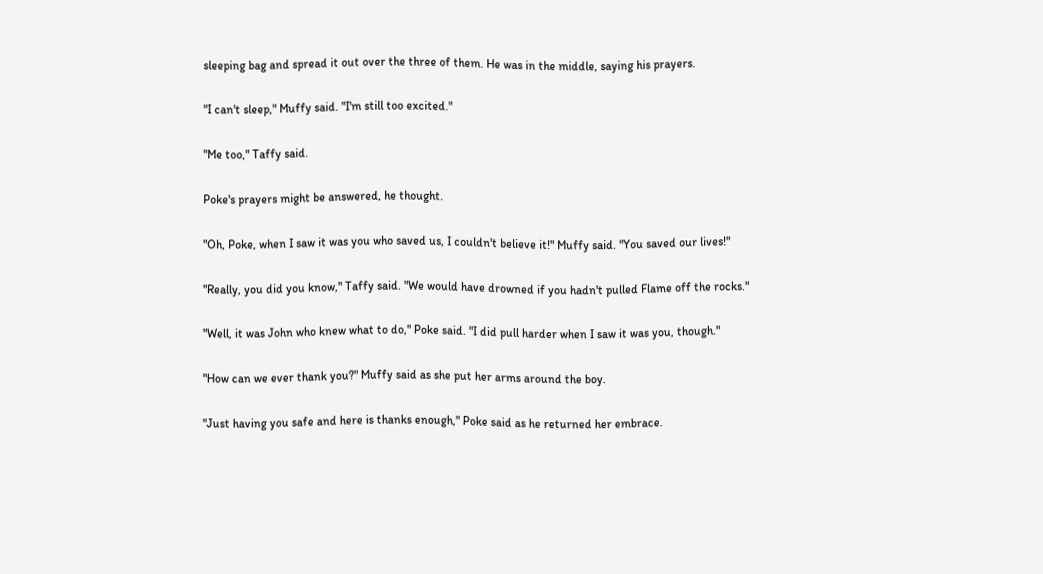sleeping bag and spread it out over the three of them. He was in the middle, saying his prayers.

"I can't sleep," Muffy said. "I'm still too excited."

"Me too," Taffy said.

Poke's prayers might be answered, he thought.

"Oh, Poke, when I saw it was you who saved us, I couldn't believe it!" Muffy said. "You saved our lives!"

"Really, you did you know," Taffy said. "We would have drowned if you hadn't pulled Flame off the rocks."

"Well, it was John who knew what to do," Poke said. "I did pull harder when I saw it was you, though."

"How can we ever thank you?" Muffy said as she put her arms around the boy.

"Just having you safe and here is thanks enough," Poke said as he returned her embrace.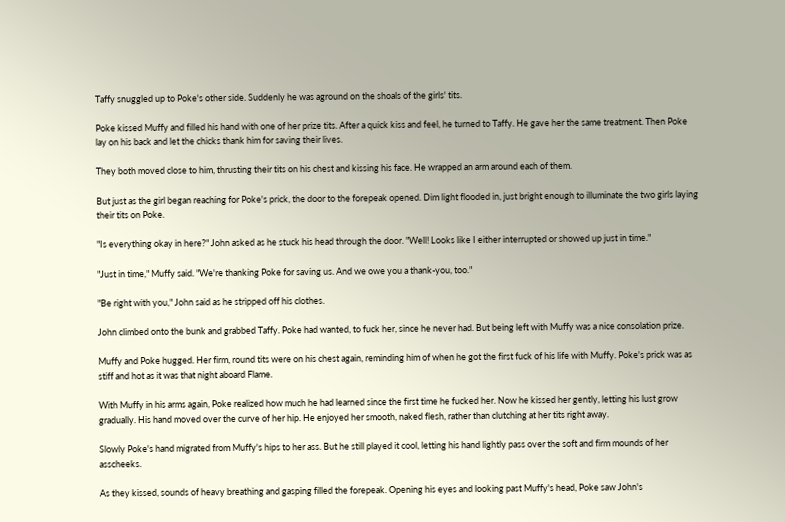Taffy snuggled up to Poke's other side. Suddenly he was aground on the shoals of the girls' tits.

Poke kissed Muffy and filled his hand with one of her prize tits. After a quick kiss and feel, he turned to Taffy. He gave her the same treatment. Then Poke lay on his back and let the chicks thank him for saving their lives.

They both moved close to him, thrusting their tits on his chest and kissing his face. He wrapped an arm around each of them.

But just as the girl began reaching for Poke's prick, the door to the forepeak opened. Dim light flooded in, just bright enough to illuminate the two girls laying their tits on Poke.

"Is everything okay in here?" John asked as he stuck his head through the door. "Well! Looks like I either interrupted or showed up just in time."

"Just in time," Muffy said. "We're thanking Poke for saving us. And we owe you a thank-you, too."

"Be right with you," John said as he stripped off his clothes.

John climbed onto the bunk and grabbed Taffy. Poke had wanted, to fuck her, since he never had. But being left with Muffy was a nice consolation prize.

Muffy and Poke hugged. Her firm, round tits were on his chest again, reminding him of when he got the first fuck of his life with Muffy. Poke's prick was as stiff and hot as it was that night aboard Flame.

With Muffy in his arms again, Poke realized how much he had learned since the first time he fucked her. Now he kissed her gently, letting his lust grow gradually. His hand moved over the curve of her hip. He enjoyed her smooth, naked flesh, rather than clutching at her tits right away.

Slowly Poke's hand migrated from Muffy's hips to her ass. But he still played it cool, letting his hand lightly pass over the soft and firm mounds of her asscheeks.

As they kissed, sounds of heavy breathing and gasping filled the forepeak. Opening his eyes and looking past Muffy's head, Poke saw John's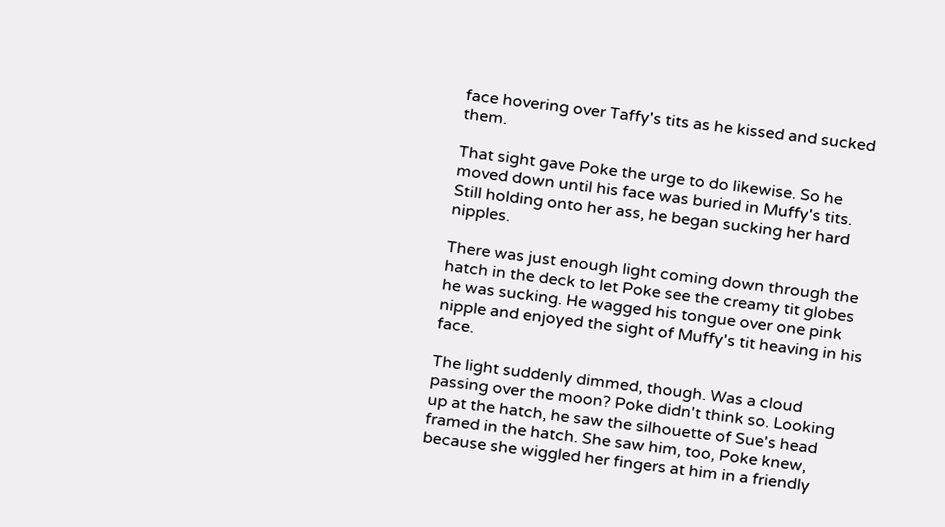face hovering over Taffy's tits as he kissed and sucked them.

That sight gave Poke the urge to do likewise. So he moved down until his face was buried in Muffy's tits. Still holding onto her ass, he began sucking her hard nipples.

There was just enough light coming down through the hatch in the deck to let Poke see the creamy tit globes he was sucking. He wagged his tongue over one pink nipple and enjoyed the sight of Muffy's tit heaving in his face.

The light suddenly dimmed, though. Was a cloud passing over the moon? Poke didn't think so. Looking up at the hatch, he saw the silhouette of Sue's head framed in the hatch. She saw him, too, Poke knew, because she wiggled her fingers at him in a friendly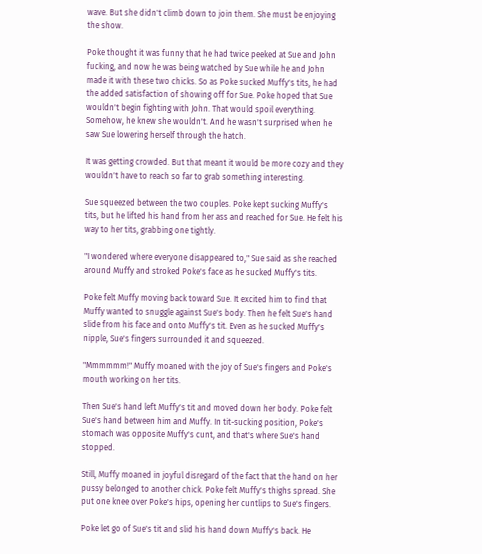wave. But she didn't climb down to join them. She must be enjoying the show.

Poke thought it was funny that he had twice peeked at Sue and John fucking, and now he was being watched by Sue while he and John made it with these two chicks. So as Poke sucked Muffy's tits, he had the added satisfaction of showing off for Sue. Poke hoped that Sue wouldn't begin fighting with John. That would spoil everything. Somehow, he knew she wouldn't. And he wasn't surprised when he saw Sue lowering herself through the hatch.

It was getting crowded. But that meant it would be more cozy and they wouldn't have to reach so far to grab something interesting.

Sue squeezed between the two couples. Poke kept sucking Muffy's tits, but he lifted his hand from her ass and reached for Sue. He felt his way to her tits, grabbing one tightly.

"I wondered where everyone disappeared to," Sue said as she reached around Muffy and stroked Poke's face as he sucked Muffy's tits.

Poke felt Muffy moving back toward Sue. It excited him to find that Muffy wanted to snuggle against Sue's body. Then he felt Sue's hand slide from his face and onto Muffy's tit. Even as he sucked Muffy's nipple, Sue's fingers surrounded it and squeezed.

"Mmmmmm!" Muffy moaned with the joy of Sue's fingers and Poke's mouth working on her tits.

Then Sue's hand left Muffy's tit and moved down her body. Poke felt Sue's hand between him and Muffy. In tit-sucking position, Poke's stomach was opposite Muffy's cunt, and that's where Sue's hand stopped.

Still, Muffy moaned in joyful disregard of the fact that the hand on her pussy belonged to another chick. Poke felt Muffy's thighs spread. She put one knee over Poke's hips, opening her cuntlips to Sue's fingers.

Poke let go of Sue's tit and slid his hand down Muffy's back. He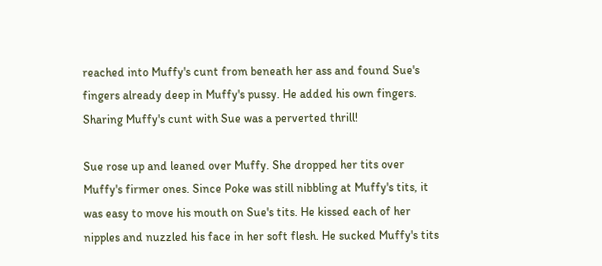reached into Muffy's cunt from beneath her ass and found Sue's fingers already deep in Muffy's pussy. He added his own fingers. Sharing Muffy's cunt with Sue was a perverted thrill!

Sue rose up and leaned over Muffy. She dropped her tits over Muffy's firmer ones. Since Poke was still nibbling at Muffy's tits, it was easy to move his mouth on Sue's tits. He kissed each of her nipples and nuzzled his face in her soft flesh. He sucked Muffy's tits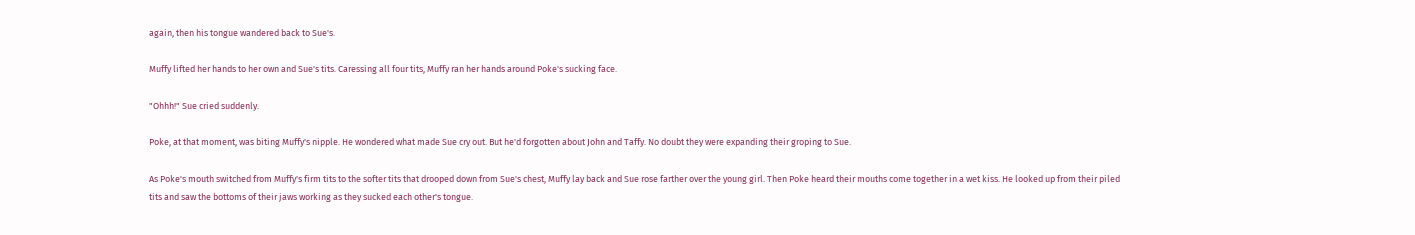again, then his tongue wandered back to Sue's.

Muffy lifted her hands to her own and Sue's tits. Caressing all four tits, Muffy ran her hands around Poke's sucking face.

"Ohhh!" Sue cried suddenly.

Poke, at that moment, was biting Muffy's nipple. He wondered what made Sue cry out. But he'd forgotten about John and Taffy. No doubt they were expanding their groping to Sue.

As Poke's mouth switched from Muffy's firm tits to the softer tits that drooped down from Sue's chest, Muffy lay back and Sue rose farther over the young girl. Then Poke heard their mouths come together in a wet kiss. He looked up from their piled tits and saw the bottoms of their jaws working as they sucked each other's tongue.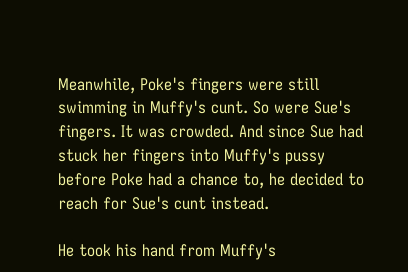Meanwhile, Poke's fingers were still swimming in Muffy's cunt. So were Sue's fingers. It was crowded. And since Sue had stuck her fingers into Muffy's pussy before Poke had a chance to, he decided to reach for Sue's cunt instead.

He took his hand from Muffy's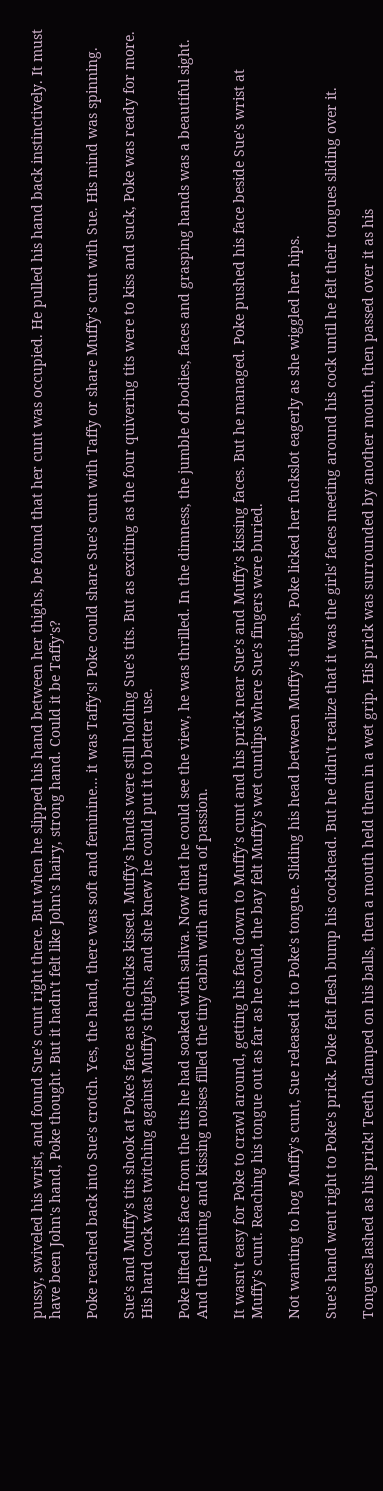pussy, swiveled his wrist, and found Sue's cunt right there. But when he slipped his hand between her thighs, be found that her cunt was occupied. He pulled his hand back instinctively. It must have been John's hand, Poke thought. But it hadn't felt like John's hairy, strong hand. Could it be Taffy's?

Poke reached back into Sue's crotch. Yes, the hand, there was soft and feminine... it was Taffy's! Poke could share Sue's cunt with Taffy or share Muffy's cunt with Sue. His mind was spinning.

Sue's and Muffy's tits shook at Poke's face as the chicks kissed. Muffy's hands were still holding Sue's tits. But as exciting as the four quivering tits were to kiss and suck, Poke was ready for more. His hard cock was twitching against Muffy's thighs, and she knew he could put it to better use.

Poke lifted his face from the tits he had soaked with saliva. Now that he could see the view, he was thrilled. In the dimness, the jumble of bodies, faces and grasping hands was a beautiful sight. And the panting and kissing noises filled the tiny cabin with an aura of passion.

It wasn't easy for Poke to crawl around, getting his face down to Muffy's cunt and his prick near Sue's and Muffy's kissing faces. But he managed. Poke pushed his face beside Sue's wrist at Muffy's cunt. Reaching his tongue out as far as he could, the bay felt Muffy's wet cuntlips where Sue's fingers were buried.

Not wanting to hog Muffy's cunt, Sue released it to Poke's tongue. Sliding his head between Muffy's thighs, Poke licked her fuckslot eagerly as she wiggled her hips.

Sue's hand went right to Poke's prick. Poke felt flesh bump his cockhead. But he didn't realize that it was the girls' faces meeting around his cock until he felt their tongues sliding over it.

Tongues lashed as his prick! Teeth clamped on his balls, then a mouth held them in a wet grip. His prick was surrounded by another mouth, then passed over it as his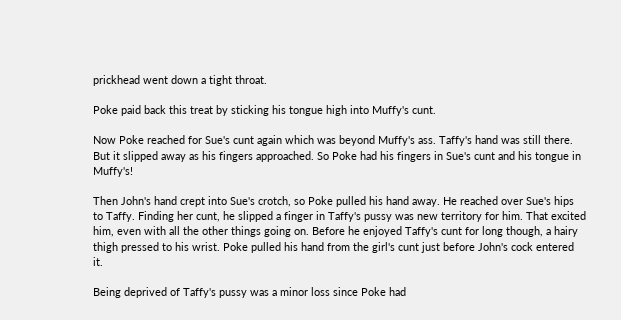prickhead went down a tight throat.

Poke paid back this treat by sticking his tongue high into Muffy's cunt.

Now Poke reached for Sue's cunt again which was beyond Muffy's ass. Taffy's hand was still there. But it slipped away as his fingers approached. So Poke had his fingers in Sue's cunt and his tongue in Muffy's!

Then John's hand crept into Sue's crotch, so Poke pulled his hand away. He reached over Sue's hips to Taffy. Finding her cunt, he slipped a finger in Taffy's pussy was new territory for him. That excited him, even with all the other things going on. Before he enjoyed Taffy's cunt for long though, a hairy thigh pressed to his wrist. Poke pulled his hand from the girl's cunt just before John's cock entered it.

Being deprived of Taffy's pussy was a minor loss since Poke had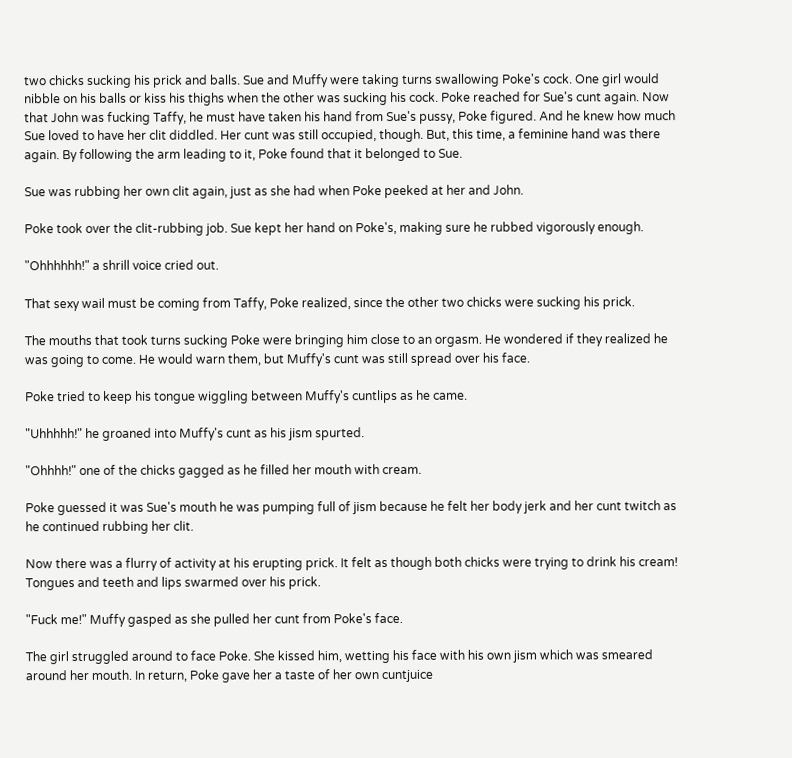two chicks sucking his prick and balls. Sue and Muffy were taking turns swallowing Poke's cock. One girl would nibble on his balls or kiss his thighs when the other was sucking his cock. Poke reached for Sue's cunt again. Now that John was fucking Taffy, he must have taken his hand from Sue's pussy, Poke figured. And he knew how much Sue loved to have her clit diddled. Her cunt was still occupied, though. But, this time, a feminine hand was there again. By following the arm leading to it, Poke found that it belonged to Sue.

Sue was rubbing her own clit again, just as she had when Poke peeked at her and John.

Poke took over the clit-rubbing job. Sue kept her hand on Poke's, making sure he rubbed vigorously enough.

"Ohhhhhh!" a shrill voice cried out.

That sexy wail must be coming from Taffy, Poke realized, since the other two chicks were sucking his prick.

The mouths that took turns sucking Poke were bringing him close to an orgasm. He wondered if they realized he was going to come. He would warn them, but Muffy's cunt was still spread over his face.

Poke tried to keep his tongue wiggling between Muffy's cuntlips as he came.

"Uhhhhh!" he groaned into Muffy's cunt as his jism spurted.

"Ohhhh!" one of the chicks gagged as he filled her mouth with cream.

Poke guessed it was Sue's mouth he was pumping full of jism because he felt her body jerk and her cunt twitch as he continued rubbing her clit.

Now there was a flurry of activity at his erupting prick. It felt as though both chicks were trying to drink his cream! Tongues and teeth and lips swarmed over his prick.

"Fuck me!" Muffy gasped as she pulled her cunt from Poke's face.

The girl struggled around to face Poke. She kissed him, wetting his face with his own jism which was smeared around her mouth. In return, Poke gave her a taste of her own cuntjuice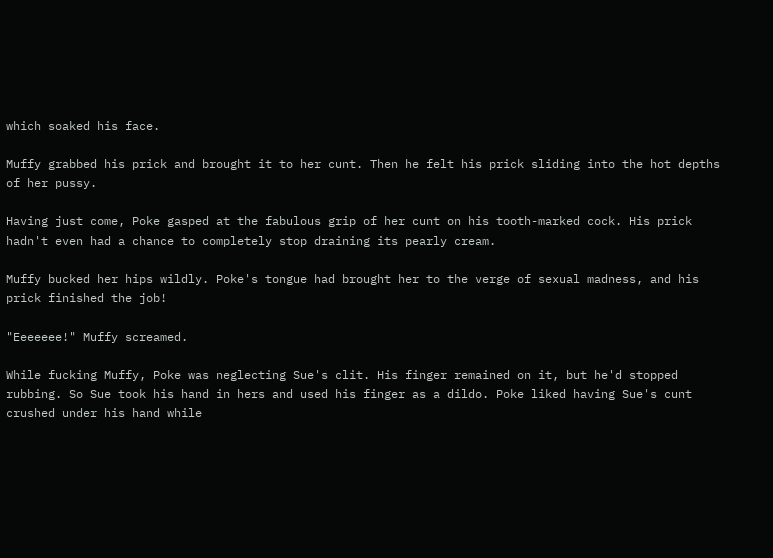which soaked his face.

Muffy grabbed his prick and brought it to her cunt. Then he felt his prick sliding into the hot depths of her pussy.

Having just come, Poke gasped at the fabulous grip of her cunt on his tooth-marked cock. His prick hadn't even had a chance to completely stop draining its pearly cream.

Muffy bucked her hips wildly. Poke's tongue had brought her to the verge of sexual madness, and his prick finished the job!

"Eeeeeee!" Muffy screamed.

While fucking Muffy, Poke was neglecting Sue's clit. His finger remained on it, but he'd stopped rubbing. So Sue took his hand in hers and used his finger as a dildo. Poke liked having Sue's cunt crushed under his hand while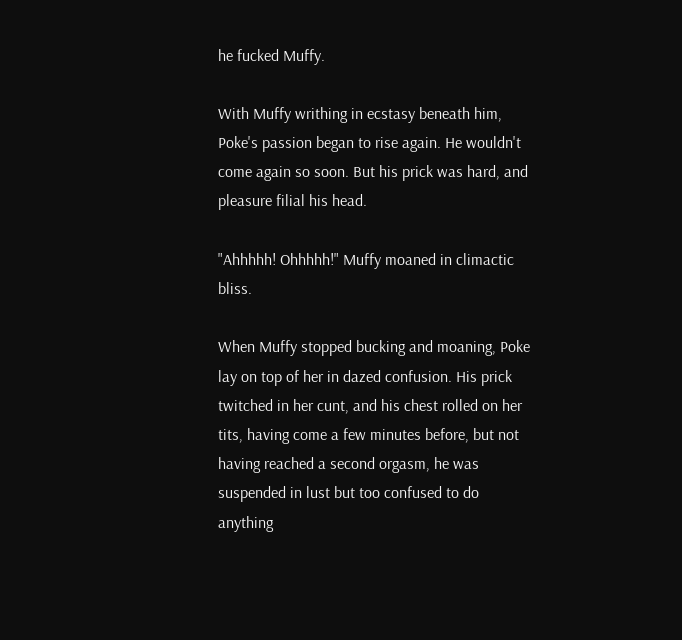he fucked Muffy.

With Muffy writhing in ecstasy beneath him, Poke's passion began to rise again. He wouldn't come again so soon. But his prick was hard, and pleasure filial his head.

"Ahhhhh! Ohhhhh!" Muffy moaned in climactic bliss.

When Muffy stopped bucking and moaning, Poke lay on top of her in dazed confusion. His prick twitched in her cunt, and his chest rolled on her tits, having come a few minutes before, but not having reached a second orgasm, he was suspended in lust but too confused to do anything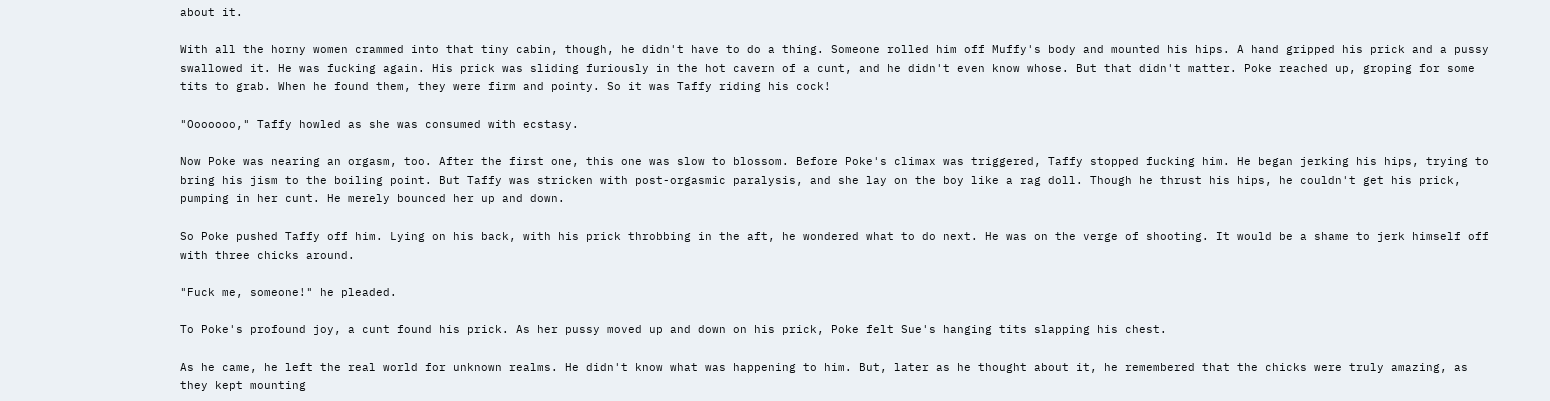about it.

With all the horny women crammed into that tiny cabin, though, he didn't have to do a thing. Someone rolled him off Muffy's body and mounted his hips. A hand gripped his prick and a pussy swallowed it. He was fucking again. His prick was sliding furiously in the hot cavern of a cunt, and he didn't even know whose. But that didn't matter. Poke reached up, groping for some tits to grab. When he found them, they were firm and pointy. So it was Taffy riding his cock!

"Ooooooo," Taffy howled as she was consumed with ecstasy.

Now Poke was nearing an orgasm, too. After the first one, this one was slow to blossom. Before Poke's climax was triggered, Taffy stopped fucking him. He began jerking his hips, trying to bring his jism to the boiling point. But Taffy was stricken with post-orgasmic paralysis, and she lay on the boy like a rag doll. Though he thrust his hips, he couldn't get his prick, pumping in her cunt. He merely bounced her up and down.

So Poke pushed Taffy off him. Lying on his back, with his prick throbbing in the aft, he wondered what to do next. He was on the verge of shooting. It would be a shame to jerk himself off with three chicks around.

"Fuck me, someone!" he pleaded.

To Poke's profound joy, a cunt found his prick. As her pussy moved up and down on his prick, Poke felt Sue's hanging tits slapping his chest.

As he came, he left the real world for unknown realms. He didn't know what was happening to him. But, later as he thought about it, he remembered that the chicks were truly amazing, as they kept mounting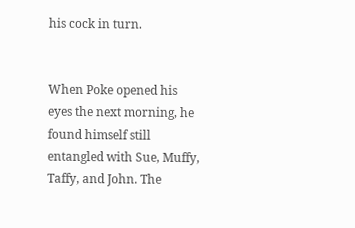his cock in turn.


When Poke opened his eyes the next morning, he found himself still entangled with Sue, Muffy, Taffy, and John. The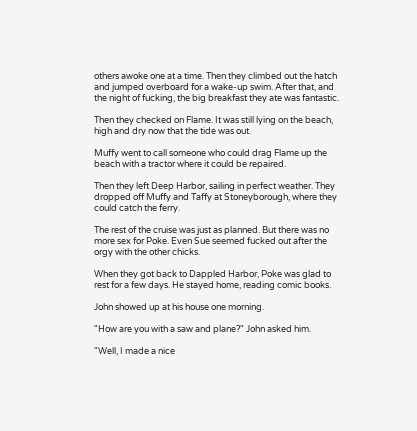others awoke one at a time. Then they climbed out the hatch and jumped overboard for a wake-up swim. After that, and the night of fucking, the big breakfast they ate was fantastic.

Then they checked on Flame. It was still lying on the beach, high and dry now that the tide was out.

Muffy went to call someone who could drag Flame up the beach with a tractor where it could be repaired.

Then they left Deep Harbor, sailing in perfect weather. They dropped off Muffy and Taffy at Stoneyborough, where they could catch the ferry.

The rest of the cruise was just as planned. But there was no more sex for Poke. Even Sue seemed fucked out after the orgy with the other chicks.

When they got back to Dappled Harbor, Poke was glad to rest for a few days. He stayed home, reading comic books.

John showed up at his house one morning.

"How are you with a saw and plane?" John asked him.

"Well, I made a nice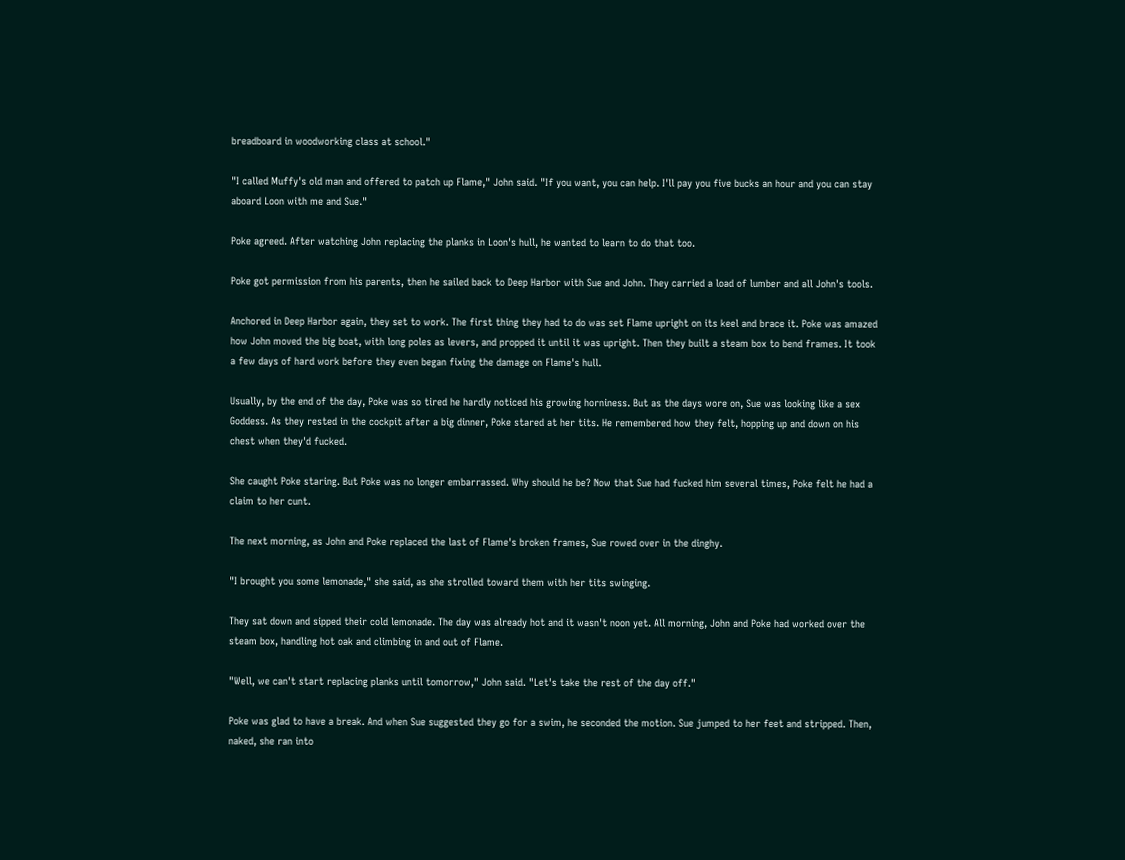breadboard in woodworking class at school."

"I called Muffy's old man and offered to patch up Flame," John said. "If you want, you can help. I'll pay you five bucks an hour and you can stay aboard Loon with me and Sue."

Poke agreed. After watching John replacing the planks in Loon's hull, he wanted to learn to do that too.

Poke got permission from his parents, then he sailed back to Deep Harbor with Sue and John. They carried a load of lumber and all John's tools.

Anchored in Deep Harbor again, they set to work. The first thing they had to do was set Flame upright on its keel and brace it. Poke was amazed how John moved the big boat, with long poles as levers, and propped it until it was upright. Then they built a steam box to bend frames. It took a few days of hard work before they even began fixing the damage on Flame's hull.

Usually, by the end of the day, Poke was so tired he hardly noticed his growing horniness. But as the days wore on, Sue was looking like a sex Goddess. As they rested in the cockpit after a big dinner, Poke stared at her tits. He remembered how they felt, hopping up and down on his chest when they'd fucked.

She caught Poke staring. But Poke was no longer embarrassed. Why should he be? Now that Sue had fucked him several times, Poke felt he had a claim to her cunt.

The next morning, as John and Poke replaced the last of Flame's broken frames, Sue rowed over in the dinghy.

"I brought you some lemonade," she said, as she strolled toward them with her tits swinging.

They sat down and sipped their cold lemonade. The day was already hot and it wasn't noon yet. All morning, John and Poke had worked over the steam box, handling hot oak and climbing in and out of Flame.

"Well, we can't start replacing planks until tomorrow," John said. "Let's take the rest of the day off."

Poke was glad to have a break. And when Sue suggested they go for a swim, he seconded the motion. Sue jumped to her feet and stripped. Then, naked, she ran into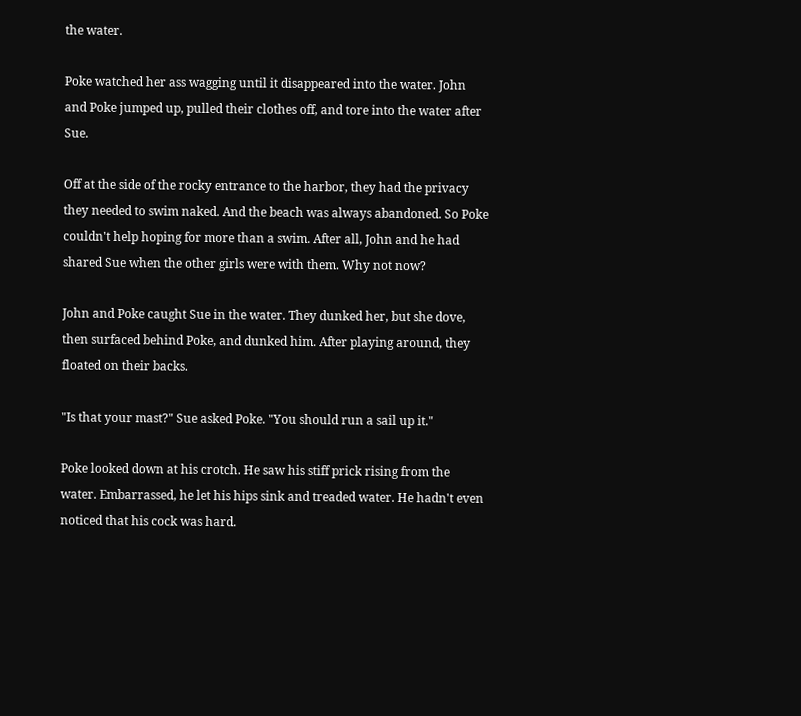the water.

Poke watched her ass wagging until it disappeared into the water. John and Poke jumped up, pulled their clothes off, and tore into the water after Sue.

Off at the side of the rocky entrance to the harbor, they had the privacy they needed to swim naked. And the beach was always abandoned. So Poke couldn't help hoping for more than a swim. After all, John and he had shared Sue when the other girls were with them. Why not now?

John and Poke caught Sue in the water. They dunked her, but she dove, then surfaced behind Poke, and dunked him. After playing around, they floated on their backs.

"Is that your mast?" Sue asked Poke. "You should run a sail up it."

Poke looked down at his crotch. He saw his stiff prick rising from the water. Embarrassed, he let his hips sink and treaded water. He hadn't even noticed that his cock was hard.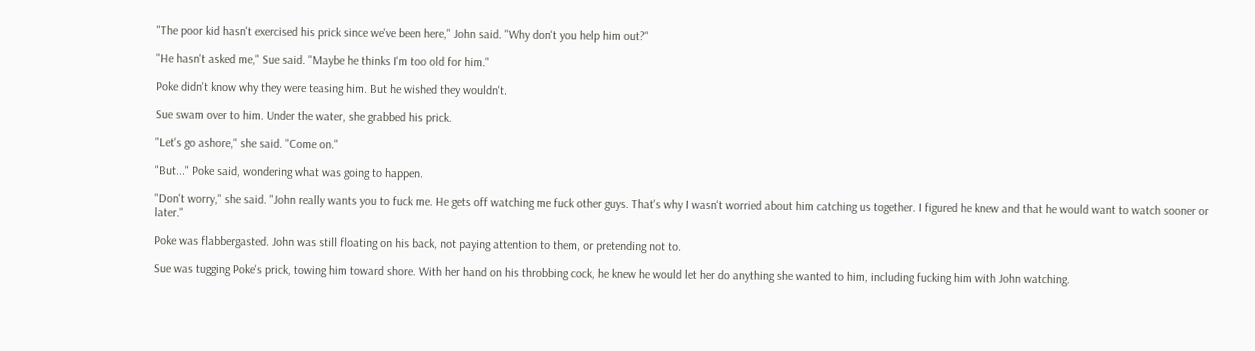"The poor kid hasn't exercised his prick since we've been here," John said. "Why don't you help him out?"

"He hasn't asked me," Sue said. "Maybe he thinks I'm too old for him."

Poke didn't know why they were teasing him. But he wished they wouldn't.

Sue swam over to him. Under the water, she grabbed his prick.

"Let's go ashore," she said. "Come on."

"But..." Poke said, wondering what was going to happen.

"Don't worry," she said. "John really wants you to fuck me. He gets off watching me fuck other guys. That's why I wasn't worried about him catching us together. I figured he knew and that he would want to watch sooner or later."

Poke was flabbergasted. John was still floating on his back, not paying attention to them, or pretending not to.

Sue was tugging Poke's prick, towing him toward shore. With her hand on his throbbing cock, he knew he would let her do anything she wanted to him, including fucking him with John watching.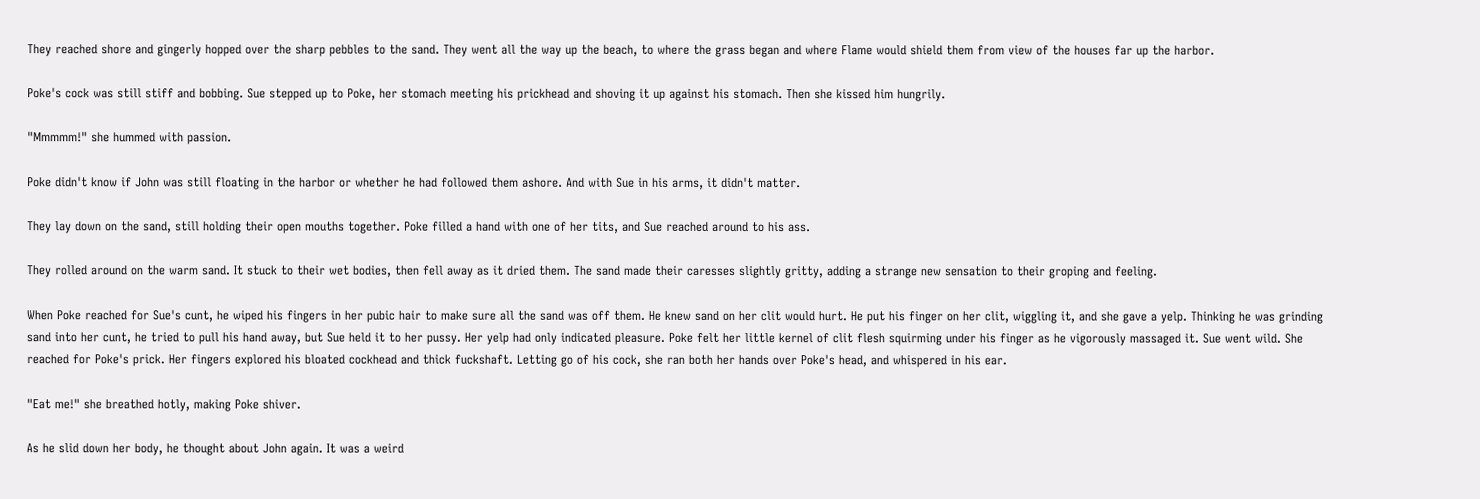They reached shore and gingerly hopped over the sharp pebbles to the sand. They went all the way up the beach, to where the grass began and where Flame would shield them from view of the houses far up the harbor.

Poke's cock was still stiff and bobbing. Sue stepped up to Poke, her stomach meeting his prickhead and shoving it up against his stomach. Then she kissed him hungrily.

"Mmmmm!" she hummed with passion.

Poke didn't know if John was still floating in the harbor or whether he had followed them ashore. And with Sue in his arms, it didn't matter.

They lay down on the sand, still holding their open mouths together. Poke filled a hand with one of her tits, and Sue reached around to his ass.

They rolled around on the warm sand. It stuck to their wet bodies, then fell away as it dried them. The sand made their caresses slightly gritty, adding a strange new sensation to their groping and feeling.

When Poke reached for Sue's cunt, he wiped his fingers in her pubic hair to make sure all the sand was off them. He knew sand on her clit would hurt. He put his finger on her clit, wiggling it, and she gave a yelp. Thinking he was grinding sand into her cunt, he tried to pull his hand away, but Sue held it to her pussy. Her yelp had only indicated pleasure. Poke felt her little kernel of clit flesh squirming under his finger as he vigorously massaged it. Sue went wild. She reached for Poke's prick. Her fingers explored his bloated cockhead and thick fuckshaft. Letting go of his cock, she ran both her hands over Poke's head, and whispered in his ear.

"Eat me!" she breathed hotly, making Poke shiver.

As he slid down her body, he thought about John again. It was a weird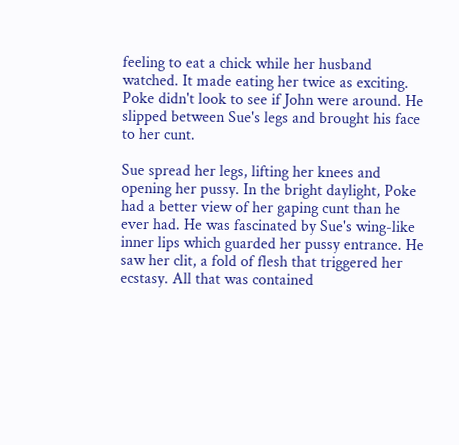feeling to eat a chick while her husband watched. It made eating her twice as exciting. Poke didn't look to see if John were around. He slipped between Sue's legs and brought his face to her cunt.

Sue spread her legs, lifting her knees and opening her pussy. In the bright daylight, Poke had a better view of her gaping cunt than he ever had. He was fascinated by Sue's wing-like inner lips which guarded her pussy entrance. He saw her clit, a fold of flesh that triggered her ecstasy. All that was contained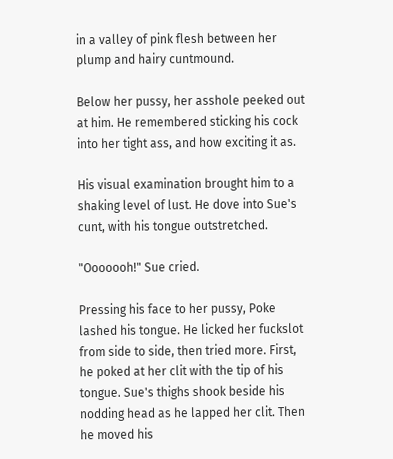in a valley of pink flesh between her plump and hairy cuntmound.

Below her pussy, her asshole peeked out at him. He remembered sticking his cock into her tight ass, and how exciting it as.

His visual examination brought him to a shaking level of lust. He dove into Sue's cunt, with his tongue outstretched.

"Ooooooh!" Sue cried.

Pressing his face to her pussy, Poke lashed his tongue. He licked her fuckslot from side to side, then tried more. First, he poked at her clit with the tip of his tongue. Sue's thighs shook beside his nodding head as he lapped her clit. Then he moved his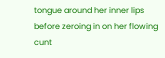tongue around her inner lips before zeroing in on her flowing cunt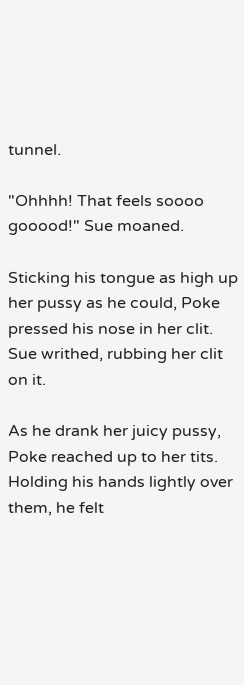tunnel.

"Ohhhh! That feels soooo gooood!" Sue moaned.

Sticking his tongue as high up her pussy as he could, Poke pressed his nose in her clit. Sue writhed, rubbing her clit on it.

As he drank her juicy pussy, Poke reached up to her tits. Holding his hands lightly over them, he felt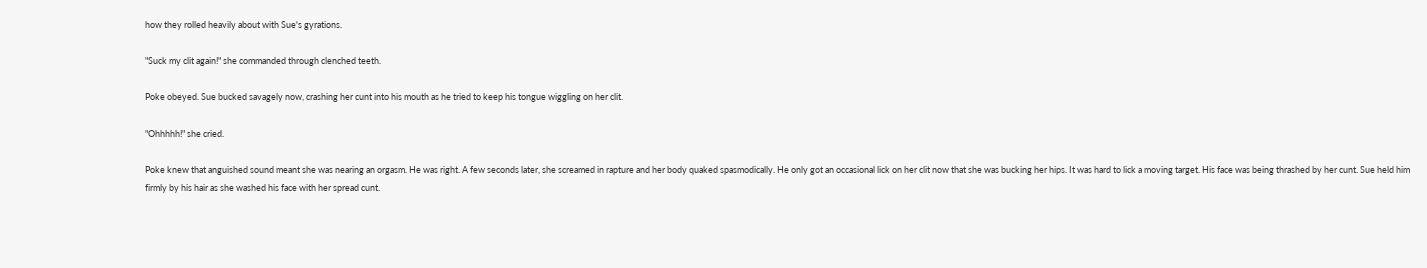how they rolled heavily about with Sue's gyrations.

"Suck my clit again!" she commanded through clenched teeth.

Poke obeyed. Sue bucked savagely now, crashing her cunt into his mouth as he tried to keep his tongue wiggling on her clit.

"Ohhhhh!" she cried.

Poke knew that anguished sound meant she was nearing an orgasm. He was right. A few seconds later, she screamed in rapture and her body quaked spasmodically. He only got an occasional lick on her clit now that she was bucking her hips. It was hard to lick a moving target. His face was being thrashed by her cunt. Sue held him firmly by his hair as she washed his face with her spread cunt.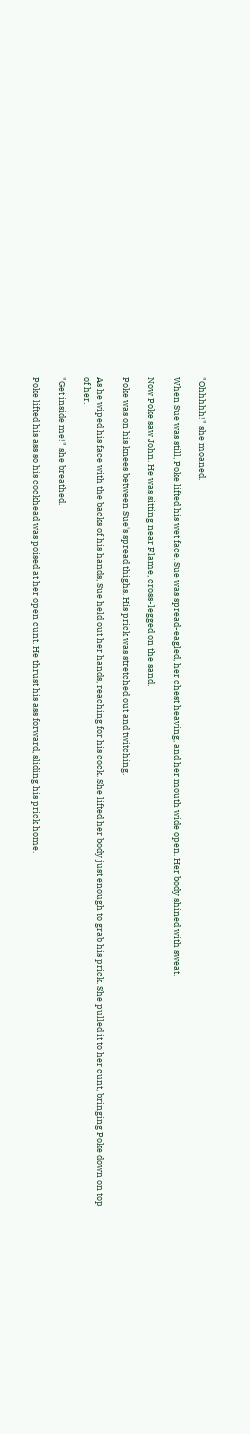"Ohhhhh!" she moaned.

When Sue was still, Poke lifted his wet face. Sue was spread-eagled, her chest heaving, and her mouth wide open. Her body shined with sweat.

Now Poke saw John. He was sitting near Flame, cross-legged on the sand.

Poke was on his knees between Sue's spread thighs. His prick was stretched out and twitching.

As he wiped his face with the backs of his hands, Sue held out her hands, reaching for his cock. She lifted her body just enough to grab his prick. She pulled it to her cunt, bringing Poke down on top of her.

"Get inside me!" she breathed.

Poke lifted his ass so his cockhead was poised at her open cunt. He thrust his ass forward, sliding his prick home.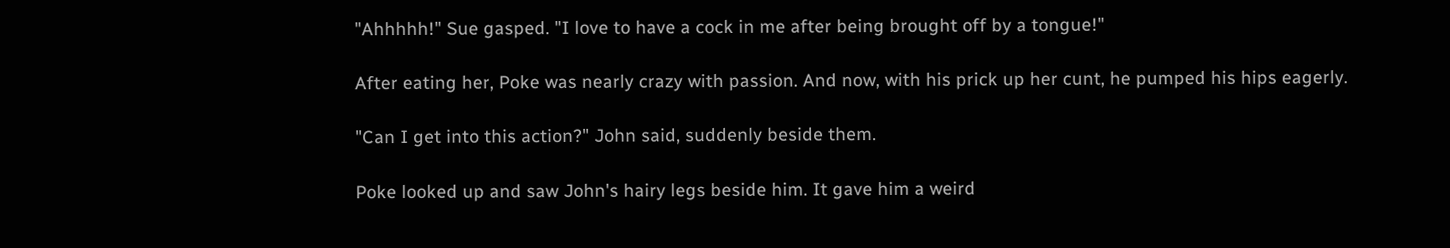"Ahhhhh!" Sue gasped. "I love to have a cock in me after being brought off by a tongue!"

After eating her, Poke was nearly crazy with passion. And now, with his prick up her cunt, he pumped his hips eagerly.

"Can I get into this action?" John said, suddenly beside them.

Poke looked up and saw John's hairy legs beside him. It gave him a weird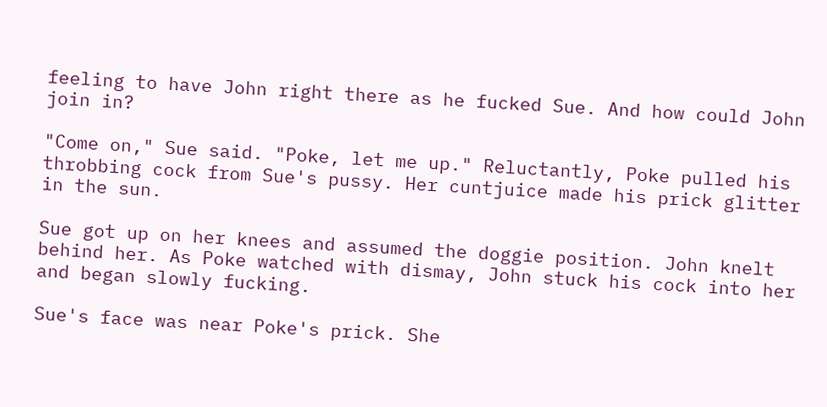feeling to have John right there as he fucked Sue. And how could John join in?

"Come on," Sue said. "Poke, let me up." Reluctantly, Poke pulled his throbbing cock from Sue's pussy. Her cuntjuice made his prick glitter in the sun.

Sue got up on her knees and assumed the doggie position. John knelt behind her. As Poke watched with dismay, John stuck his cock into her and began slowly fucking.

Sue's face was near Poke's prick. She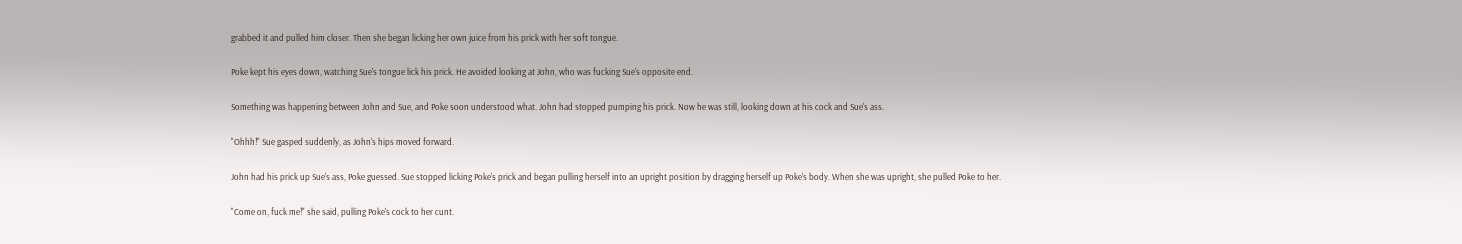grabbed it and pulled him closer. Then she began licking her own juice from his prick with her soft tongue.

Poke kept his eyes down, watching Sue's tongue lick his prick. He avoided looking at John, who was fucking Sue's opposite end.

Something was happening between John and Sue, and Poke soon understood what. John had stopped pumping his prick. Now he was still, looking down at his cock and Sue's ass.

"Ohhh!" Sue gasped suddenly, as John's hips moved forward.

John had his prick up Sue's ass, Poke guessed. Sue stopped licking Poke's prick and began pulling herself into an upright position by dragging herself up Poke's body. When she was upright, she pulled Poke to her.

"Come on, fuck me!" she said, pulling Poke's cock to her cunt.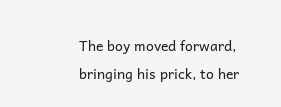The boy moved forward, bringing his prick, to her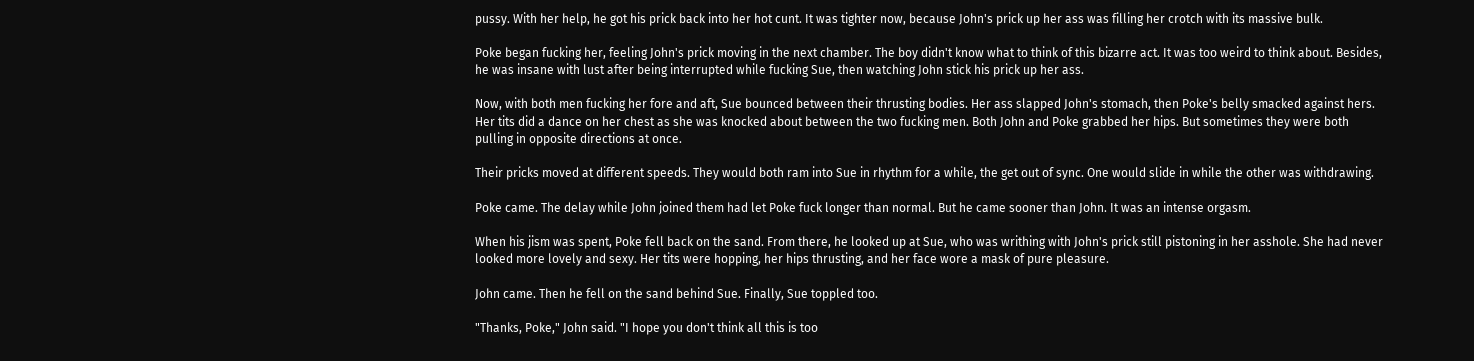pussy. With her help, he got his prick back into her hot cunt. It was tighter now, because John's prick up her ass was filling her crotch with its massive bulk.

Poke began fucking her, feeling John's prick moving in the next chamber. The boy didn't know what to think of this bizarre act. It was too weird to think about. Besides, he was insane with lust after being interrupted while fucking Sue, then watching John stick his prick up her ass.

Now, with both men fucking her fore and aft, Sue bounced between their thrusting bodies. Her ass slapped John's stomach, then Poke's belly smacked against hers. Her tits did a dance on her chest as she was knocked about between the two fucking men. Both John and Poke grabbed her hips. But sometimes they were both pulling in opposite directions at once.

Their pricks moved at different speeds. They would both ram into Sue in rhythm for a while, the get out of sync. One would slide in while the other was withdrawing.

Poke came. The delay while John joined them had let Poke fuck longer than normal. But he came sooner than John. It was an intense orgasm.

When his jism was spent, Poke fell back on the sand. From there, he looked up at Sue, who was writhing with John's prick still pistoning in her asshole. She had never looked more lovely and sexy. Her tits were hopping, her hips thrusting, and her face wore a mask of pure pleasure.

John came. Then he fell on the sand behind Sue. Finally, Sue toppled too.

"Thanks, Poke," John said. "I hope you don't think all this is too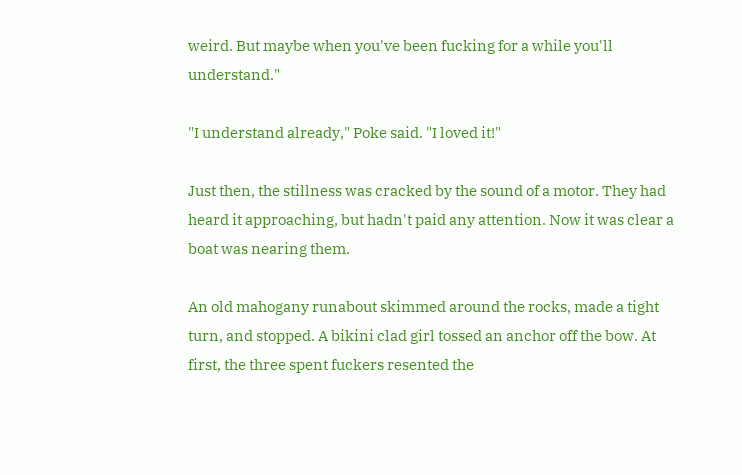weird. But maybe when you've been fucking for a while you'll understand."

"I understand already," Poke said. "I loved it!"

Just then, the stillness was cracked by the sound of a motor. They had heard it approaching, but hadn't paid any attention. Now it was clear a boat was nearing them.

An old mahogany runabout skimmed around the rocks, made a tight turn, and stopped. A bikini clad girl tossed an anchor off the bow. At first, the three spent fuckers resented the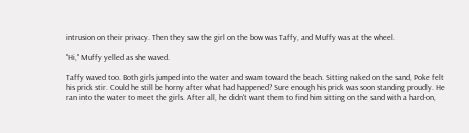intrusion on their privacy. Then they saw the girl on the bow was Taffy, and Muffy was at the wheel.

"Hi," Muffy yelled as she waved.

Taffy waved too. Both girls jumped into the water and swam toward the beach. Sitting naked on the sand, Poke felt his prick stir. Could he still be horny after what had happened? Sure enough his prick was soon standing proudly. He ran into the water to meet the girls. After all, he didn't want them to find him sitting on the sand with a hard-on,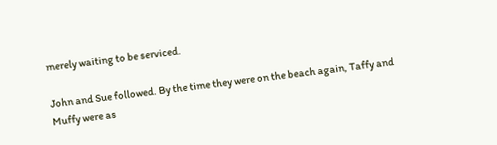merely waiting to be serviced.

John and Sue followed. By the time they were on the beach again, Taffy and Muffy were as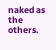naked as the others.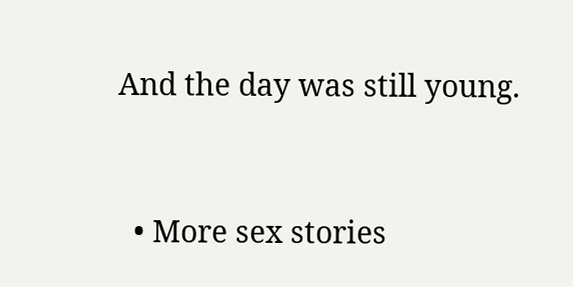And the day was still young.


  • More sex stories